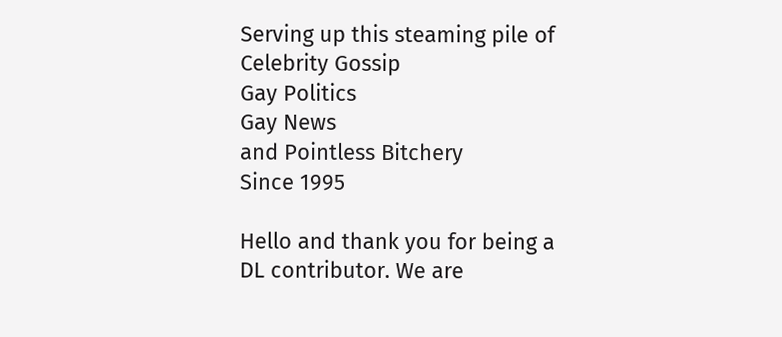Serving up this steaming pile of
Celebrity Gossip
Gay Politics
Gay News
and Pointless Bitchery
Since 1995

Hello and thank you for being a DL contributor. We are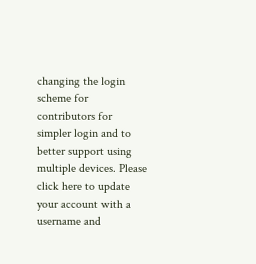changing the login scheme for contributors for simpler login and to better support using multiple devices. Please click here to update your account with a username and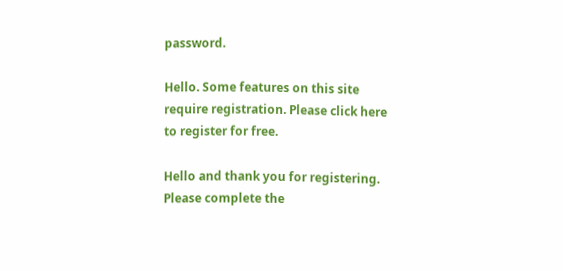password.

Hello. Some features on this site require registration. Please click here to register for free.

Hello and thank you for registering. Please complete the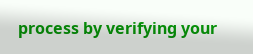process by verifying your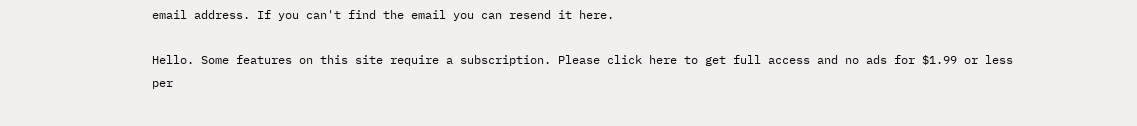email address. If you can't find the email you can resend it here.

Hello. Some features on this site require a subscription. Please click here to get full access and no ads for $1.99 or less per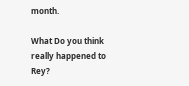month.

What Do you think really happened to Rey?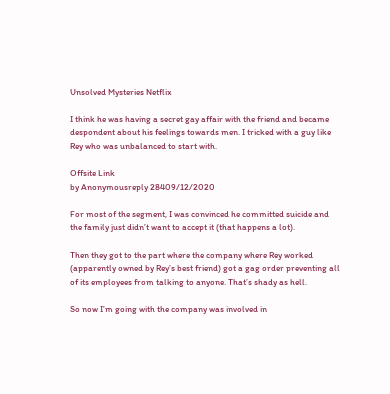Unsolved Mysteries Netflix

I think he was having a secret gay affair with the friend and became despondent about his feelings towards men. I tricked with a guy like Rey who was unbalanced to start with.

Offsite Link
by Anonymousreply 28409/12/2020

For most of the segment, I was convinced he committed suicide and the family just didn’t want to accept it (that happens a lot).

Then they got to the part where the company where Rey worked (apparently owned by Rey’s best friend) got a gag order preventing all of its employees from talking to anyone. That’s shady as hell.

So now I’m going with the company was involved in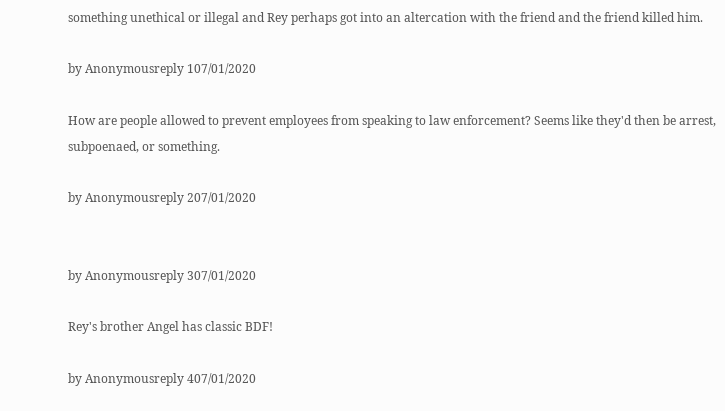something unethical or illegal and Rey perhaps got into an altercation with the friend and the friend killed him.

by Anonymousreply 107/01/2020

How are people allowed to prevent employees from speaking to law enforcement? Seems like they'd then be arrest, subpoenaed, or something.

by Anonymousreply 207/01/2020


by Anonymousreply 307/01/2020

Rey's brother Angel has classic BDF!

by Anonymousreply 407/01/2020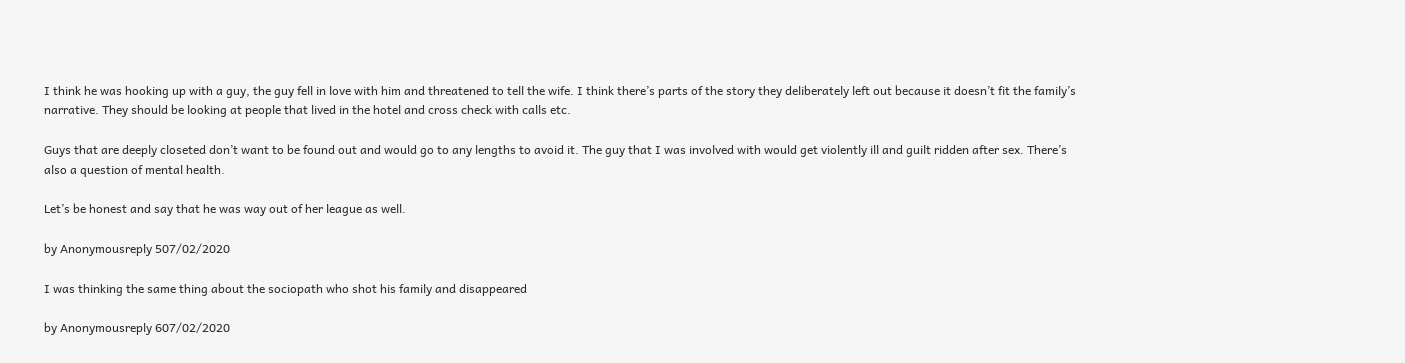I think he was hooking up with a guy, the guy fell in love with him and threatened to tell the wife. I think there’s parts of the story they deliberately left out because it doesn’t fit the family’s narrative. They should be looking at people that lived in the hotel and cross check with calls etc.

Guys that are deeply closeted don’t want to be found out and would go to any lengths to avoid it. The guy that I was involved with would get violently ill and guilt ridden after sex. There’s also a question of mental health.

Let’s be honest and say that he was way out of her league as well.

by Anonymousreply 507/02/2020

I was thinking the same thing about the sociopath who shot his family and disappeared

by Anonymousreply 607/02/2020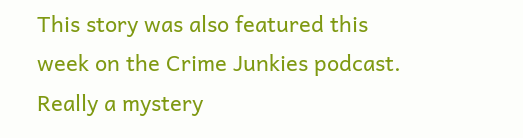This story was also featured this week on the Crime Junkies podcast. Really a mystery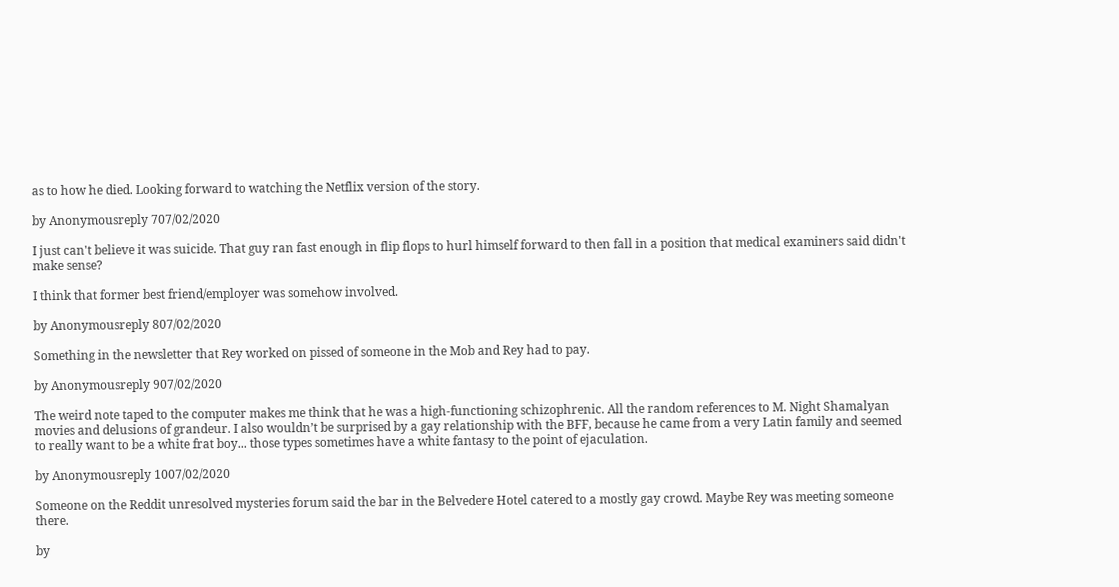as to how he died. Looking forward to watching the Netflix version of the story.

by Anonymousreply 707/02/2020

I just can't believe it was suicide. That guy ran fast enough in flip flops to hurl himself forward to then fall in a position that medical examiners said didn't make sense?

I think that former best friend/employer was somehow involved.

by Anonymousreply 807/02/2020

Something in the newsletter that Rey worked on pissed of someone in the Mob and Rey had to pay.

by Anonymousreply 907/02/2020

The weird note taped to the computer makes me think that he was a high-functioning schizophrenic. All the random references to M. Night Shamalyan movies and delusions of grandeur. I also wouldn’t be surprised by a gay relationship with the BFF, because he came from a very Latin family and seemed to really want to be a white frat boy... those types sometimes have a white fantasy to the point of ejaculation.

by Anonymousreply 1007/02/2020

Someone on the Reddit unresolved mysteries forum said the bar in the Belvedere Hotel catered to a mostly gay crowd. Maybe Rey was meeting someone there.

by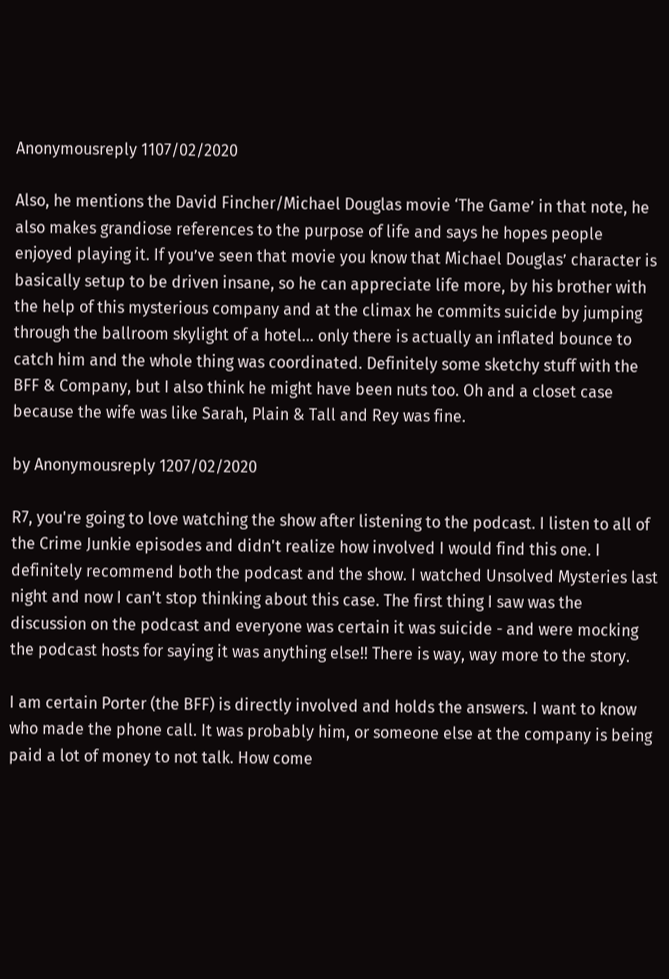Anonymousreply 1107/02/2020

Also, he mentions the David Fincher/Michael Douglas movie ‘The Game’ in that note, he also makes grandiose references to the purpose of life and says he hopes people enjoyed playing it. If you’ve seen that movie you know that Michael Douglas’ character is basically setup to be driven insane, so he can appreciate life more, by his brother with the help of this mysterious company and at the climax he commits suicide by jumping through the ballroom skylight of a hotel... only there is actually an inflated bounce to catch him and the whole thing was coordinated. Definitely some sketchy stuff with the BFF & Company, but I also think he might have been nuts too. Oh and a closet case because the wife was like Sarah, Plain & Tall and Rey was fine.

by Anonymousreply 1207/02/2020

R7, you're going to love watching the show after listening to the podcast. I listen to all of the Crime Junkie episodes and didn't realize how involved I would find this one. I definitely recommend both the podcast and the show. I watched Unsolved Mysteries last night and now I can't stop thinking about this case. The first thing I saw was the discussion on the podcast and everyone was certain it was suicide - and were mocking the podcast hosts for saying it was anything else!! There is way, way more to the story.

I am certain Porter (the BFF) is directly involved and holds the answers. I want to know who made the phone call. It was probably him, or someone else at the company is being paid a lot of money to not talk. How come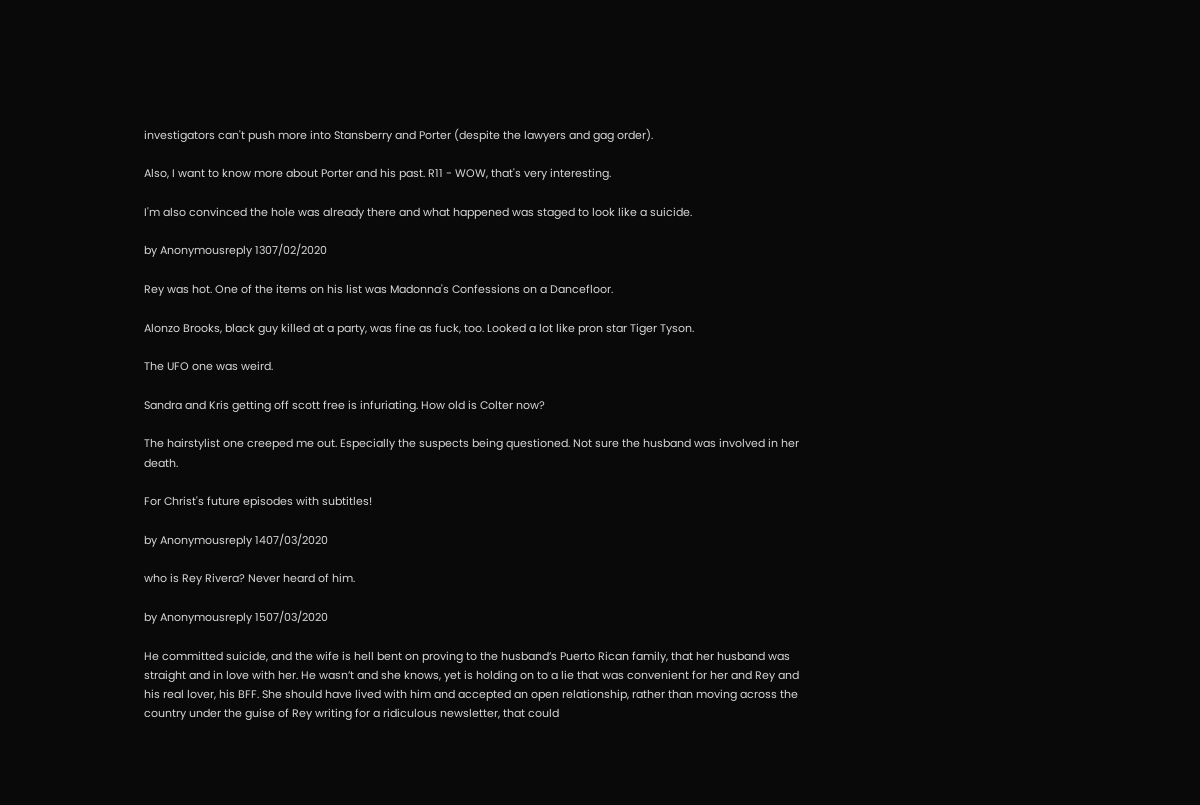investigators can't push more into Stansberry and Porter (despite the lawyers and gag order).

Also, I want to know more about Porter and his past. R11 - WOW, that's very interesting.

I'm also convinced the hole was already there and what happened was staged to look like a suicide.

by Anonymousreply 1307/02/2020

Rey was hot. One of the items on his list was Madonna's Confessions on a Dancefloor.

Alonzo Brooks, black guy killed at a party, was fine as fuck, too. Looked a lot like pron star Tiger Tyson.

The UFO one was weird.

Sandra and Kris getting off scott free is infuriating. How old is Colter now?

The hairstylist one creeped me out. Especially the suspects being questioned. Not sure the husband was involved in her death.

For Christ's future episodes with subtitles!

by Anonymousreply 1407/03/2020

who is Rey Rivera? Never heard of him.

by Anonymousreply 1507/03/2020

He committed suicide, and the wife is hell bent on proving to the husband’s Puerto Rican family, that her husband was straight and in love with her. He wasn’t and she knows, yet is holding on to a lie that was convenient for her and Rey and his real lover, his BFF. She should have lived with him and accepted an open relationship, rather than moving across the country under the guise of Rey writing for a ridiculous newsletter, that could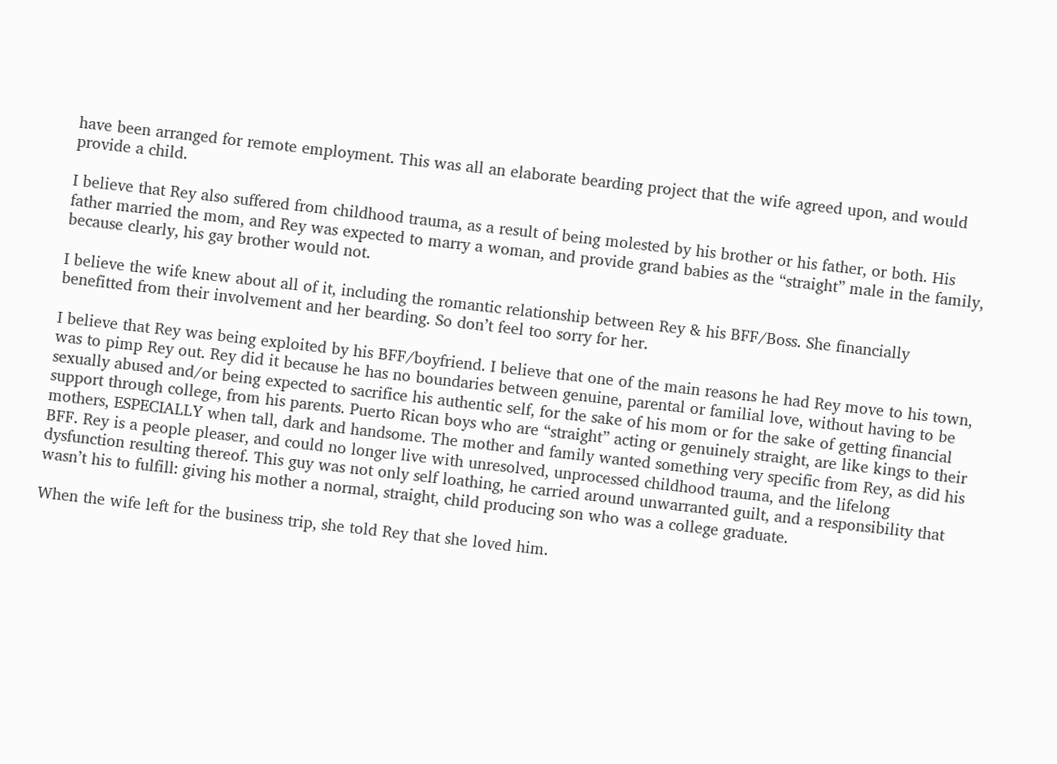have been arranged for remote employment. This was all an elaborate bearding project that the wife agreed upon, and would provide a child.

I believe that Rey also suffered from childhood trauma, as a result of being molested by his brother or his father, or both. His father married the mom, and Rey was expected to marry a woman, and provide grand babies as the “straight” male in the family, because clearly, his gay brother would not.

I believe the wife knew about all of it, including the romantic relationship between Rey & his BFF/Boss. She financially benefitted from their involvement and her bearding. So don’t feel too sorry for her.

I believe that Rey was being exploited by his BFF/boyfriend. I believe that one of the main reasons he had Rey move to his town, was to pimp Rey out. Rey did it because he has no boundaries between genuine, parental or familial love, without having to be sexually abused and/or being expected to sacrifice his authentic self, for the sake of his mom or for the sake of getting financial support through college, from his parents. Puerto Rican boys who are “straight” acting or genuinely straight, are like kings to their mothers, ESPECIALLY when tall, dark and handsome. The mother and family wanted something very specific from Rey, as did his BFF. Rey is a people pleaser, and could no longer live with unresolved, unprocessed childhood trauma, and the lifelong dysfunction resulting thereof. This guy was not only self loathing, he carried around unwarranted guilt, and a responsibility that wasn’t his to fulfill: giving his mother a normal, straight, child producing son who was a college graduate.

When the wife left for the business trip, she told Rey that she loved him.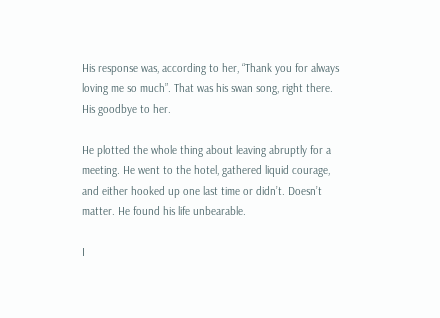His response was, according to her, “Thank you for always loving me so much”. That was his swan song, right there. His goodbye to her.

He plotted the whole thing about leaving abruptly for a meeting. He went to the hotel, gathered liquid courage, and either hooked up one last time or didn’t. Doesn’t matter. He found his life unbearable.

I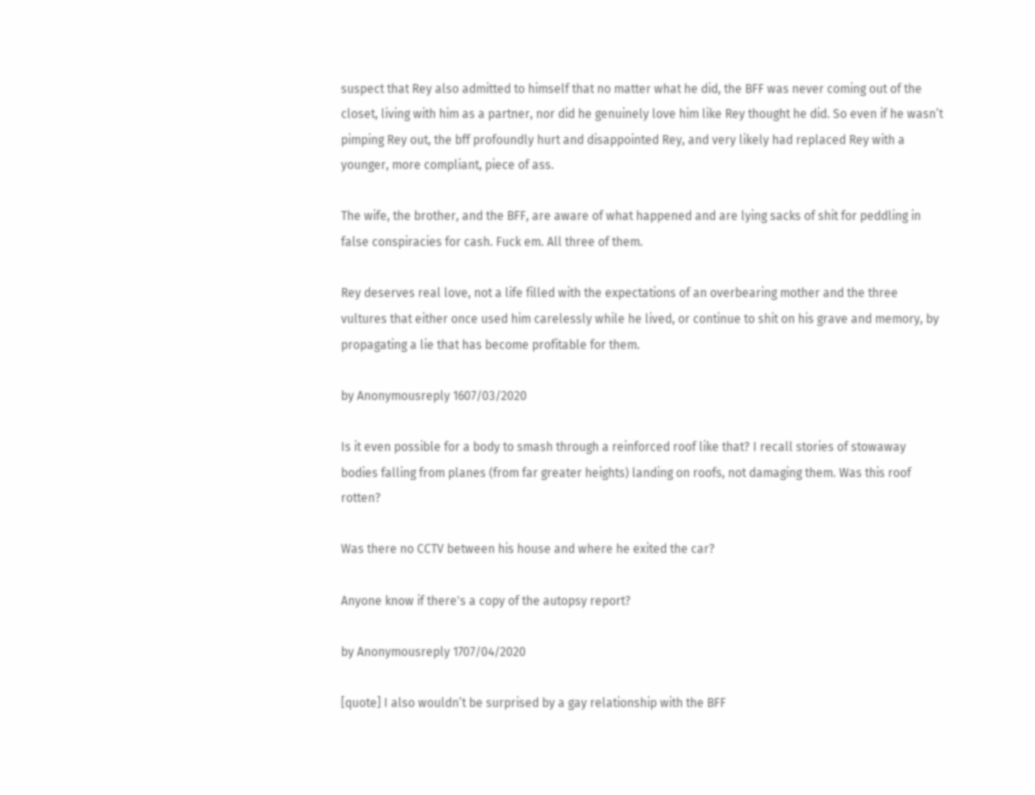suspect that Rey also admitted to himself that no matter what he did, the BFF was never coming out of the closet, living with him as a partner, nor did he genuinely love him like Rey thought he did. So even if he wasn’t pimping Rey out, the bff profoundly hurt and disappointed Rey, and very likely had replaced Rey with a younger, more compliant, piece of ass.

The wife, the brother, and the BFF, are aware of what happened and are lying sacks of shit for peddling in false conspiracies for cash. Fuck em. All three of them.

Rey deserves real love, not a life filled with the expectations of an overbearing mother and the three vultures that either once used him carelessly while he lived, or continue to shit on his grave and memory, by propagating a lie that has become profitable for them.

by Anonymousreply 1607/03/2020

Is it even possible for a body to smash through a reinforced roof like that? I recall stories of stowaway bodies falling from planes (from far greater heights) landing on roofs, not damaging them. Was this roof rotten?

Was there no CCTV between his house and where he exited the car?

Anyone know if there's a copy of the autopsy report?

by Anonymousreply 1707/04/2020

[quote] I also wouldn’t be surprised by a gay relationship with the BFF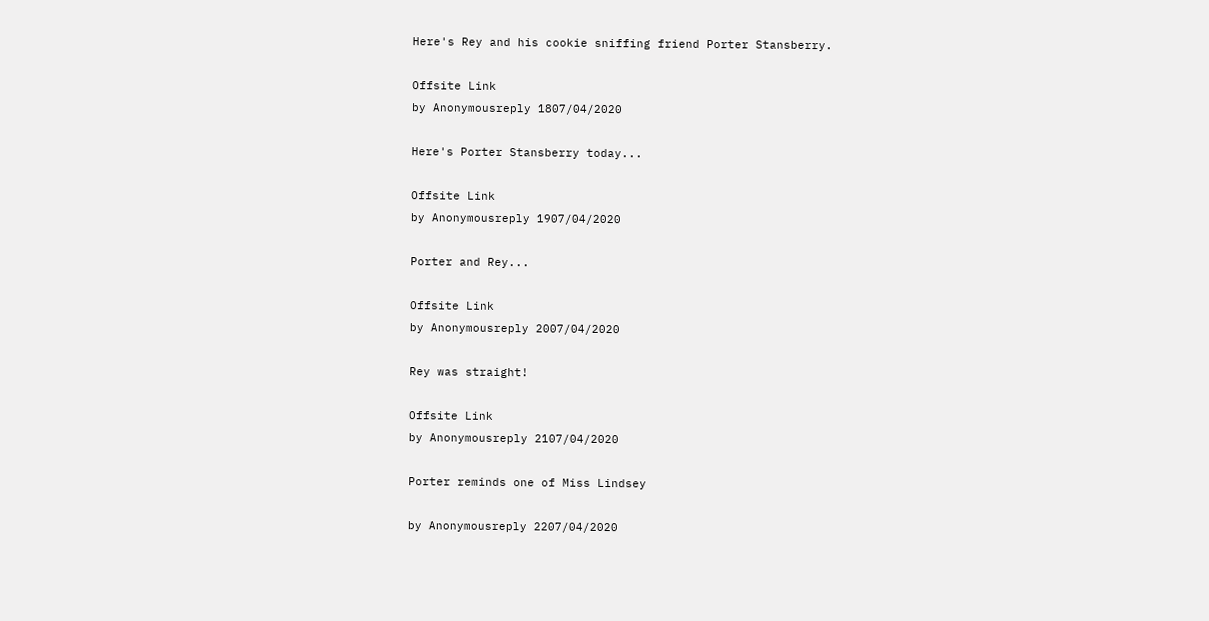Here's Rey and his cookie sniffing friend Porter Stansberry.

Offsite Link
by Anonymousreply 1807/04/2020

Here's Porter Stansberry today...

Offsite Link
by Anonymousreply 1907/04/2020

Porter and Rey...

Offsite Link
by Anonymousreply 2007/04/2020

Rey was straight!

Offsite Link
by Anonymousreply 2107/04/2020

Porter reminds one of Miss Lindsey

by Anonymousreply 2207/04/2020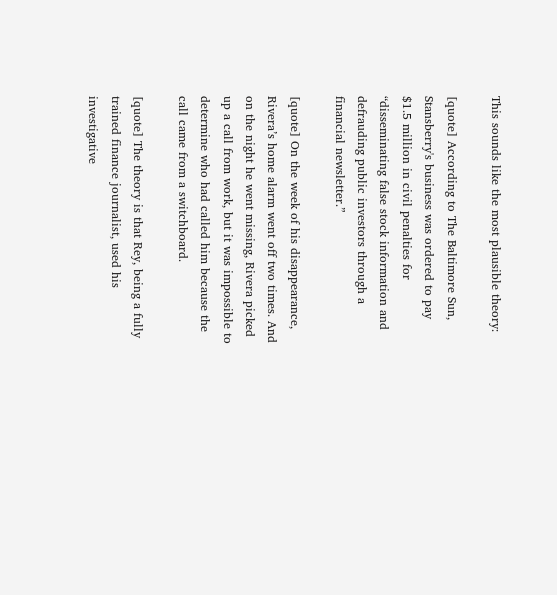This sounds like the most plausible theory:

[quote] According to The Baltimore Sun, Stansberry's business was ordered to pay $1.5 million in civil penalties for “disseminating false stock information and defrauding public investors through a financial newsletter.”

[quote] On the week of his disappearance, Rivera’s home alarm went off two times. And on the night he went missing, Rivera picked up a call from work, but it was impossible to determine who had called him because the call came from a switchboard.

[quote] The theory is that Rey, being a fully trained finance journalist, used his investigative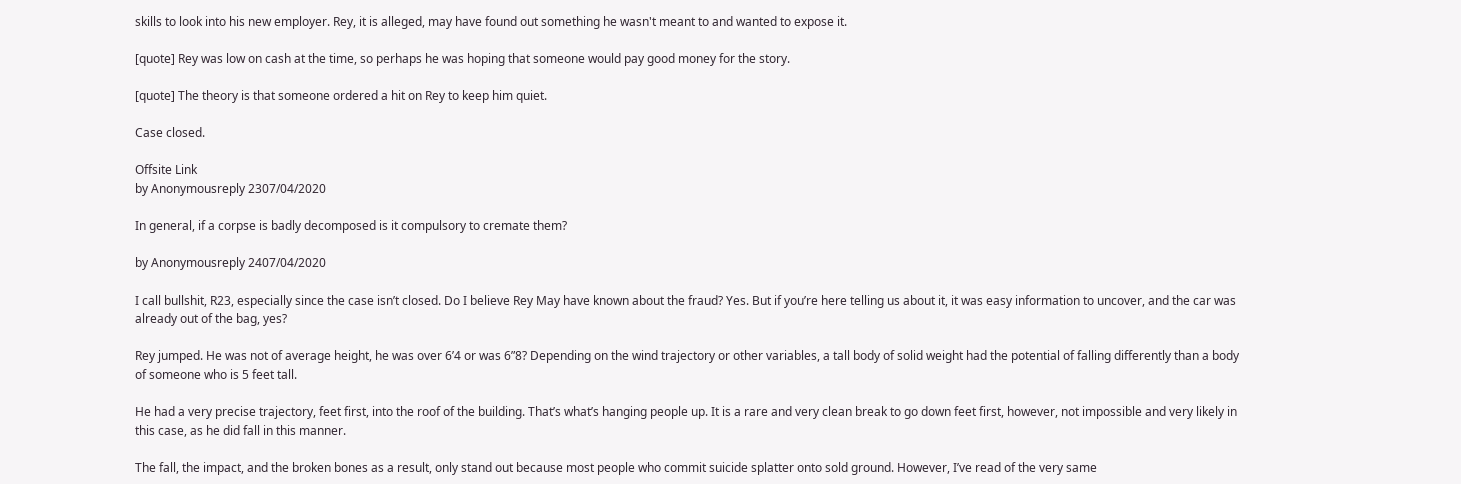skills to look into his new employer. Rey, it is alleged, may have found out something he wasn't meant to and wanted to expose it.

[quote] Rey was low on cash at the time, so perhaps he was hoping that someone would pay good money for the story.

[quote] The theory is that someone ordered a hit on Rey to keep him quiet.

Case closed.

Offsite Link
by Anonymousreply 2307/04/2020

In general, if a corpse is badly decomposed is it compulsory to cremate them?

by Anonymousreply 2407/04/2020

I call bullshit, R23, especially since the case isn’t closed. Do I believe Rey May have known about the fraud? Yes. But if you’re here telling us about it, it was easy information to uncover, and the car was already out of the bag, yes?

Rey jumped. He was not of average height, he was over 6’4 or was 6”8? Depending on the wind trajectory or other variables, a tall body of solid weight had the potential of falling differently than a body of someone who is 5 feet tall.

He had a very precise trajectory, feet first, into the roof of the building. That’s what’s hanging people up. It is a rare and very clean break to go down feet first, however, not impossible and very likely in this case, as he did fall in this manner.

The fall, the impact, and the broken bones as a result, only stand out because most people who commit suicide splatter onto sold ground. However, I’ve read of the very same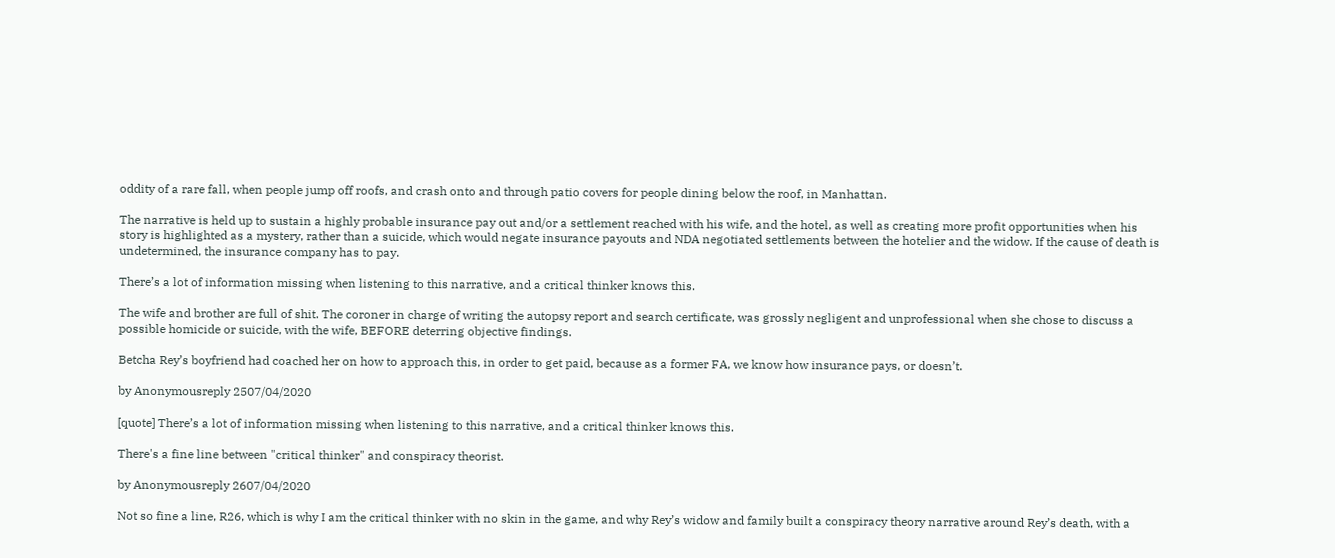oddity of a rare fall, when people jump off roofs, and crash onto and through patio covers for people dining below the roof, in Manhattan.

The narrative is held up to sustain a highly probable insurance pay out and/or a settlement reached with his wife, and the hotel, as well as creating more profit opportunities when his story is highlighted as a mystery, rather than a suicide, which would negate insurance payouts and NDA negotiated settlements between the hotelier and the widow. If the cause of death is undetermined, the insurance company has to pay.

There’s a lot of information missing when listening to this narrative, and a critical thinker knows this.

The wife and brother are full of shit. The coroner in charge of writing the autopsy report and search certificate, was grossly negligent and unprofessional when she chose to discuss a possible homicide or suicide, with the wife, BEFORE deterring objective findings.

Betcha Rey’s boyfriend had coached her on how to approach this, in order to get paid, because as a former FA, we know how insurance pays, or doesn’t.

by Anonymousreply 2507/04/2020

[quote] There’s a lot of information missing when listening to this narrative, and a critical thinker knows this.

There's a fine line between "critical thinker" and conspiracy theorist.

by Anonymousreply 2607/04/2020

Not so fine a line, R26, which is why I am the critical thinker with no skin in the game, and why Rey’s widow and family built a conspiracy theory narrative around Rey’s death, with a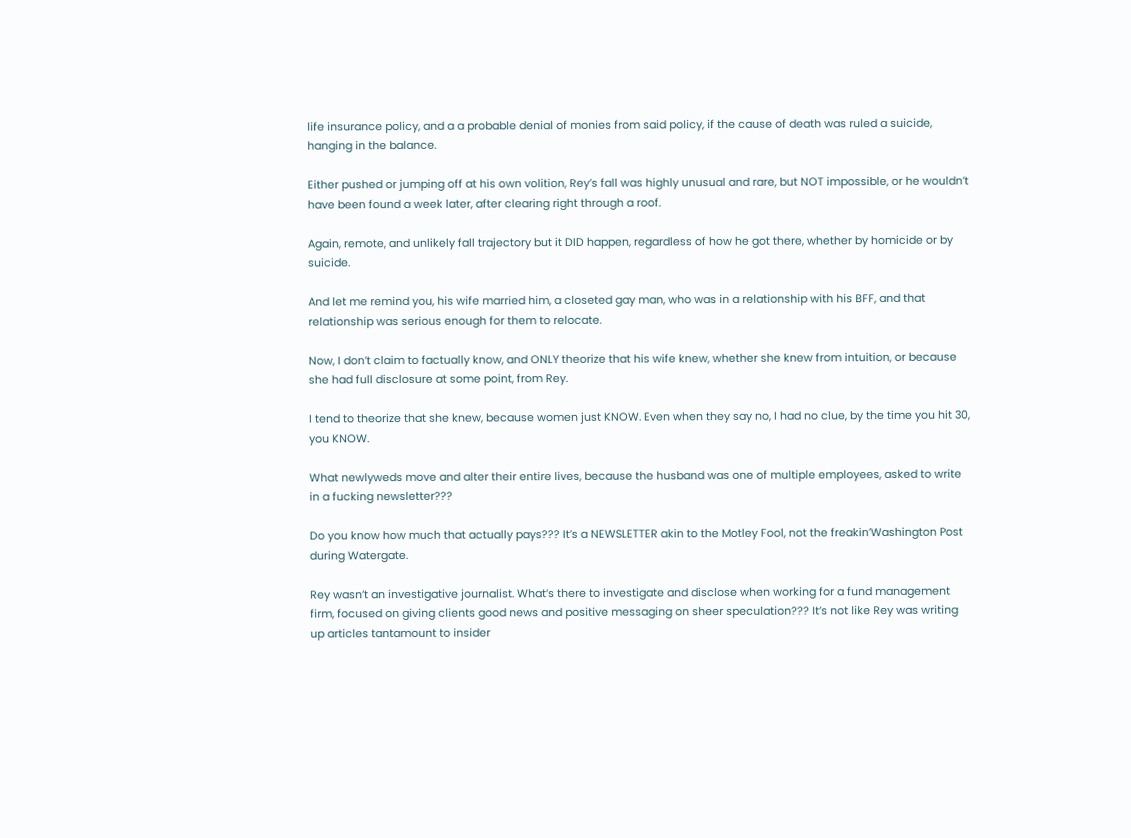life insurance policy, and a a probable denial of monies from said policy, if the cause of death was ruled a suicide, hanging in the balance.

Either pushed or jumping off at his own volition, Rey’s fall was highly unusual and rare, but NOT impossible, or he wouldn’t have been found a week later, after clearing right through a roof.

Again, remote, and unlikely fall trajectory but it DID happen, regardless of how he got there, whether by homicide or by suicide.

And let me remind you, his wife married him, a closeted gay man, who was in a relationship with his BFF, and that relationship was serious enough for them to relocate.

Now, I don’t claim to factually know, and ONLY theorize that his wife knew, whether she knew from intuition, or because she had full disclosure at some point, from Rey.

I tend to theorize that she knew, because women just KNOW. Even when they say no, I had no clue, by the time you hit 30, you KNOW.

What newlyweds move and alter their entire lives, because the husband was one of multiple employees, asked to write in a fucking newsletter???

Do you know how much that actually pays??? It’s a NEWSLETTER akin to the Motley Fool, not the freakin’Washington Post during Watergate.

Rey wasn’t an investigative journalist. What’s there to investigate and disclose when working for a fund management firm, focused on giving clients good news and positive messaging on sheer speculation??? It’s not like Rey was writing up articles tantamount to insider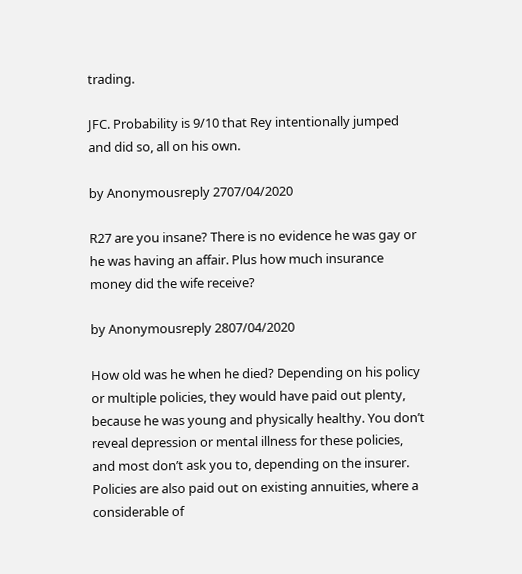trading.

JFC. Probability is 9/10 that Rey intentionally jumped and did so, all on his own.

by Anonymousreply 2707/04/2020

R27 are you insane? There is no evidence he was gay or he was having an affair. Plus how much insurance money did the wife receive?

by Anonymousreply 2807/04/2020

How old was he when he died? Depending on his policy or multiple policies, they would have paid out plenty, because he was young and physically healthy. You don’t reveal depression or mental illness for these policies, and most don’t ask you to, depending on the insurer. Policies are also paid out on existing annuities, where a considerable of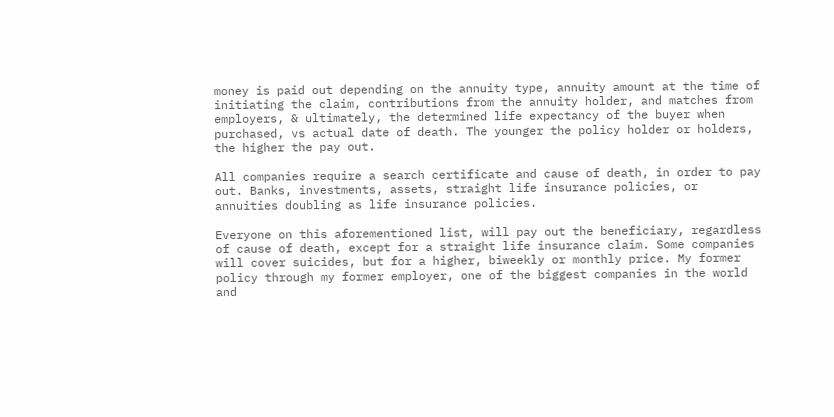money is paid out depending on the annuity type, annuity amount at the time of initiating the claim, contributions from the annuity holder, and matches from employers, & ultimately, the determined life expectancy of the buyer when purchased, vs actual date of death. The younger the policy holder or holders, the higher the pay out.

All companies require a search certificate and cause of death, in order to pay out. Banks, investments, assets, straight life insurance policies, or annuities doubling as life insurance policies.

Everyone on this aforementioned list, will pay out the beneficiary, regardless of cause of death, except for a straight life insurance claim. Some companies will cover suicides, but for a higher, biweekly or monthly price. My former policy through my former employer, one of the biggest companies in the world and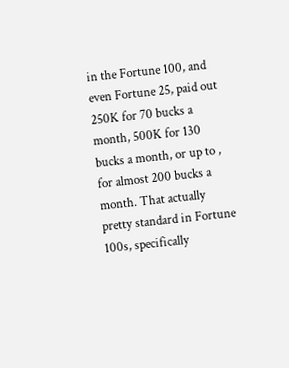in the Fortune 100, and even Fortune 25, paid out 250K for 70 bucks a month, 500K for 130 bucks a month, or up to , for almost 200 bucks a month. That actually pretty standard in Fortune 100s, specifically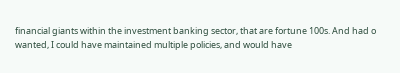financial giants within the investment banking sector, that are fortune 100s. And had o wanted, I could have maintained multiple policies, and would have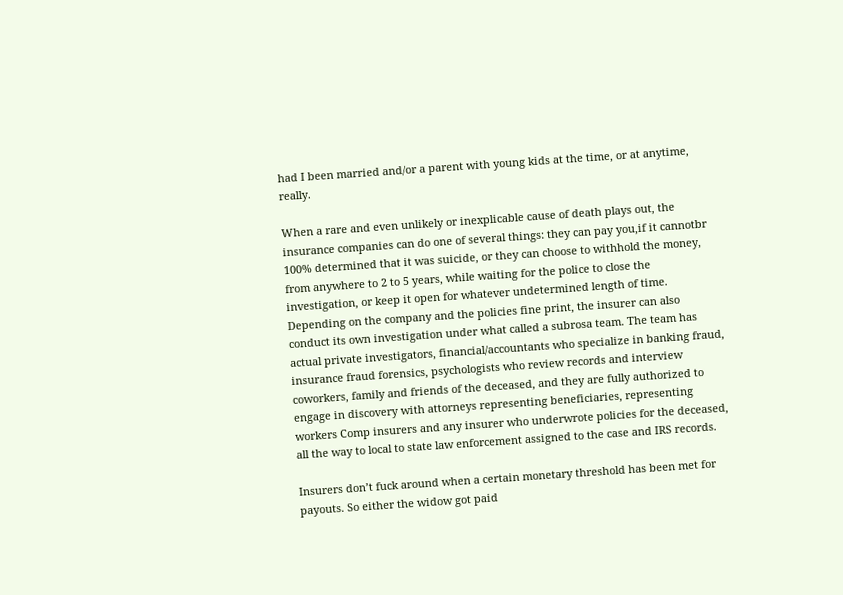had I been married and/or a parent with young kids at the time, or at anytime, really.

When a rare and even unlikely or inexplicable cause of death plays out, the insurance companies can do one of several things: they can pay you,if it cannotbr 100% determined that it was suicide, or they can choose to withhold the money, from anywhere to 2 to 5 years, while waiting for the police to close the investigation, or keep it open for whatever undetermined length of time. Depending on the company and the policies fine print, the insurer can also conduct its own investigation under what called a subrosa team. The team has actual private investigators, financial/accountants who specialize in banking fraud, insurance fraud forensics, psychologists who review records and interview coworkers, family and friends of the deceased, and they are fully authorized to engage in discovery with attorneys representing beneficiaries, representing workers Comp insurers and any insurer who underwrote policies for the deceased, all the way to local to state law enforcement assigned to the case and IRS records.

Insurers don’t fuck around when a certain monetary threshold has been met for payouts. So either the widow got paid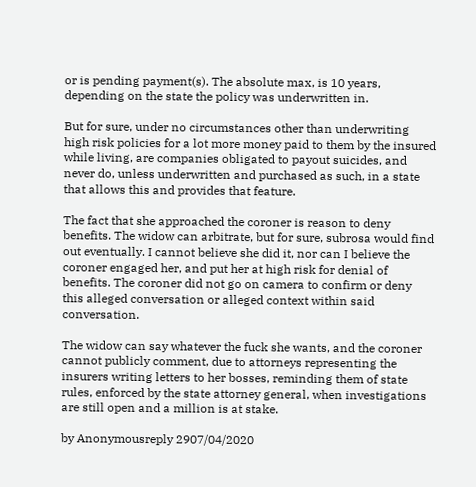or is pending payment(s). The absolute max, is 10 years, depending on the state the policy was underwritten in.

But for sure, under no circumstances other than underwriting high risk policies for a lot more money paid to them by the insured while living, are companies obligated to payout suicides, and never do, unless underwritten and purchased as such, in a state that allows this and provides that feature.

The fact that she approached the coroner is reason to deny benefits. The widow can arbitrate, but for sure, subrosa would find out eventually. I cannot believe she did it, nor can I believe the coroner engaged her, and put her at high risk for denial of benefits. The coroner did not go on camera to confirm or deny this alleged conversation or alleged context within said conversation.

The widow can say whatever the fuck she wants, and the coroner cannot publicly comment, due to attorneys representing the insurers writing letters to her bosses, reminding them of state rules, enforced by the state attorney general, when investigations are still open and a million is at stake.

by Anonymousreply 2907/04/2020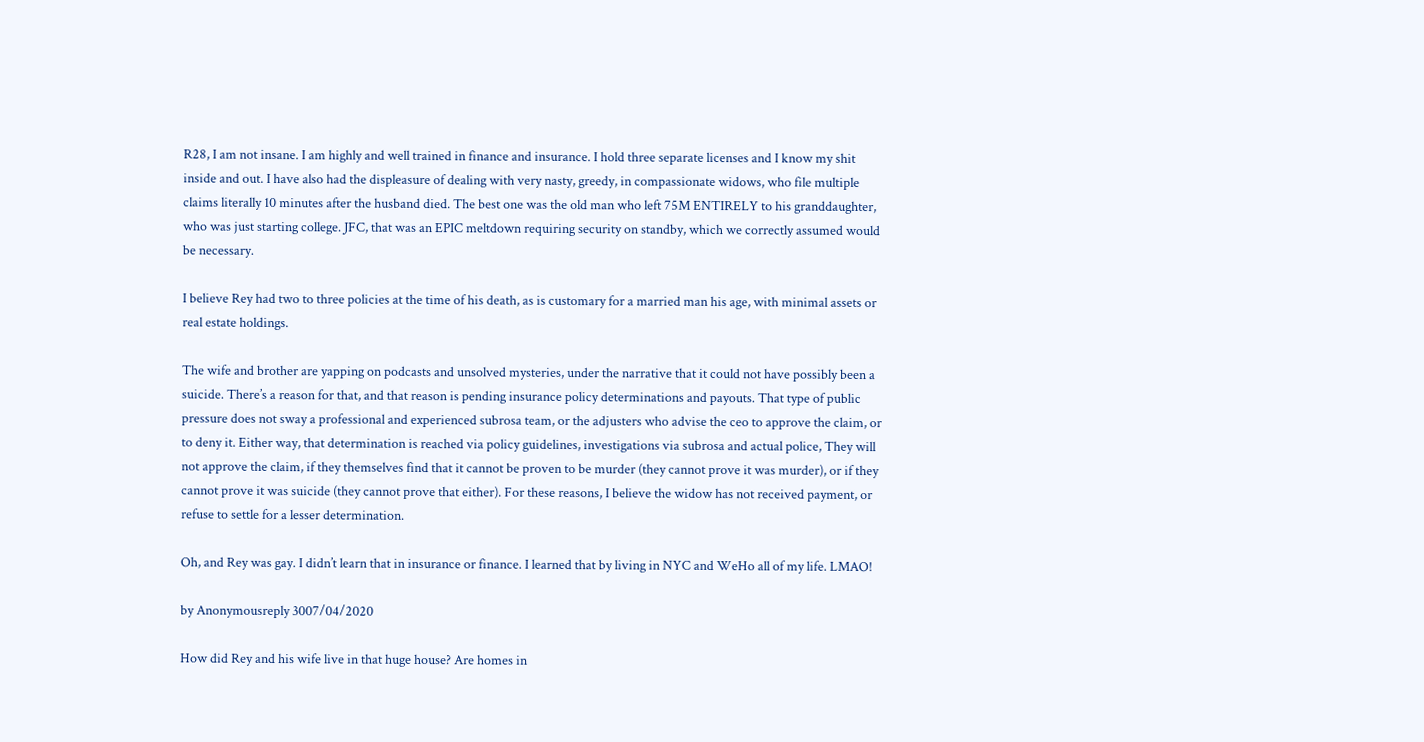R28, I am not insane. I am highly and well trained in finance and insurance. I hold three separate licenses and I know my shit inside and out. I have also had the displeasure of dealing with very nasty, greedy, in compassionate widows, who file multiple claims literally 10 minutes after the husband died. The best one was the old man who left 75M ENTIRELY to his granddaughter, who was just starting college. JFC, that was an EPIC meltdown requiring security on standby, which we correctly assumed would be necessary.

I believe Rey had two to three policies at the time of his death, as is customary for a married man his age, with minimal assets or real estate holdings.

The wife and brother are yapping on podcasts and unsolved mysteries, under the narrative that it could not have possibly been a suicide. There’s a reason for that, and that reason is pending insurance policy determinations and payouts. That type of public pressure does not sway a professional and experienced subrosa team, or the adjusters who advise the ceo to approve the claim, or to deny it. Either way, that determination is reached via policy guidelines, investigations via subrosa and actual police, They will not approve the claim, if they themselves find that it cannot be proven to be murder (they cannot prove it was murder), or if they cannot prove it was suicide (they cannot prove that either). For these reasons, I believe the widow has not received payment, or refuse to settle for a lesser determination.

Oh, and Rey was gay. I didn’t learn that in insurance or finance. I learned that by living in NYC and WeHo all of my life. LMAO!

by Anonymousreply 3007/04/2020

How did Rey and his wife live in that huge house? Are homes in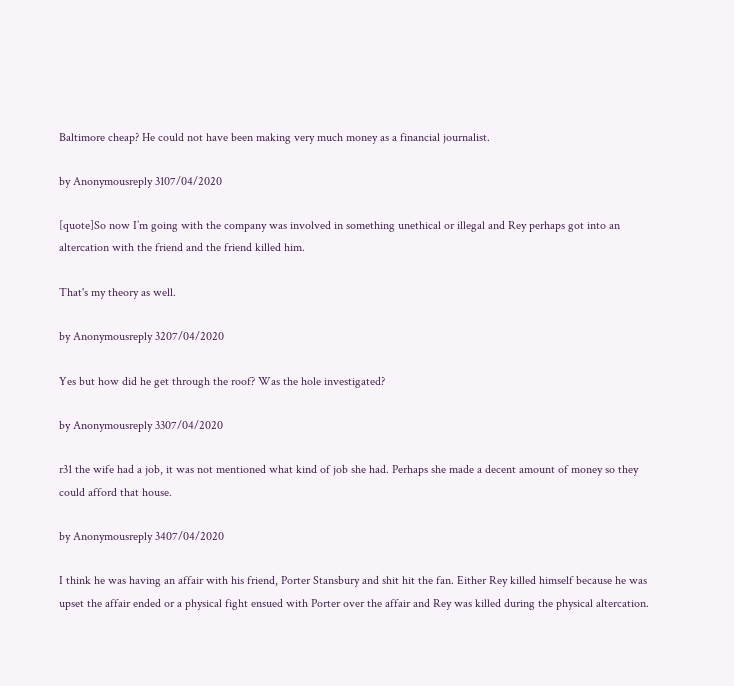Baltimore cheap? He could not have been making very much money as a financial journalist.

by Anonymousreply 3107/04/2020

[quote]So now I’m going with the company was involved in something unethical or illegal and Rey perhaps got into an altercation with the friend and the friend killed him.

That's my theory as well.

by Anonymousreply 3207/04/2020

Yes but how did he get through the roof? Was the hole investigated?

by Anonymousreply 3307/04/2020

r31 the wife had a job, it was not mentioned what kind of job she had. Perhaps she made a decent amount of money so they could afford that house.

by Anonymousreply 3407/04/2020

I think he was having an affair with his friend, Porter Stansbury and shit hit the fan. Either Rey killed himself because he was upset the affair ended or a physical fight ensued with Porter over the affair and Rey was killed during the physical altercation.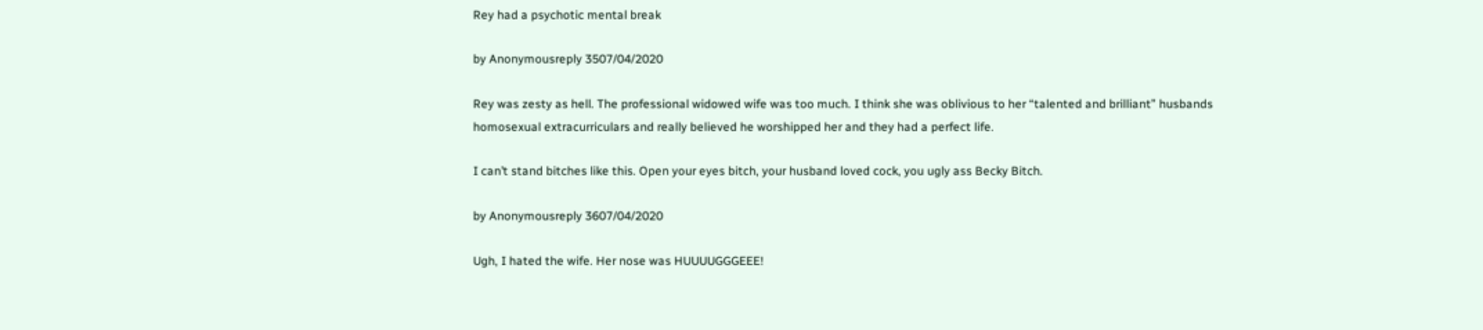Rey had a psychotic mental break

by Anonymousreply 3507/04/2020

Rey was zesty as hell. The professional widowed wife was too much. I think she was oblivious to her “talented and brilliant” husbands homosexual extracurriculars and really believed he worshipped her and they had a perfect life.

I can’t stand bitches like this. Open your eyes bitch, your husband loved cock, you ugly ass Becky Bitch.

by Anonymousreply 3607/04/2020

Ugh, I hated the wife. Her nose was HUUUUGGGEEE!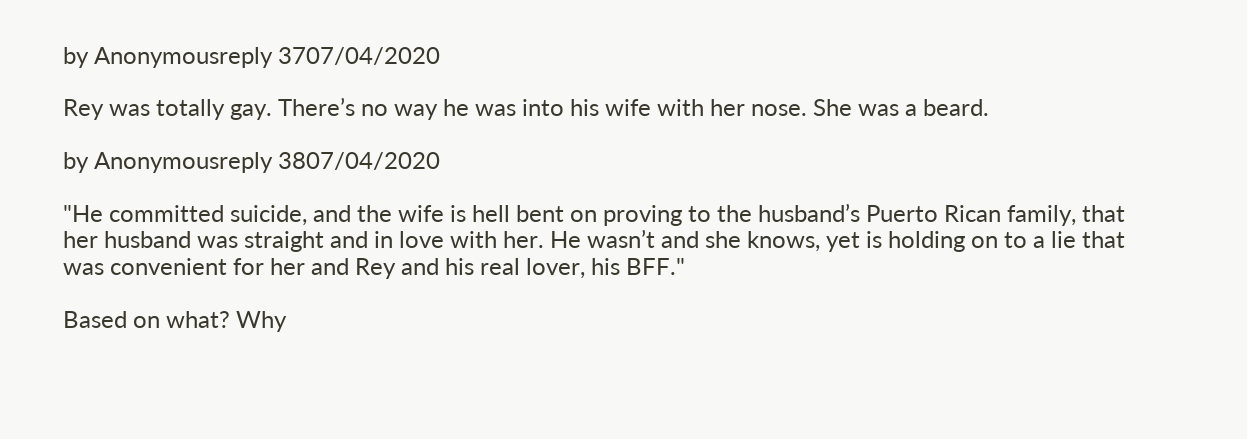by Anonymousreply 3707/04/2020

Rey was totally gay. There’s no way he was into his wife with her nose. She was a beard.

by Anonymousreply 3807/04/2020

"He committed suicide, and the wife is hell bent on proving to the husband’s Puerto Rican family, that her husband was straight and in love with her. He wasn’t and she knows, yet is holding on to a lie that was convenient for her and Rey and his real lover, his BFF."

Based on what? Why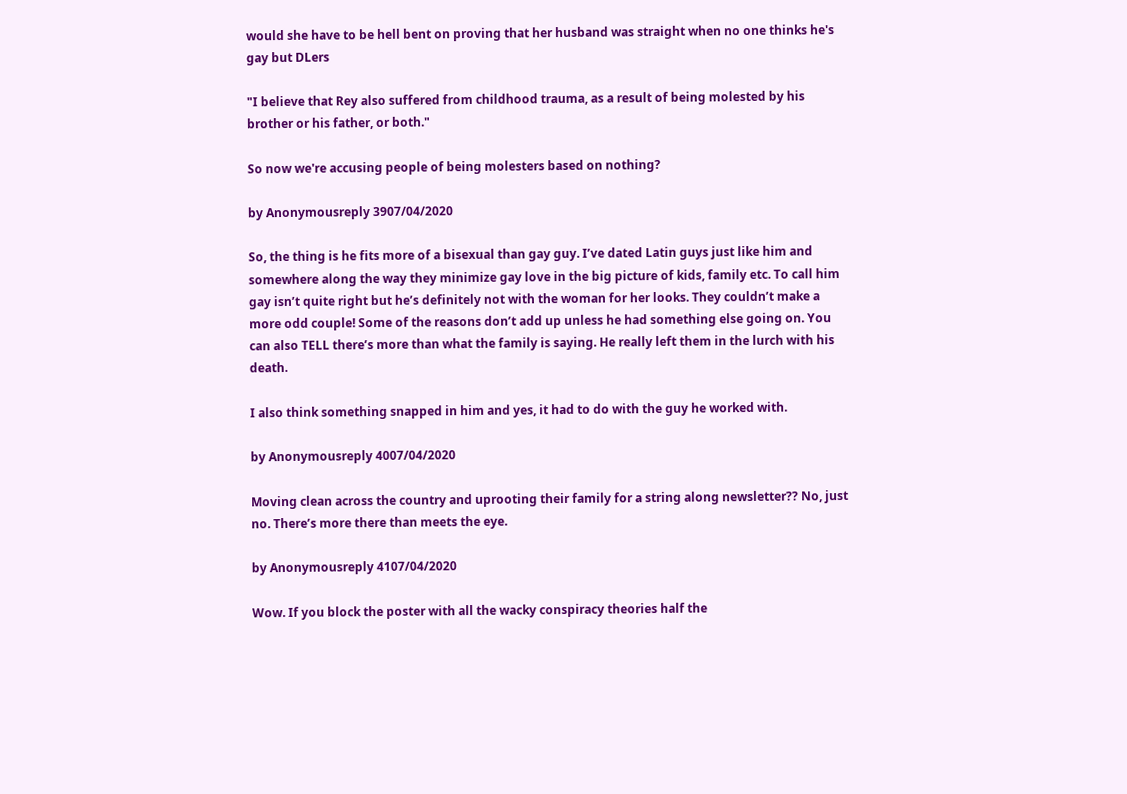would she have to be hell bent on proving that her husband was straight when no one thinks he's gay but DLers

"I believe that Rey also suffered from childhood trauma, as a result of being molested by his brother or his father, or both."

So now we're accusing people of being molesters based on nothing?

by Anonymousreply 3907/04/2020

So, the thing is he fits more of a bisexual than gay guy. I’ve dated Latin guys just like him and somewhere along the way they minimize gay love in the big picture of kids, family etc. To call him gay isn’t quite right but he’s definitely not with the woman for her looks. They couldn’t make a more odd couple! Some of the reasons don’t add up unless he had something else going on. You can also TELL there’s more than what the family is saying. He really left them in the lurch with his death.

I also think something snapped in him and yes, it had to do with the guy he worked with.

by Anonymousreply 4007/04/2020

Moving clean across the country and uprooting their family for a string along newsletter?? No, just no. There’s more there than meets the eye.

by Anonymousreply 4107/04/2020

Wow. If you block the poster with all the wacky conspiracy theories half the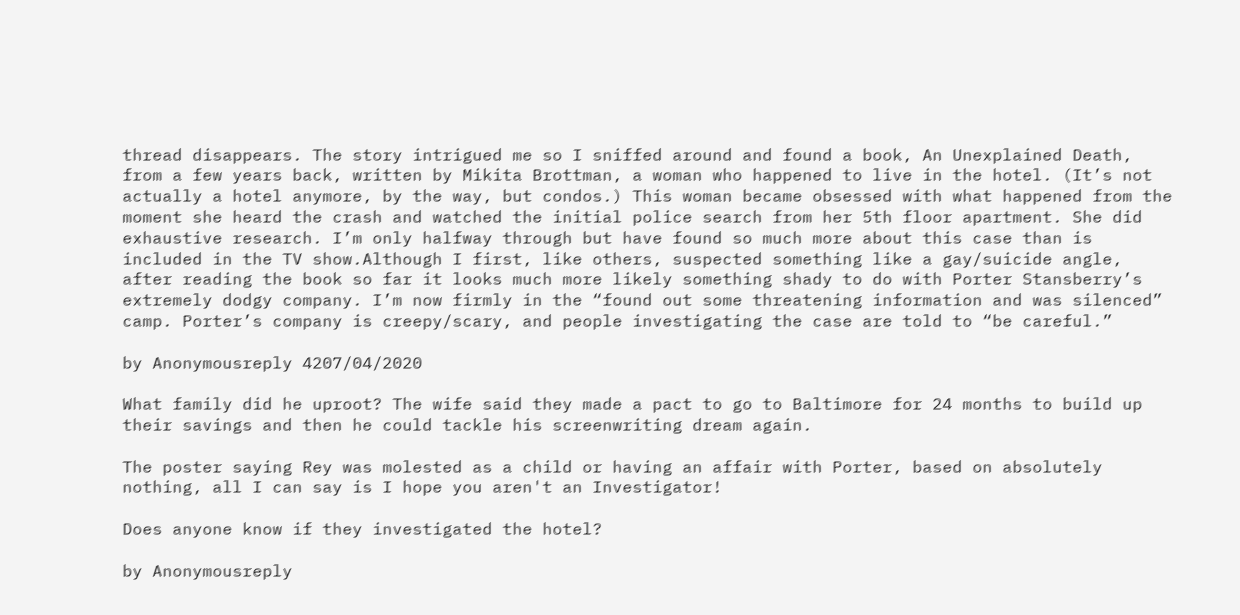thread disappears. The story intrigued me so I sniffed around and found a book, An Unexplained Death, from a few years back, written by Mikita Brottman, a woman who happened to live in the hotel. (It’s not actually a hotel anymore, by the way, but condos.) This woman became obsessed with what happened from the moment she heard the crash and watched the initial police search from her 5th floor apartment. She did exhaustive research. I’m only halfway through but have found so much more about this case than is included in the TV show.Although I first, like others, suspected something like a gay/suicide angle, after reading the book so far it looks much more likely something shady to do with Porter Stansberry’s extremely dodgy company. I’m now firmly in the “found out some threatening information and was silenced” camp. Porter’s company is creepy/scary, and people investigating the case are told to “be careful.”

by Anonymousreply 4207/04/2020

What family did he uproot? The wife said they made a pact to go to Baltimore for 24 months to build up their savings and then he could tackle his screenwriting dream again.

The poster saying Rey was molested as a child or having an affair with Porter, based on absolutely nothing, all I can say is I hope you aren't an Investigator!

Does anyone know if they investigated the hotel?

by Anonymousreply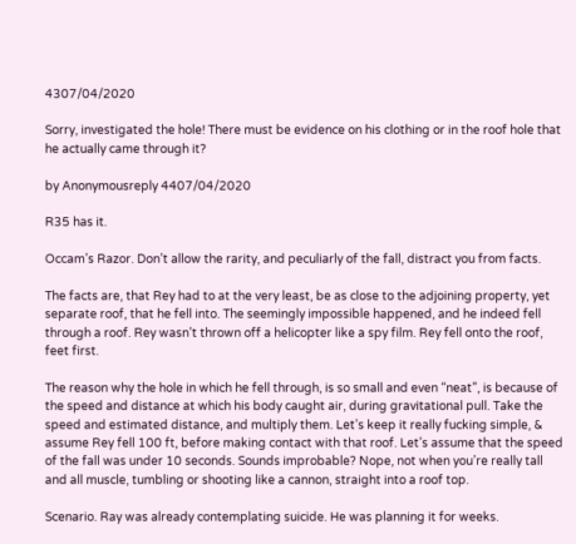4307/04/2020

Sorry, investigated the hole! There must be evidence on his clothing or in the roof hole that he actually came through it?

by Anonymousreply 4407/04/2020

R35 has it.

Occam’s Razor. Don’t allow the rarity, and peculiarly of the fall, distract you from facts.

The facts are, that Rey had to at the very least, be as close to the adjoining property, yet separate roof, that he fell into. The seemingly impossible happened, and he indeed fell through a roof. Rey wasn’t thrown off a helicopter like a spy film. Rey fell onto the roof, feet first.

The reason why the hole in which he fell through, is so small and even “neat”, is because of the speed and distance at which his body caught air, during gravitational pull. Take the speed and estimated distance, and multiply them. Let’s keep it really fucking simple, & assume Rey fell 100 ft, before making contact with that roof. Let’s assume that the speed of the fall was under 10 seconds. Sounds improbable? Nope, not when you’re really tall and all muscle, tumbling or shooting like a cannon, straight into a roof top.

Scenario. Ray was already contemplating suicide. He was planning it for weeks.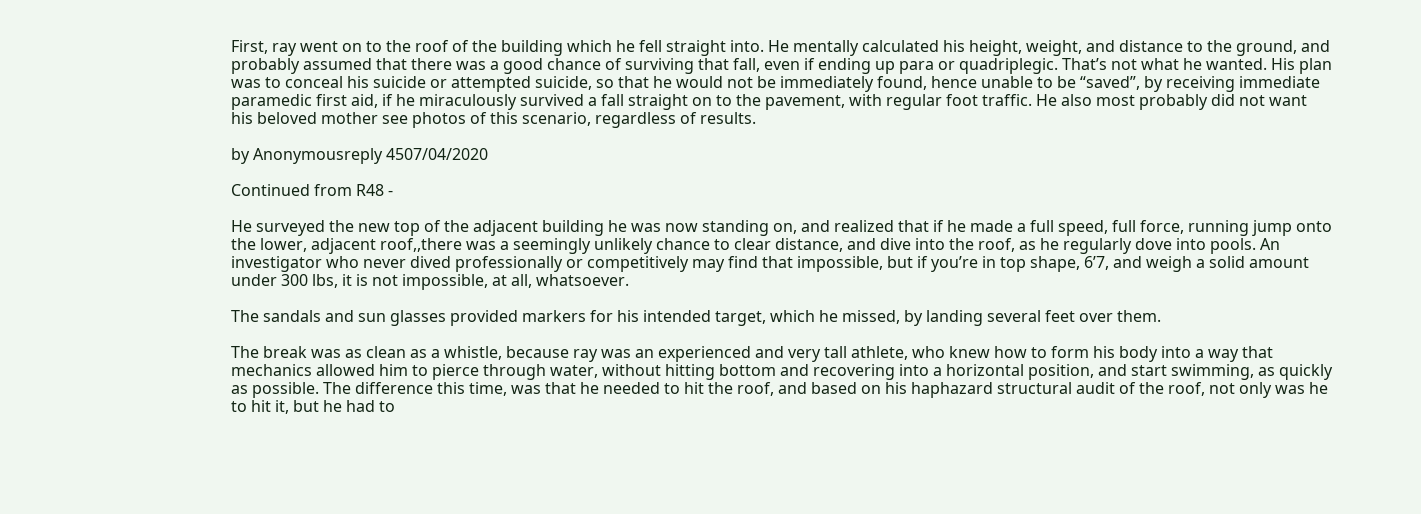First, ray went on to the roof of the building which he fell straight into. He mentally calculated his height, weight, and distance to the ground, and probably assumed that there was a good chance of surviving that fall, even if ending up para or quadriplegic. That’s not what he wanted. His plan was to conceal his suicide or attempted suicide, so that he would not be immediately found, hence unable to be “saved”, by receiving immediate paramedic first aid, if he miraculously survived a fall straight on to the pavement, with regular foot traffic. He also most probably did not want his beloved mother see photos of this scenario, regardless of results.

by Anonymousreply 4507/04/2020

Continued from R48 -

He surveyed the new top of the adjacent building he was now standing on, and realized that if he made a full speed, full force, running jump onto the lower, adjacent roof,,there was a seemingly unlikely chance to clear distance, and dive into the roof, as he regularly dove into pools. An investigator who never dived professionally or competitively may find that impossible, but if you’re in top shape, 6’7, and weigh a solid amount under 300 lbs, it is not impossible, at all, whatsoever.

The sandals and sun glasses provided markers for his intended target, which he missed, by landing several feet over them.

The break was as clean as a whistle, because ray was an experienced and very tall athlete, who knew how to form his body into a way that mechanics allowed him to pierce through water, without hitting bottom and recovering into a horizontal position, and start swimming, as quickly as possible. The difference this time, was that he needed to hit the roof, and based on his haphazard structural audit of the roof, not only was he to hit it, but he had to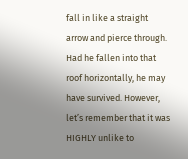fall in like a straight arrow and pierce through. Had he fallen into that roof horizontally, he may have survived. However, let’s remember that it was HIGHLY unlike to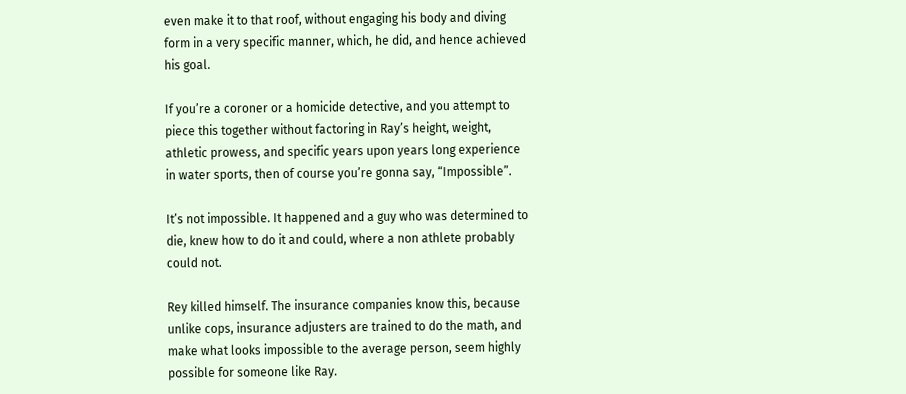even make it to that roof, without engaging his body and diving form in a very specific manner, which, he did, and hence achieved his goal.

If you’re a coroner or a homicide detective, and you attempt to piece this together without factoring in Ray’s height, weight, athletic prowess, and specific years upon years long experience in water sports, then of course you’re gonna say, “Impossible”.

It’s not impossible. It happened and a guy who was determined to die, knew how to do it and could, where a non athlete probably could not.

Rey killed himself. The insurance companies know this, because unlike cops, insurance adjusters are trained to do the math, and make what looks impossible to the average person, seem highly possible for someone like Ray.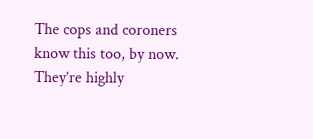The cops and coroners know this too, by now. They’re highly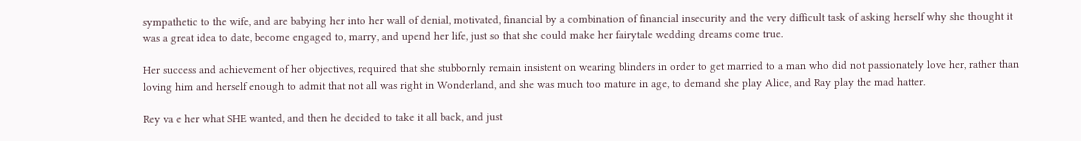sympathetic to the wife, and are babying her into her wall of denial, motivated, financial by a combination of financial insecurity and the very difficult task of asking herself why she thought it was a great idea to date, become engaged to, marry, and upend her life, just so that she could make her fairytale wedding dreams come true.

Her success and achievement of her objectives, required that she stubbornly remain insistent on wearing blinders in order to get married to a man who did not passionately love her, rather than loving him and herself enough to admit that not all was right in Wonderland, and she was much too mature in age, to demand she play Alice, and Ray play the mad hatter.

Rey va e her what SHE wanted, and then he decided to take it all back, and just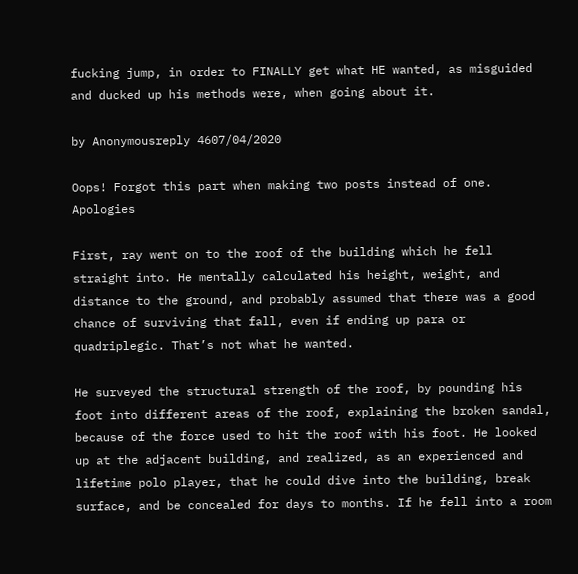fucking jump, in order to FINALLY get what HE wanted, as misguided and ducked up his methods were, when going about it.

by Anonymousreply 4607/04/2020

Oops! Forgot this part when making two posts instead of one. Apologies

First, ray went on to the roof of the building which he fell straight into. He mentally calculated his height, weight, and distance to the ground, and probably assumed that there was a good chance of surviving that fall, even if ending up para or quadriplegic. That’s not what he wanted.

He surveyed the structural strength of the roof, by pounding his foot into different areas of the roof, explaining the broken sandal, because of the force used to hit the roof with his foot. He looked up at the adjacent building, and realized, as an experienced and lifetime polo player, that he could dive into the building, break surface, and be concealed for days to months. If he fell into a room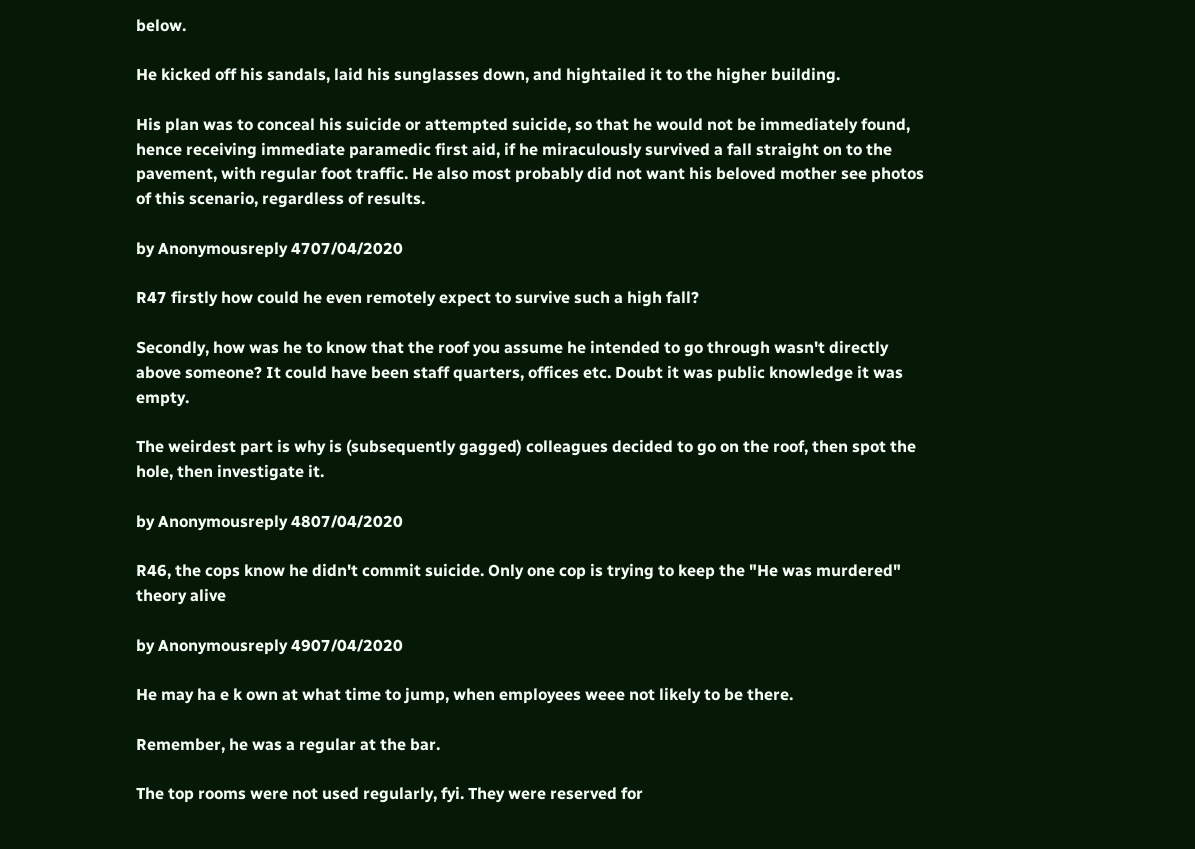below.

He kicked off his sandals, laid his sunglasses down, and hightailed it to the higher building.

His plan was to conceal his suicide or attempted suicide, so that he would not be immediately found, hence receiving immediate paramedic first aid, if he miraculously survived a fall straight on to the pavement, with regular foot traffic. He also most probably did not want his beloved mother see photos of this scenario, regardless of results.

by Anonymousreply 4707/04/2020

R47 firstly how could he even remotely expect to survive such a high fall?

Secondly, how was he to know that the roof you assume he intended to go through wasn't directly above someone? It could have been staff quarters, offices etc. Doubt it was public knowledge it was empty.

The weirdest part is why is (subsequently gagged) colleagues decided to go on the roof, then spot the hole, then investigate it.

by Anonymousreply 4807/04/2020

R46, the cops know he didn't commit suicide. Only one cop is trying to keep the "He was murdered" theory alive

by Anonymousreply 4907/04/2020

He may ha e k own at what time to jump, when employees weee not likely to be there.

Remember, he was a regular at the bar.

The top rooms were not used regularly, fyi. They were reserved for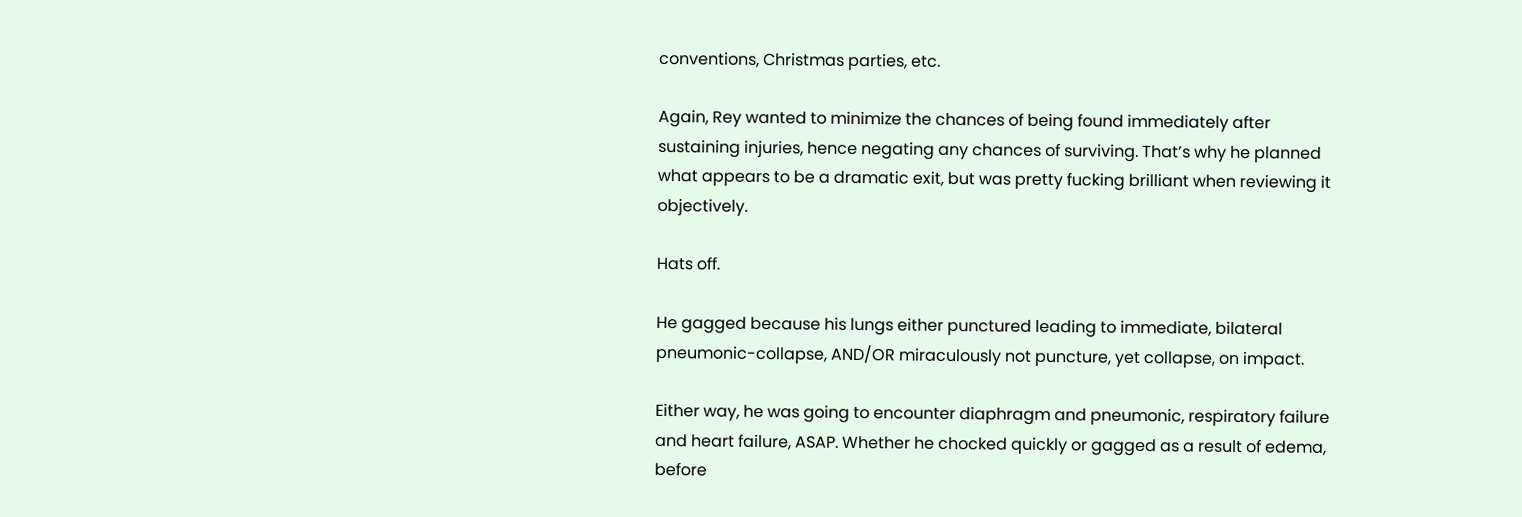conventions, Christmas parties, etc.

Again, Rey wanted to minimize the chances of being found immediately after sustaining injuries, hence negating any chances of surviving. That’s why he planned what appears to be a dramatic exit, but was pretty fucking brilliant when reviewing it objectively.

Hats off.

He gagged because his lungs either punctured leading to immediate, bilateral pneumonic-collapse, AND/OR miraculously not puncture, yet collapse, on impact.

Either way, he was going to encounter diaphragm and pneumonic, respiratory failure and heart failure, ASAP. Whether he chocked quickly or gagged as a result of edema, before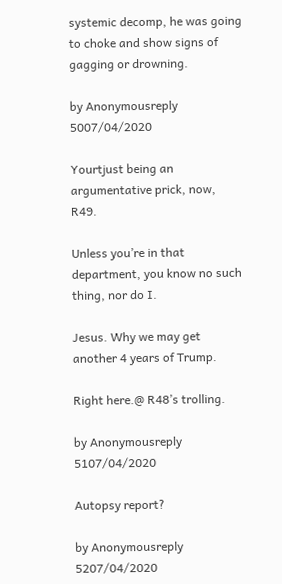systemic decomp, he was going to choke and show signs of gagging or drowning.

by Anonymousreply 5007/04/2020

Yourtjust being an argumentative prick, now, R49.

Unless you’re in that department, you know no such thing, nor do I.

Jesus. Why we may get another 4 years of Trump.

Right here.@ R48’s trolling.

by Anonymousreply 5107/04/2020

Autopsy report?

by Anonymousreply 5207/04/2020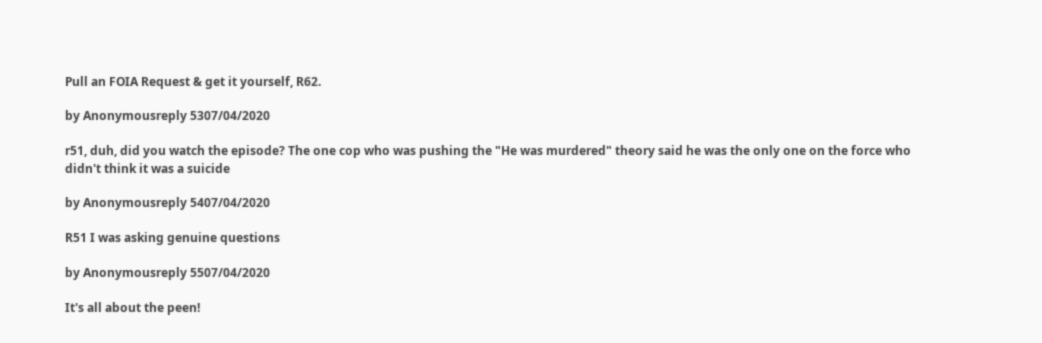Pull an FOIA Request & get it yourself, R62.

by Anonymousreply 5307/04/2020

r51, duh, did you watch the episode? The one cop who was pushing the "He was murdered" theory said he was the only one on the force who didn't think it was a suicide

by Anonymousreply 5407/04/2020

R51 I was asking genuine questions

by Anonymousreply 5507/04/2020

It's all about the peen!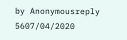by Anonymousreply 5607/04/2020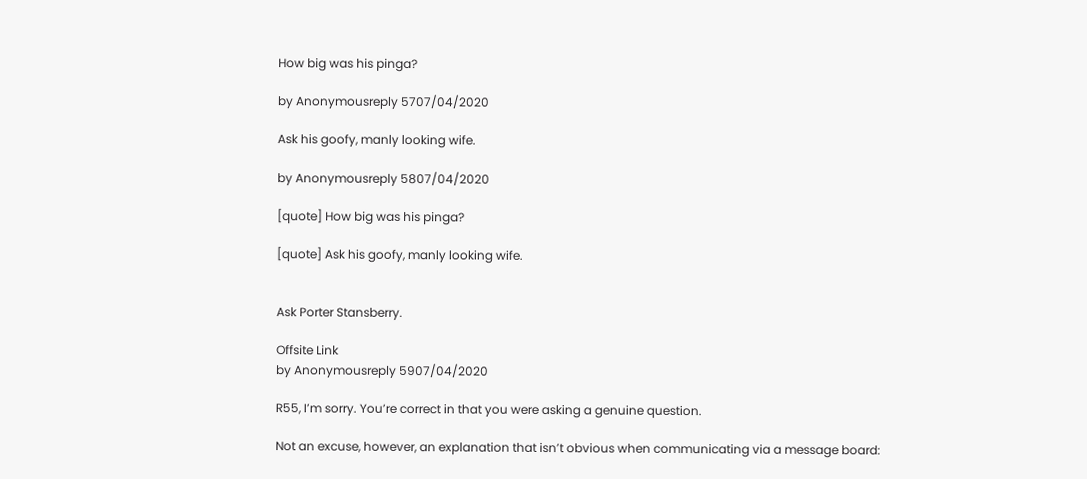How big was his pinga?

by Anonymousreply 5707/04/2020

Ask his goofy, manly looking wife.

by Anonymousreply 5807/04/2020

[quote] How big was his pinga?

[quote] Ask his goofy, manly looking wife.


Ask Porter Stansberry.

Offsite Link
by Anonymousreply 5907/04/2020

R55, I’m sorry. You’re correct in that you were asking a genuine question.

Not an excuse, however, an explanation that isn’t obvious when communicating via a message board: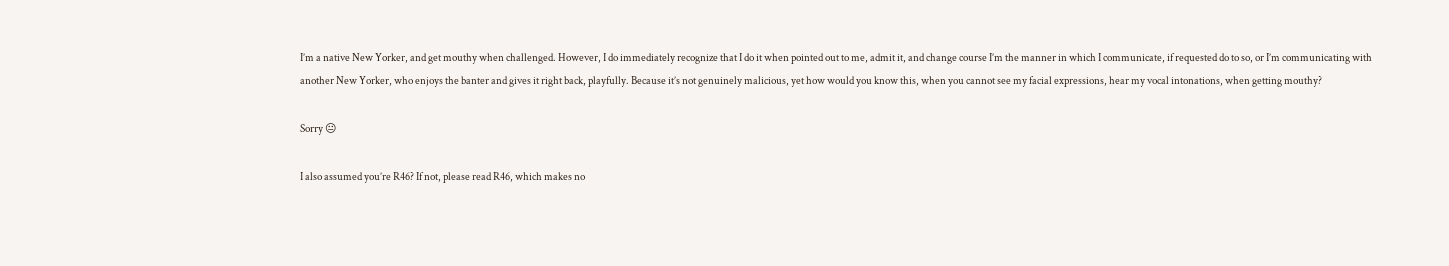I’m a native New Yorker, and get mouthy when challenged. However, I do immediately recognize that I do it when pointed out to me, admit it, and change course I’m the manner in which I communicate, if requested do to so, or I’m communicating with another New Yorker, who enjoys the banter and gives it right back, playfully. Because it’s not genuinely malicious, yet how would you know this, when you cannot see my facial expressions, hear my vocal intonations, when getting mouthy?

Sorry 😐

I also assumed you’re R46? If not, please read R46, which makes no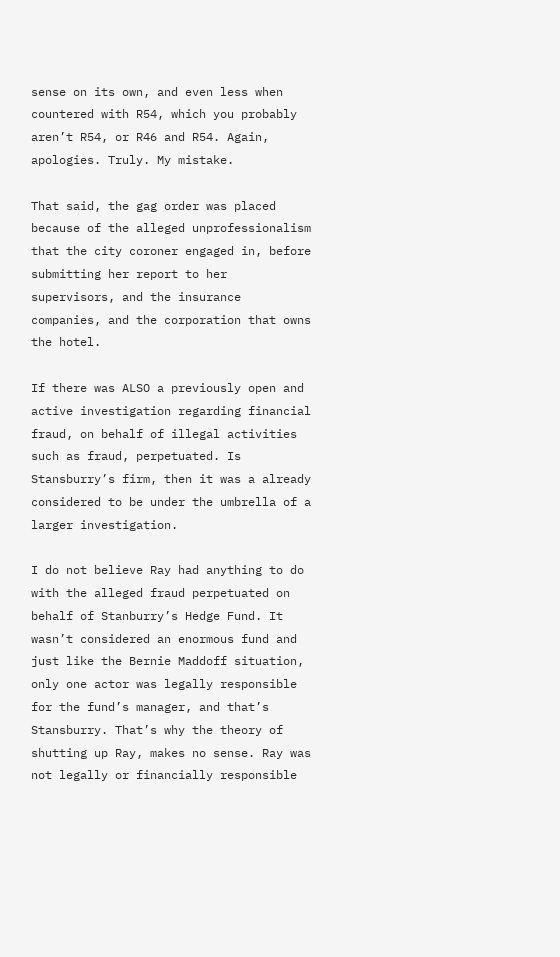sense on its own, and even less when countered with R54, which you probably aren’t R54, or R46 and R54. Again, apologies. Truly. My mistake.

That said, the gag order was placed because of the alleged unprofessionalism that the city coroner engaged in, before submitting her report to her supervisors, and the insurance companies, and the corporation that owns the hotel.

If there was ALSO a previously open and active investigation regarding financial fraud, on behalf of illegal activities such as fraud, perpetuated. Is Stansburry’s firm, then it was a already considered to be under the umbrella of a larger investigation.

I do not believe Ray had anything to do with the alleged fraud perpetuated on behalf of Stanburry’s Hedge Fund. It wasn’t considered an enormous fund and just like the Bernie Maddoff situation, only one actor was legally responsible for the fund’s manager, and that’s Stansburry. That’s why the theory of shutting up Ray, makes no sense. Ray was not legally or financially responsible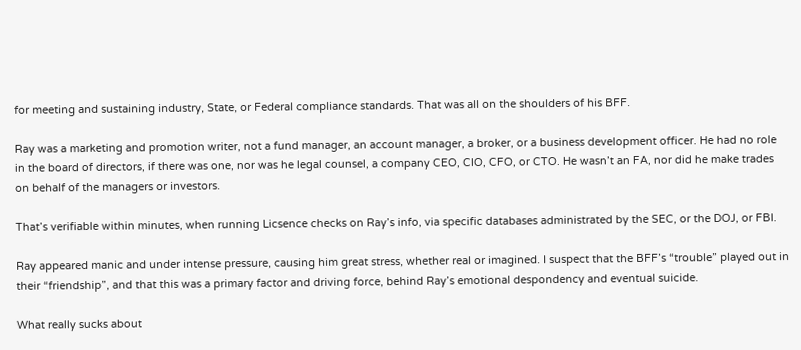for meeting and sustaining industry, State, or Federal compliance standards. That was all on the shoulders of his BFF.

Ray was a marketing and promotion writer, not a fund manager, an account manager, a broker, or a business development officer. He had no role in the board of directors, if there was one, nor was he legal counsel, a company CEO, CIO, CFO, or CTO. He wasn’t an FA, nor did he make trades on behalf of the managers or investors.

That’s verifiable within minutes, when running Licsence checks on Ray’s info, via specific databases administrated by the SEC, or the DOJ, or FBI.

Ray appeared manic and under intense pressure, causing him great stress, whether real or imagined. I suspect that the BFF’s “trouble” played out in their “friendship”, and that this was a primary factor and driving force, behind Ray’s emotional despondency and eventual suicide.

What really sucks about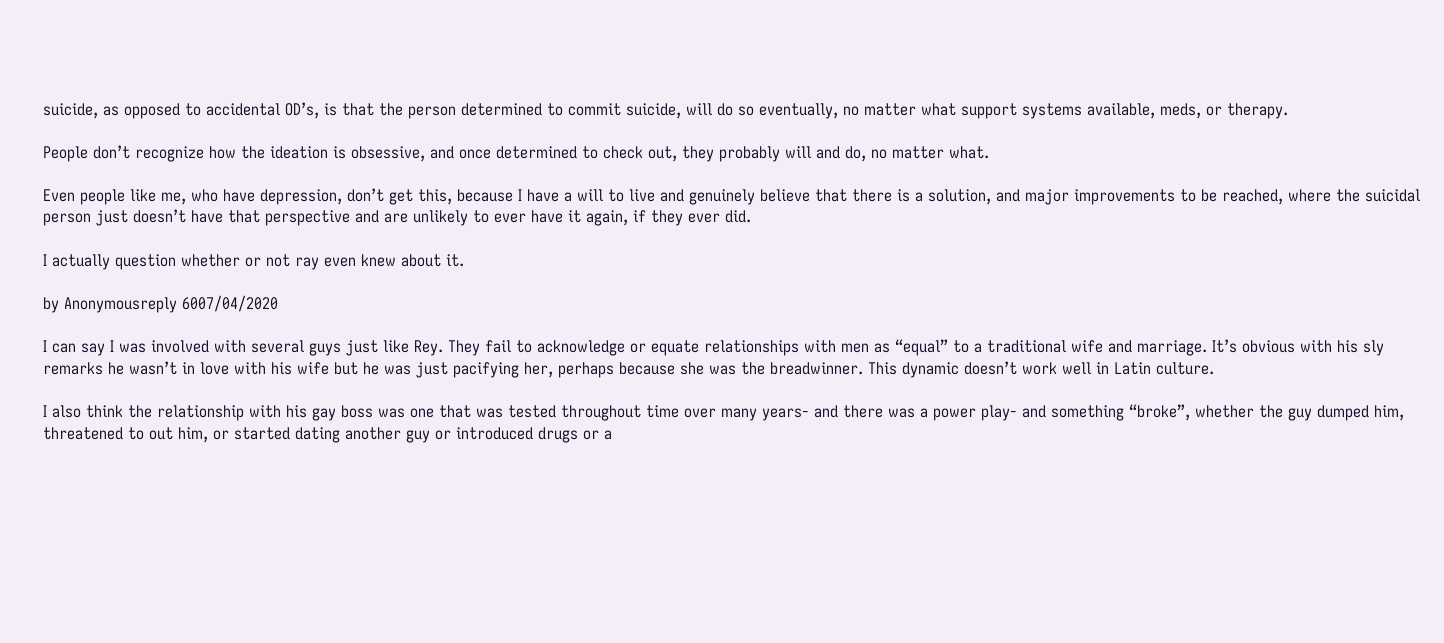suicide, as opposed to accidental OD’s, is that the person determined to commit suicide, will do so eventually, no matter what support systems available, meds, or therapy.

People don’t recognize how the ideation is obsessive, and once determined to check out, they probably will and do, no matter what.

Even people like me, who have depression, don’t get this, because I have a will to live and genuinely believe that there is a solution, and major improvements to be reached, where the suicidal person just doesn’t have that perspective and are unlikely to ever have it again, if they ever did.

I actually question whether or not ray even knew about it.

by Anonymousreply 6007/04/2020

I can say I was involved with several guys just like Rey. They fail to acknowledge or equate relationships with men as “equal” to a traditional wife and marriage. It’s obvious with his sly remarks he wasn’t in love with his wife but he was just pacifying her, perhaps because she was the breadwinner. This dynamic doesn’t work well in Latin culture.

I also think the relationship with his gay boss was one that was tested throughout time over many years- and there was a power play- and something “broke”, whether the guy dumped him, threatened to out him, or started dating another guy or introduced drugs or a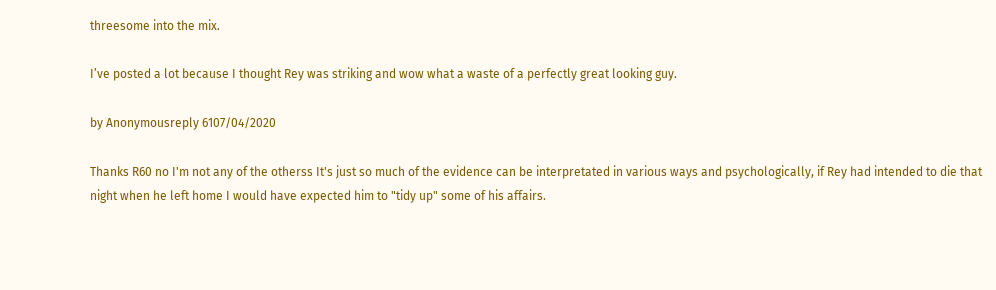threesome into the mix.

I’ve posted a lot because I thought Rey was striking and wow what a waste of a perfectly great looking guy.

by Anonymousreply 6107/04/2020

Thanks R60 no I'm not any of the otherss It's just so much of the evidence can be interpretated in various ways and psychologically, if Rey had intended to die that night when he left home I would have expected him to "tidy up" some of his affairs.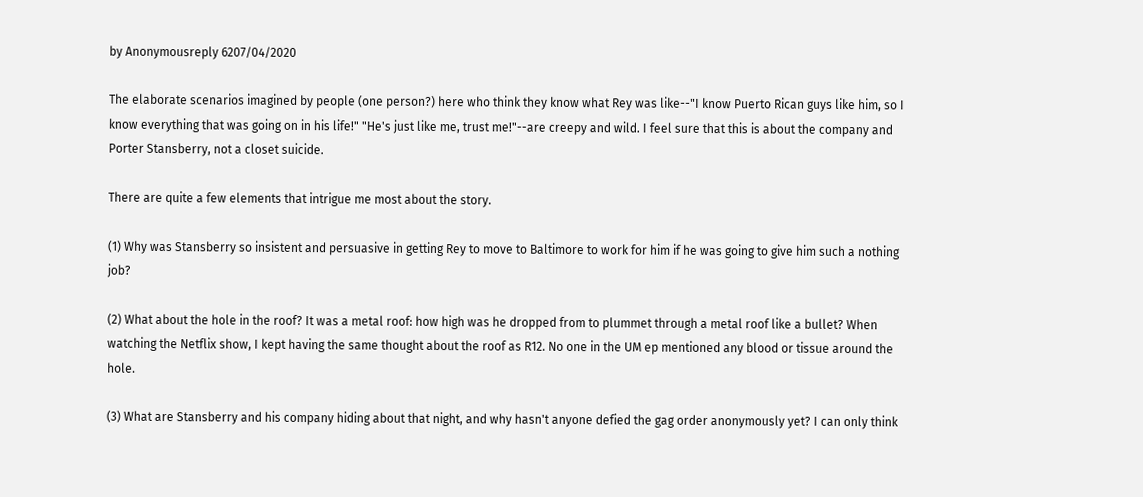by Anonymousreply 6207/04/2020

The elaborate scenarios imagined by people (one person?) here who think they know what Rey was like--"I know Puerto Rican guys like him, so I know everything that was going on in his life!" "He's just like me, trust me!"--are creepy and wild. I feel sure that this is about the company and Porter Stansberry, not a closet suicide.

There are quite a few elements that intrigue me most about the story.

(1) Why was Stansberry so insistent and persuasive in getting Rey to move to Baltimore to work for him if he was going to give him such a nothing job?

(2) What about the hole in the roof? It was a metal roof: how high was he dropped from to plummet through a metal roof like a bullet? When watching the Netflix show, I kept having the same thought about the roof as R12. No one in the UM ep mentioned any blood or tissue around the hole.

(3) What are Stansberry and his company hiding about that night, and why hasn't anyone defied the gag order anonymously yet? I can only think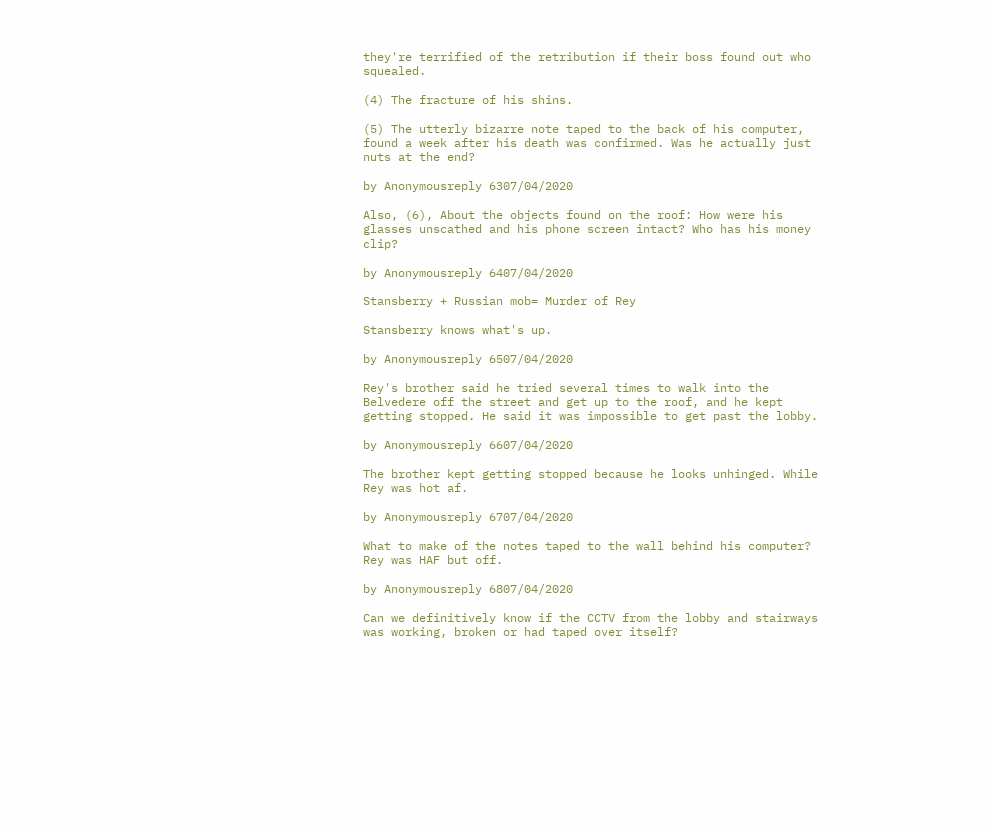they're terrified of the retribution if their boss found out who squealed.

(4) The fracture of his shins.

(5) The utterly bizarre note taped to the back of his computer, found a week after his death was confirmed. Was he actually just nuts at the end?

by Anonymousreply 6307/04/2020

Also, (6), About the objects found on the roof: How were his glasses unscathed and his phone screen intact? Who has his money clip?

by Anonymousreply 6407/04/2020

Stansberry + Russian mob= Murder of Rey

Stansberry knows what's up.

by Anonymousreply 6507/04/2020

Rey's brother said he tried several times to walk into the Belvedere off the street and get up to the roof, and he kept getting stopped. He said it was impossible to get past the lobby.

by Anonymousreply 6607/04/2020

The brother kept getting stopped because he looks unhinged. While Rey was hot af.

by Anonymousreply 6707/04/2020

What to make of the notes taped to the wall behind his computer? Rey was HAF but off.

by Anonymousreply 6807/04/2020

Can we definitively know if the CCTV from the lobby and stairways was working, broken or had taped over itself?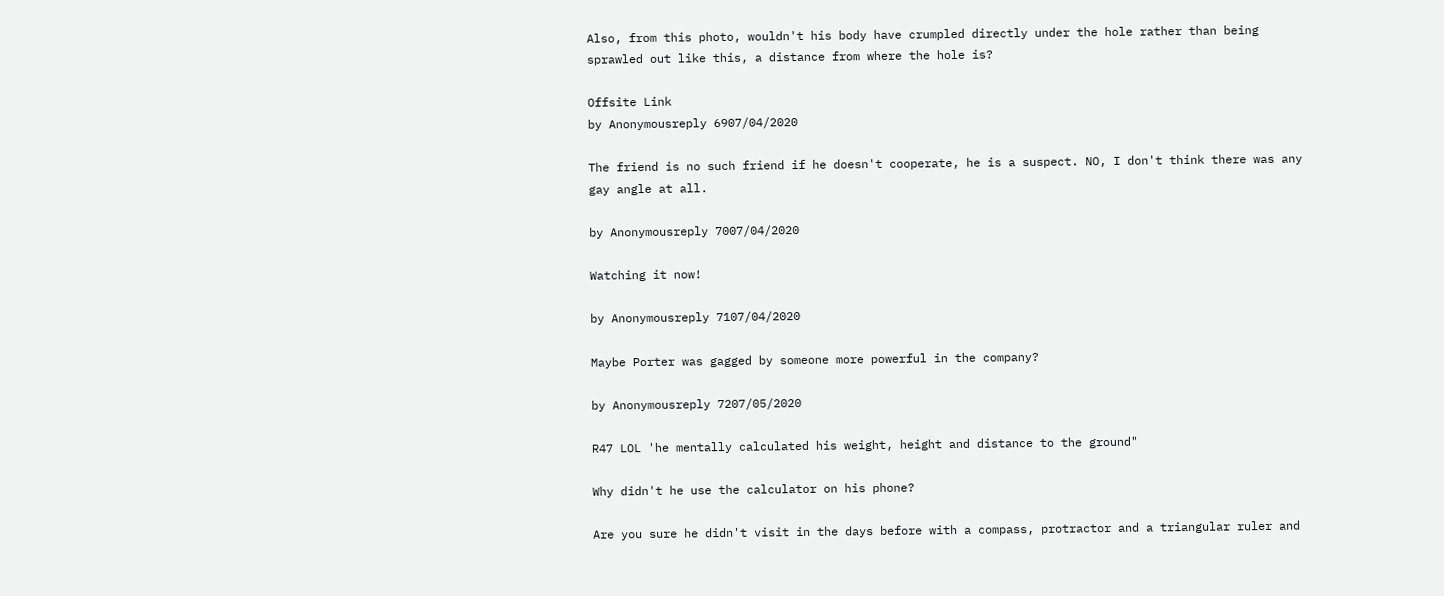Also, from this photo, wouldn't his body have crumpled directly under the hole rather than being sprawled out like this, a distance from where the hole is?

Offsite Link
by Anonymousreply 6907/04/2020

The friend is no such friend if he doesn't cooperate, he is a suspect. NO, I don't think there was any gay angle at all.

by Anonymousreply 7007/04/2020

Watching it now!

by Anonymousreply 7107/04/2020

Maybe Porter was gagged by someone more powerful in the company?

by Anonymousreply 7207/05/2020

R47 LOL 'he mentally calculated his weight, height and distance to the ground"

Why didn't he use the calculator on his phone?

Are you sure he didn't visit in the days before with a compass, protractor and a triangular ruler and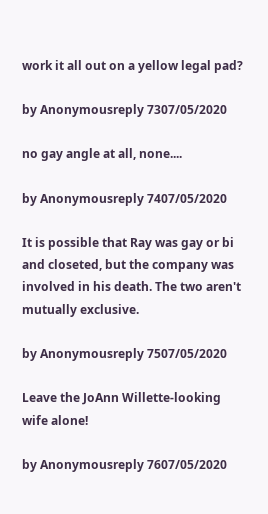work it all out on a yellow legal pad?

by Anonymousreply 7307/05/2020

no gay angle at all, none....

by Anonymousreply 7407/05/2020

It is possible that Ray was gay or bi and closeted, but the company was involved in his death. The two aren't mutually exclusive.

by Anonymousreply 7507/05/2020

Leave the JoAnn Willette-looking wife alone!

by Anonymousreply 7607/05/2020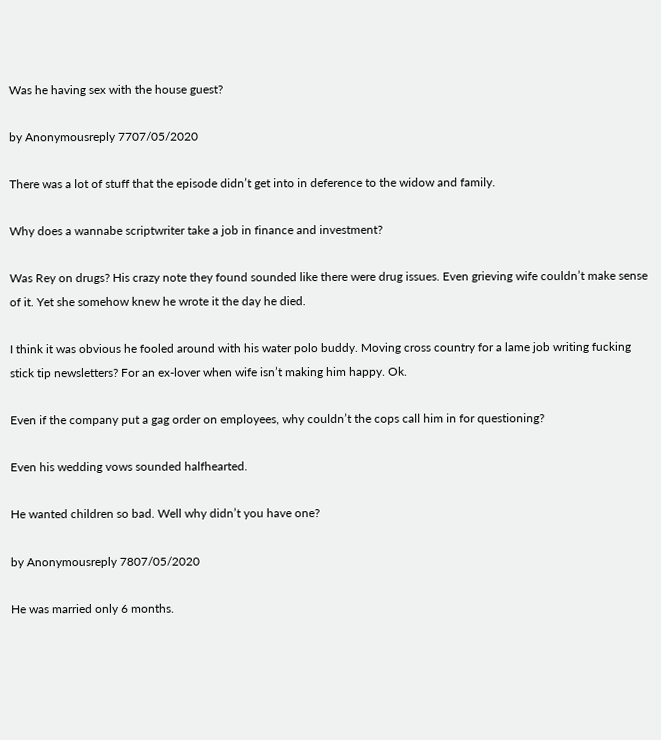Was he having sex with the house guest?

by Anonymousreply 7707/05/2020

There was a lot of stuff that the episode didn’t get into in deference to the widow and family.

Why does a wannabe scriptwriter take a job in finance and investment?

Was Rey on drugs? His crazy note they found sounded like there were drug issues. Even grieving wife couldn’t make sense of it. Yet she somehow knew he wrote it the day he died.

I think it was obvious he fooled around with his water polo buddy. Moving cross country for a lame job writing fucking stick tip newsletters? For an ex-lover when wife isn’t making him happy. Ok.

Even if the company put a gag order on employees, why couldn’t the cops call him in for questioning?

Even his wedding vows sounded halfhearted.

He wanted children so bad. Well why didn’t you have one?

by Anonymousreply 7807/05/2020

He was married only 6 months.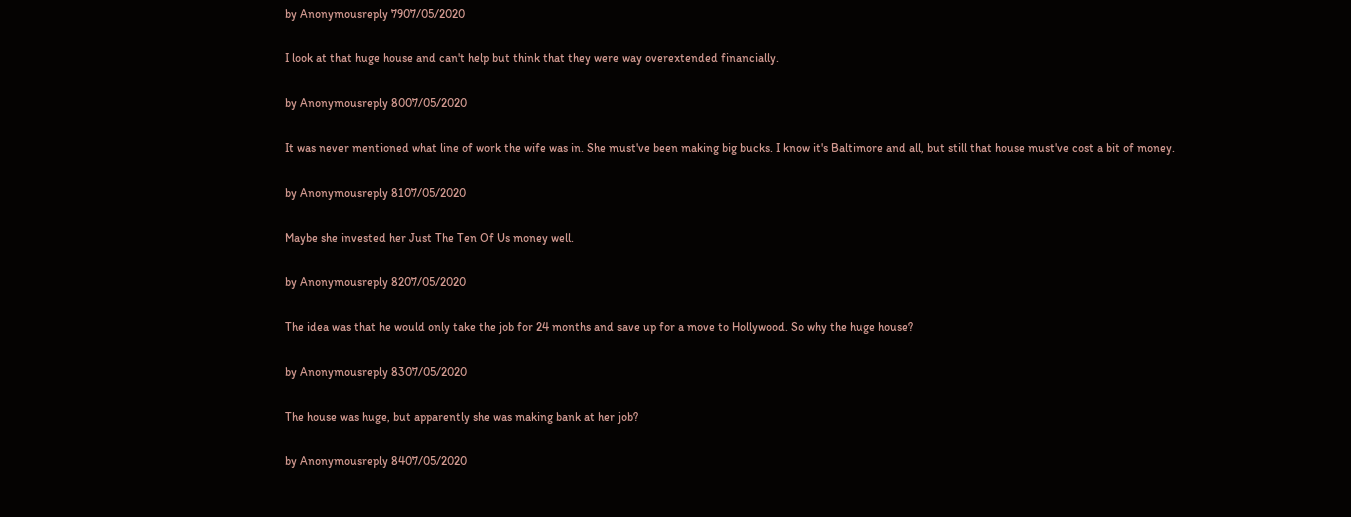by Anonymousreply 7907/05/2020

I look at that huge house and can't help but think that they were way overextended financially.

by Anonymousreply 8007/05/2020

It was never mentioned what line of work the wife was in. She must've been making big bucks. I know it's Baltimore and all, but still that house must've cost a bit of money.

by Anonymousreply 8107/05/2020

Maybe she invested her Just The Ten Of Us money well.

by Anonymousreply 8207/05/2020

The idea was that he would only take the job for 24 months and save up for a move to Hollywood. So why the huge house?

by Anonymousreply 8307/05/2020

The house was huge, but apparently she was making bank at her job?

by Anonymousreply 8407/05/2020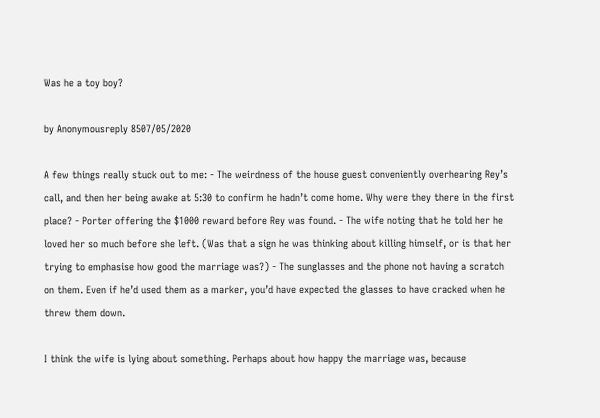Was he a toy boy?

by Anonymousreply 8507/05/2020

A few things really stuck out to me: - The weirdness of the house guest conveniently overhearing Rey’s call, and then her being awake at 5:30 to confirm he hadn’t come home. Why were they there in the first place? - Porter offering the $1000 reward before Rey was found. - The wife noting that he told her he loved her so much before she left. (Was that a sign he was thinking about killing himself, or is that her trying to emphasise how good the marriage was?) - The sunglasses and the phone not having a scratch on them. Even if he’d used them as a marker, you’d have expected the glasses to have cracked when he threw them down.

I think the wife is lying about something. Perhaps about how happy the marriage was, because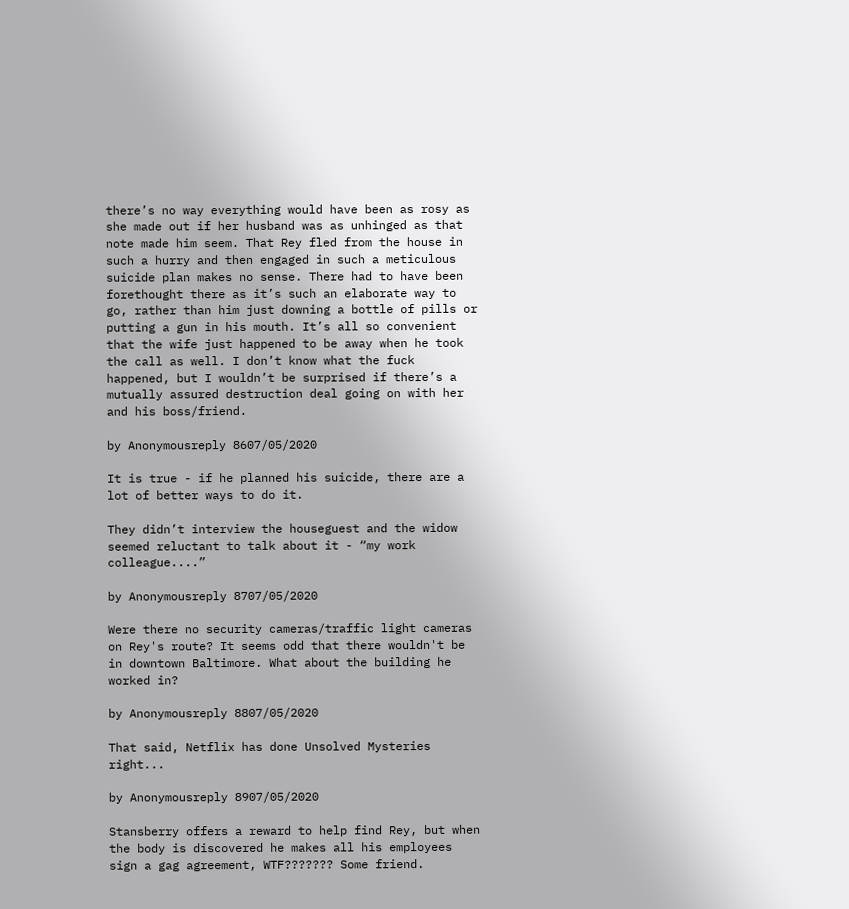there’s no way everything would have been as rosy as she made out if her husband was as unhinged as that note made him seem. That Rey fled from the house in such a hurry and then engaged in such a meticulous suicide plan makes no sense. There had to have been forethought there as it’s such an elaborate way to go, rather than him just downing a bottle of pills or putting a gun in his mouth. It’s all so convenient that the wife just happened to be away when he took the call as well. I don’t know what the fuck happened, but I wouldn’t be surprised if there’s a mutually assured destruction deal going on with her and his boss/friend.

by Anonymousreply 8607/05/2020

It is true - if he planned his suicide, there are a lot of better ways to do it.

They didn’t interview the houseguest and the widow seemed reluctant to talk about it - “my work colleague....”

by Anonymousreply 8707/05/2020

Were there no security cameras/traffic light cameras on Rey's route? It seems odd that there wouldn't be in downtown Baltimore. What about the building he worked in?

by Anonymousreply 8807/05/2020

That said, Netflix has done Unsolved Mysteries right...

by Anonymousreply 8907/05/2020

Stansberry offers a reward to help find Rey, but when the body is discovered he makes all his employees sign a gag agreement, WTF??????? Some friend.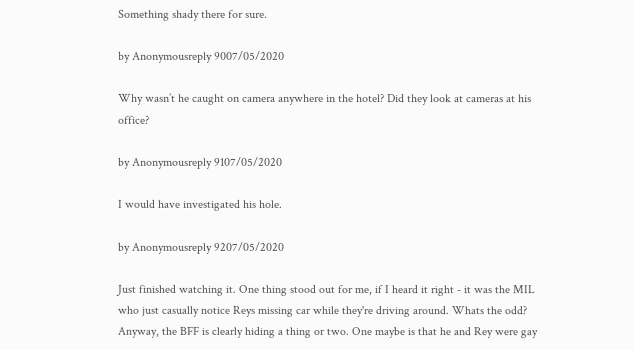Something shady there for sure.

by Anonymousreply 9007/05/2020

Why wasn’t he caught on camera anywhere in the hotel? Did they look at cameras at his office?

by Anonymousreply 9107/05/2020

I would have investigated his hole.

by Anonymousreply 9207/05/2020

Just finished watching it. One thing stood out for me, if I heard it right - it was the MIL who just casually notice Reys missing car while they're driving around. Whats the odd? Anyway, the BFF is clearly hiding a thing or two. One maybe is that he and Rey were gay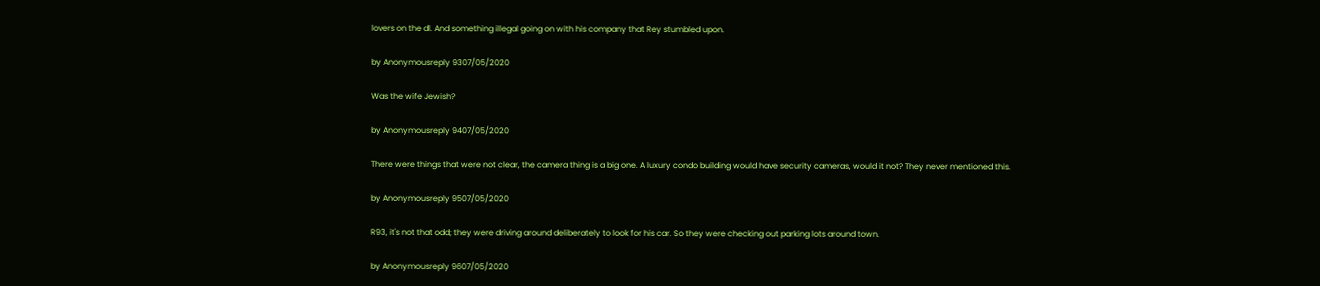lovers on the dl. And something illegal going on with his company that Rey stumbled upon.

by Anonymousreply 9307/05/2020

Was the wife Jewish?

by Anonymousreply 9407/05/2020

There were things that were not clear, the camera thing is a big one. A luxury condo building would have security cameras, would it not? They never mentioned this.

by Anonymousreply 9507/05/2020

R93, it's not that odd; they were driving around deliberately to look for his car. So they were checking out parking lots around town.

by Anonymousreply 9607/05/2020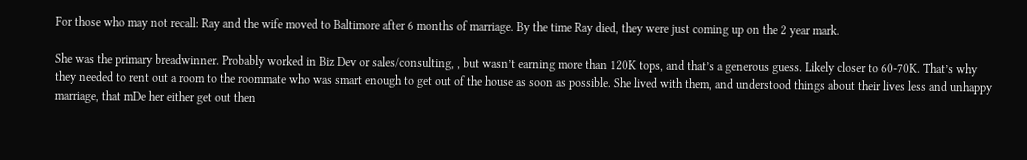For those who may not recall: Ray and the wife moved to Baltimore after 6 months of marriage. By the time Ray died, they were just coming up on the 2 year mark.

She was the primary breadwinner. Probably worked in Biz Dev or sales/consulting, , but wasn’t earning more than 120K tops, and that’s a generous guess. Likely closer to 60-70K. That’s why they needed to rent out a room to the roommate who was smart enough to get out of the house as soon as possible. She lived with them, and understood things about their lives less and unhappy marriage, that mDe her either get out then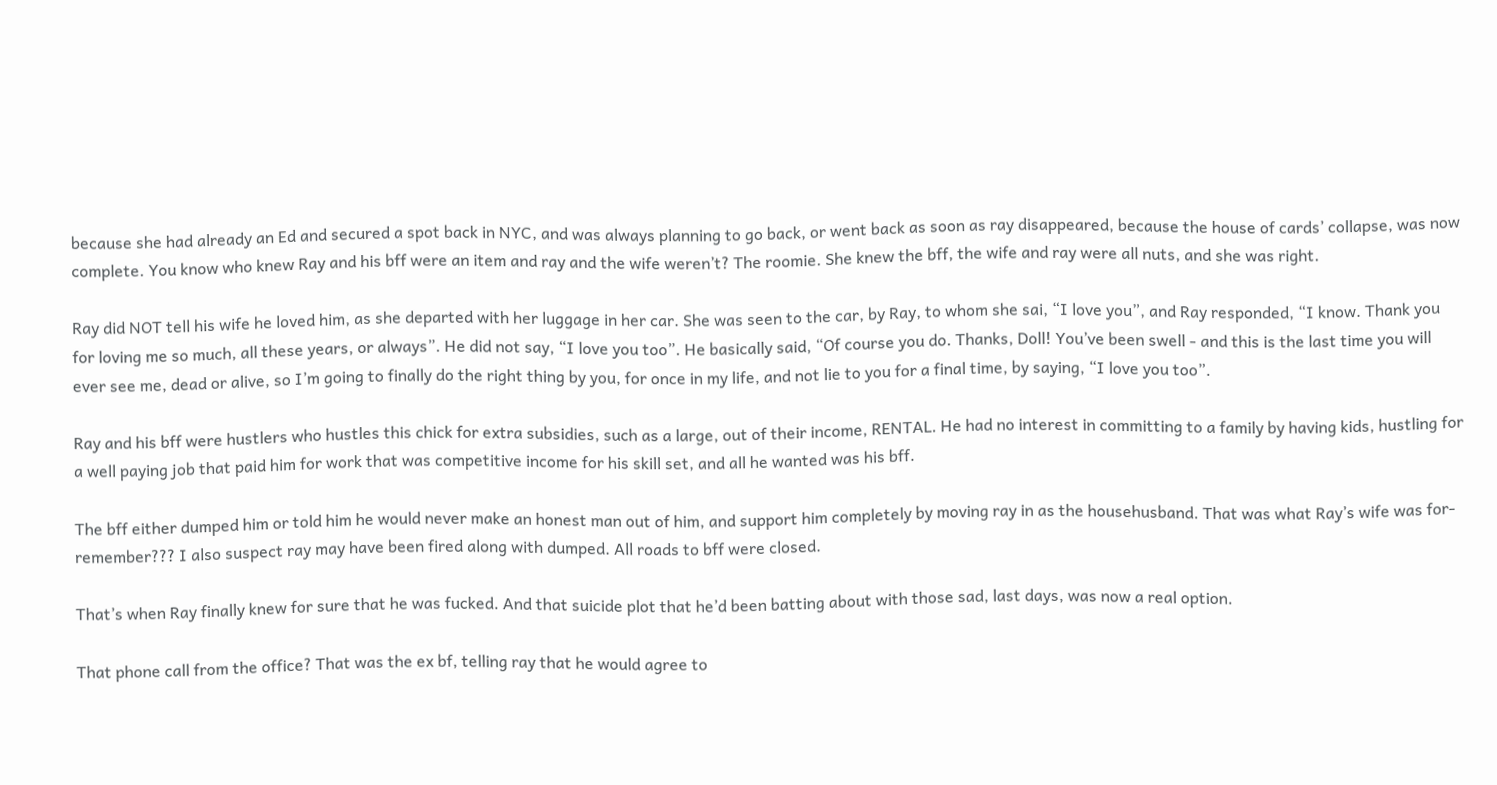because she had already an Ed and secured a spot back in NYC, and was always planning to go back, or went back as soon as ray disappeared, because the house of cards’ collapse, was now complete. You know who knew Ray and his bff were an item and ray and the wife weren’t? The roomie. She knew the bff, the wife and ray were all nuts, and she was right.

Ray did NOT tell his wife he loved him, as she departed with her luggage in her car. She was seen to the car, by Ray, to whom she sai, “I love you”, and Ray responded, “I know. Thank you for loving me so much, all these years, or always”. He did not say, “I love you too”. He basically said, “Of course you do. Thanks, Doll! You’ve been swell - and this is the last time you will ever see me, dead or alive, so I’m going to finally do the right thing by you, for once in my life, and not lie to you for a final time, by saying, “I love you too”.

Ray and his bff were hustlers who hustles this chick for extra subsidies, such as a large, out of their income, RENTAL. He had no interest in committing to a family by having kids, hustling for a well paying job that paid him for work that was competitive income for his skill set, and all he wanted was his bff.

The bff either dumped him or told him he would never make an honest man out of him, and support him completely by moving ray in as the househusband. That was what Ray’s wife was for-remember??? I also suspect ray may have been fired along with dumped. All roads to bff were closed.

That’s when Ray finally knew for sure that he was fucked. And that suicide plot that he’d been batting about with those sad, last days, was now a real option.

That phone call from the office? That was the ex bf, telling ray that he would agree to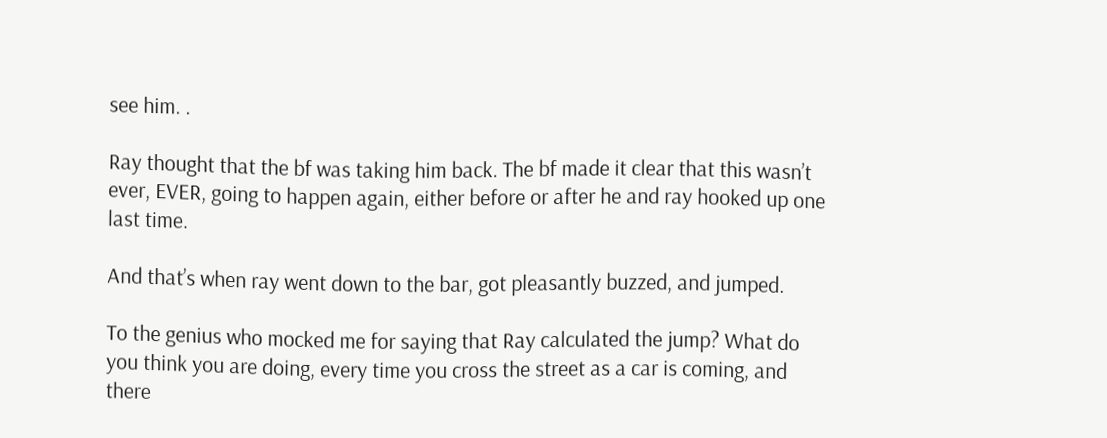see him. .

Ray thought that the bf was taking him back. The bf made it clear that this wasn’t ever, EVER, going to happen again, either before or after he and ray hooked up one last time.

And that’s when ray went down to the bar, got pleasantly buzzed, and jumped.

To the genius who mocked me for saying that Ray calculated the jump? What do you think you are doing, every time you cross the street as a car is coming, and there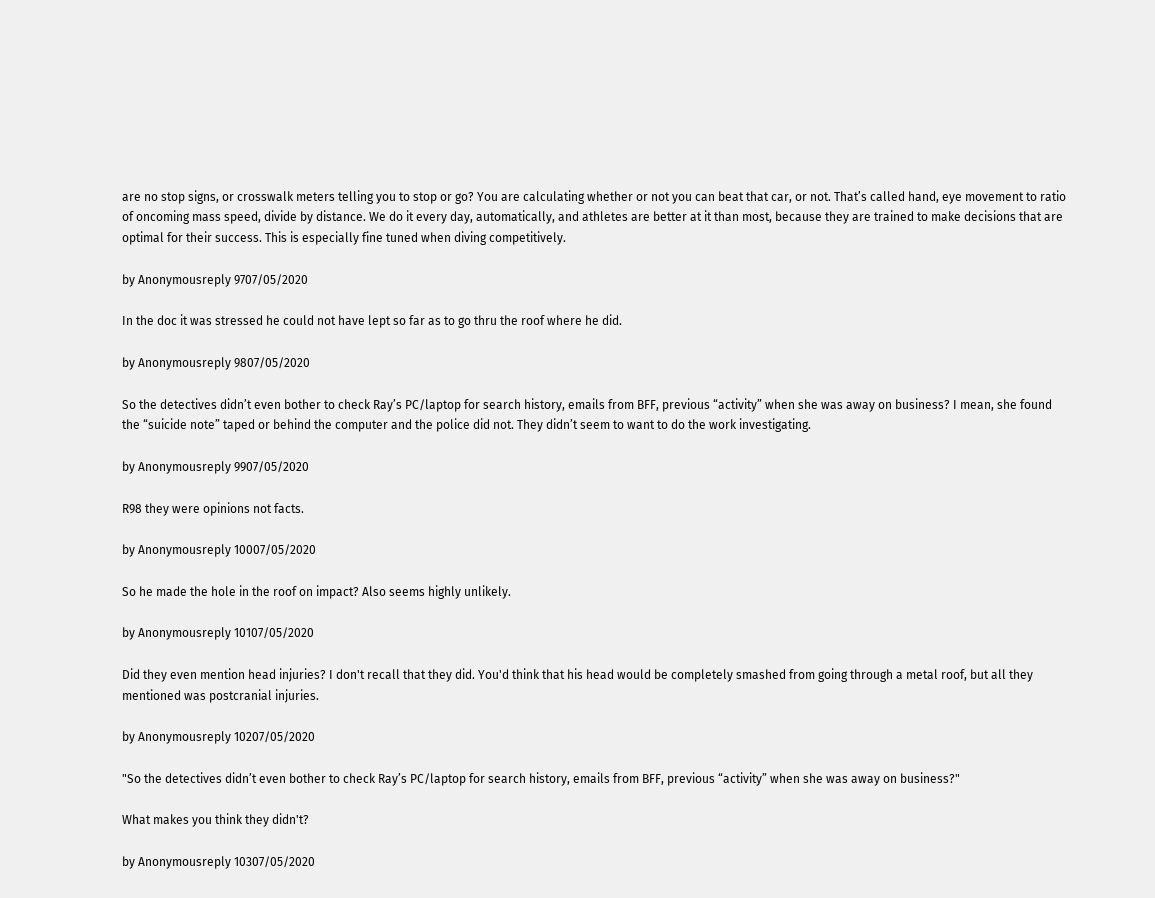are no stop signs, or crosswalk meters telling you to stop or go? You are calculating whether or not you can beat that car, or not. That’s called hand, eye movement to ratio of oncoming mass speed, divide by distance. We do it every day, automatically, and athletes are better at it than most, because they are trained to make decisions that are optimal for their success. This is especially fine tuned when diving competitively.

by Anonymousreply 9707/05/2020

In the doc it was stressed he could not have lept so far as to go thru the roof where he did.

by Anonymousreply 9807/05/2020

So the detectives didn’t even bother to check Ray’s PC/laptop for search history, emails from BFF, previous “activity” when she was away on business? I mean, she found the “suicide note” taped or behind the computer and the police did not. They didn’t seem to want to do the work investigating.

by Anonymousreply 9907/05/2020

R98 they were opinions not facts.

by Anonymousreply 10007/05/2020

So he made the hole in the roof on impact? Also seems highly unlikely.

by Anonymousreply 10107/05/2020

Did they even mention head injuries? I don't recall that they did. You'd think that his head would be completely smashed from going through a metal roof, but all they mentioned was postcranial injuries.

by Anonymousreply 10207/05/2020

"So the detectives didn’t even bother to check Ray’s PC/laptop for search history, emails from BFF, previous “activity” when she was away on business?"

What makes you think they didn't?

by Anonymousreply 10307/05/2020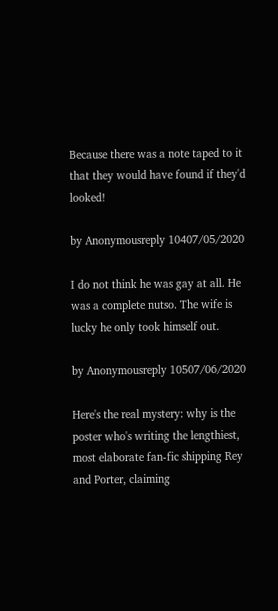Because there was a note taped to it that they would have found if they'd looked!

by Anonymousreply 10407/05/2020

I do not think he was gay at all. He was a complete nutso. The wife is lucky he only took himself out.

by Anonymousreply 10507/06/2020

Here's the real mystery: why is the poster who's writing the lengthiest, most elaborate fan-fic shipping Rey and Porter, claiming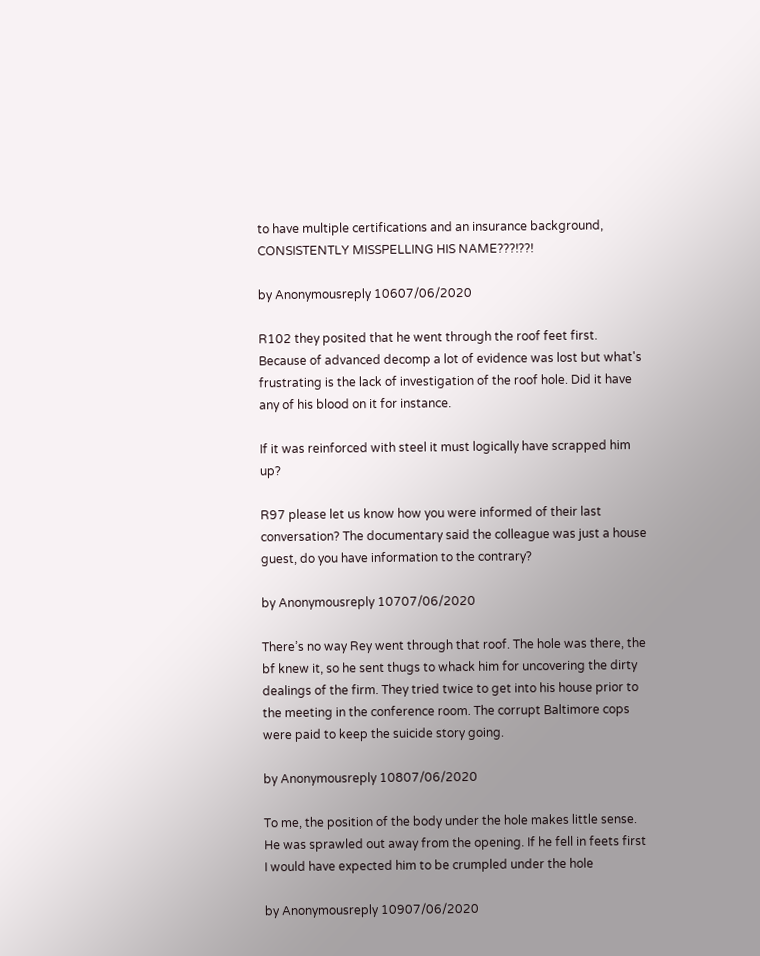to have multiple certifications and an insurance background, CONSISTENTLY MISSPELLING HIS NAME???!??!

by Anonymousreply 10607/06/2020

R102 they posited that he went through the roof feet first. Because of advanced decomp a lot of evidence was lost but what's frustrating is the lack of investigation of the roof hole. Did it have any of his blood on it for instance.

If it was reinforced with steel it must logically have scrapped him up?

R97 please let us know how you were informed of their last conversation? The documentary said the colleague was just a house guest, do you have information to the contrary?

by Anonymousreply 10707/06/2020

There’s no way Rey went through that roof. The hole was there, the bf knew it, so he sent thugs to whack him for uncovering the dirty dealings of the firm. They tried twice to get into his house prior to the meeting in the conference room. The corrupt Baltimore cops were paid to keep the suicide story going.

by Anonymousreply 10807/06/2020

To me, the position of the body under the hole makes little sense. He was sprawled out away from the opening. If he fell in feets first I would have expected him to be crumpled under the hole

by Anonymousreply 10907/06/2020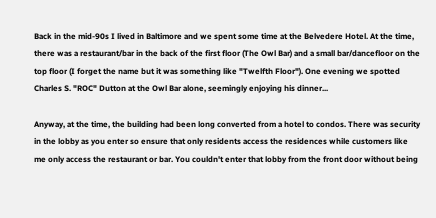Back in the mid-90s I lived in Baltimore and we spent some time at the Belvedere Hotel. At the time, there was a restaurant/bar in the back of the first floor (The Owl Bar) and a small bar/dancefloor on the top floor (I forget the name but it was something like "Twelfth Floor"). One evening we spotted Charles S. "ROC" Dutton at the Owl Bar alone, seemingly enjoying his dinner...

Anyway, at the time, the building had been long converted from a hotel to condos. There was security in the lobby as you enter so ensure that only residents access the residences while customers like me only access the restaurant or bar. You couldn't enter that lobby from the front door without being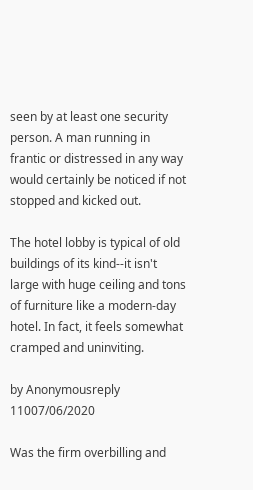seen by at least one security person. A man running in frantic or distressed in any way would certainly be noticed if not stopped and kicked out.

The hotel lobby is typical of old buildings of its kind--it isn't large with huge ceiling and tons of furniture like a modern-day hotel. In fact, it feels somewhat cramped and uninviting.

by Anonymousreply 11007/06/2020

Was the firm overbilling and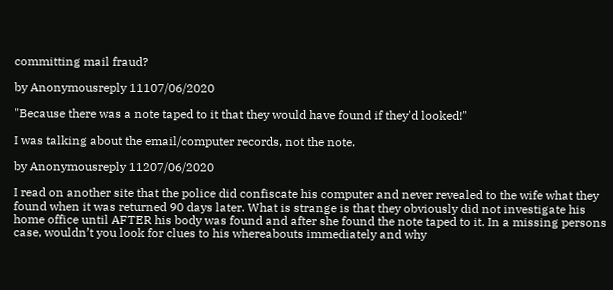committing mail fraud?

by Anonymousreply 11107/06/2020

"Because there was a note taped to it that they would have found if they'd looked!"

I was talking about the email/computer records, not the note.

by Anonymousreply 11207/06/2020

I read on another site that the police did confiscate his computer and never revealed to the wife what they found when it was returned 90 days later. What is strange is that they obviously did not investigate his home office until AFTER his body was found and after she found the note taped to it. In a missing persons case, wouldn’t you look for clues to his whereabouts immediately and why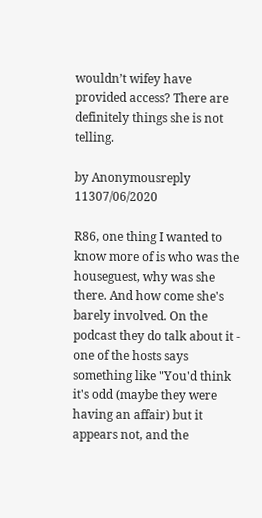wouldn’t wifey have provided access? There are definitely things she is not telling.

by Anonymousreply 11307/06/2020

R86, one thing I wanted to know more of is who was the houseguest, why was she there. And how come she's barely involved. On the podcast they do talk about it - one of the hosts says something like "You'd think it's odd (maybe they were having an affair) but it appears not, and the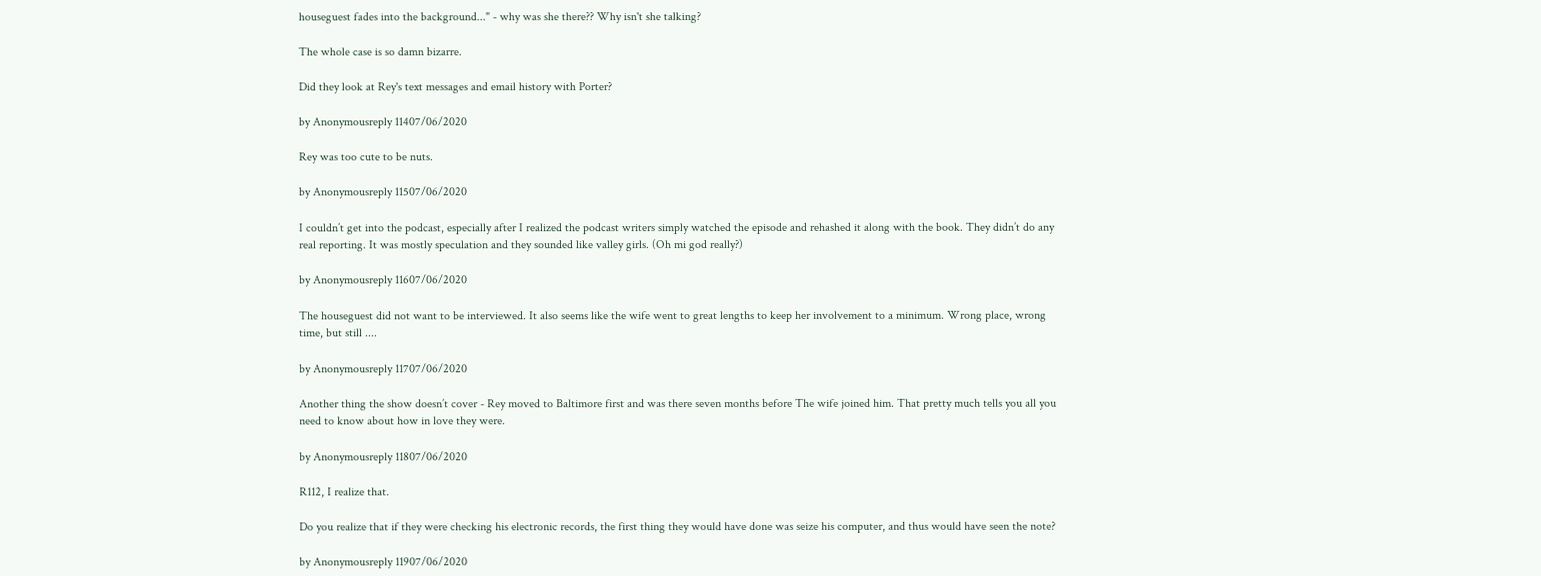houseguest fades into the background..." - why was she there?? Why isn't she talking?

The whole case is so damn bizarre.

Did they look at Rey's text messages and email history with Porter?

by Anonymousreply 11407/06/2020

Rey was too cute to be nuts.

by Anonymousreply 11507/06/2020

I couldn’t get into the podcast, especially after I realized the podcast writers simply watched the episode and rehashed it along with the book. They didn’t do any real reporting. It was mostly speculation and they sounded like valley girls. (Oh mi god really?)

by Anonymousreply 11607/06/2020

The houseguest did not want to be interviewed. It also seems like the wife went to great lengths to keep her involvement to a minimum. Wrong place, wrong time, but still ....

by Anonymousreply 11707/06/2020

Another thing the show doesn’t cover - Rey moved to Baltimore first and was there seven months before The wife joined him. That pretty much tells you all you need to know about how in love they were.

by Anonymousreply 11807/06/2020

R112, I realize that.

Do you realize that if they were checking his electronic records, the first thing they would have done was seize his computer, and thus would have seen the note?

by Anonymousreply 11907/06/2020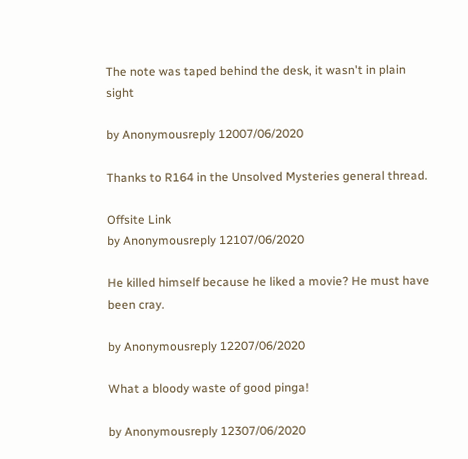The note was taped behind the desk, it wasn't in plain sight

by Anonymousreply 12007/06/2020

Thanks to R164 in the Unsolved Mysteries general thread.

Offsite Link
by Anonymousreply 12107/06/2020

He killed himself because he liked a movie? He must have been cray.

by Anonymousreply 12207/06/2020

What a bloody waste of good pinga!

by Anonymousreply 12307/06/2020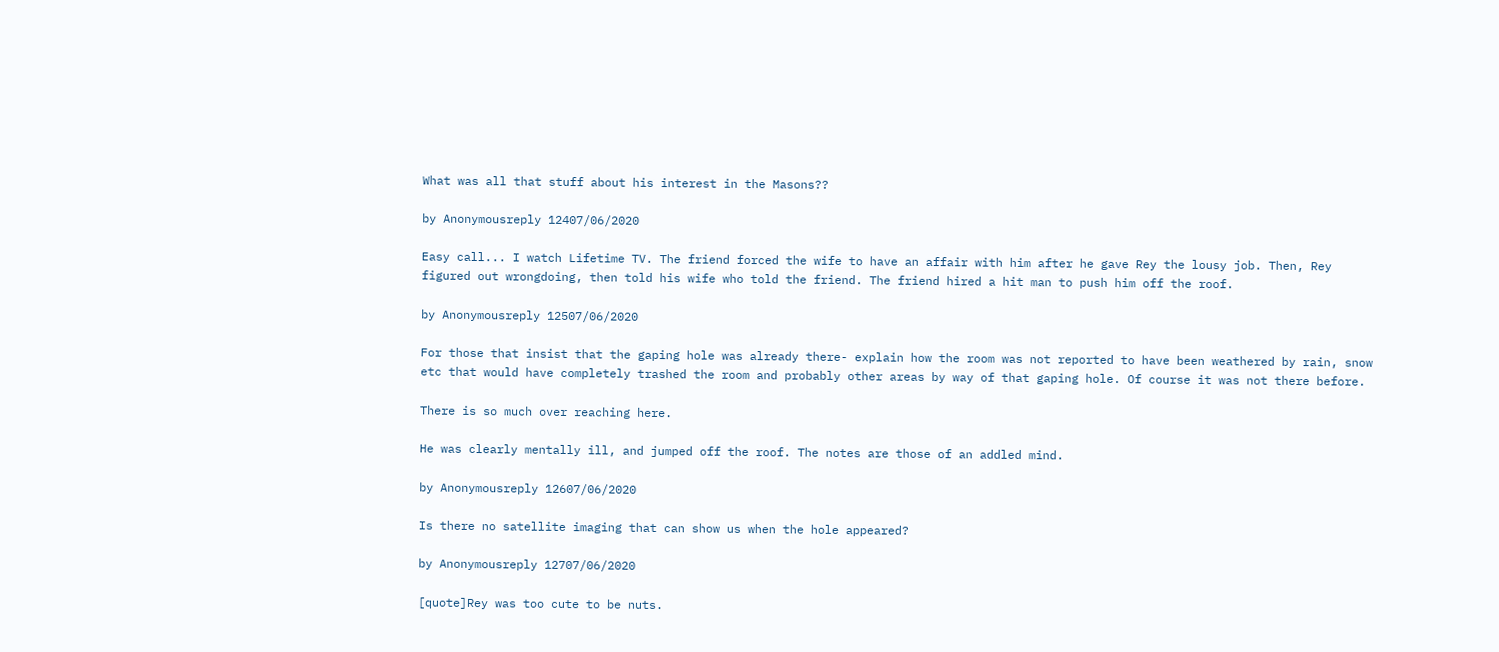What was all that stuff about his interest in the Masons??

by Anonymousreply 12407/06/2020

Easy call... I watch Lifetime TV. The friend forced the wife to have an affair with him after he gave Rey the lousy job. Then, Rey figured out wrongdoing, then told his wife who told the friend. The friend hired a hit man to push him off the roof.

by Anonymousreply 12507/06/2020

For those that insist that the gaping hole was already there- explain how the room was not reported to have been weathered by rain, snow etc that would have completely trashed the room and probably other areas by way of that gaping hole. Of course it was not there before.

There is so much over reaching here.

He was clearly mentally ill, and jumped off the roof. The notes are those of an addled mind.

by Anonymousreply 12607/06/2020

Is there no satellite imaging that can show us when the hole appeared?

by Anonymousreply 12707/06/2020

[quote]Rey was too cute to be nuts.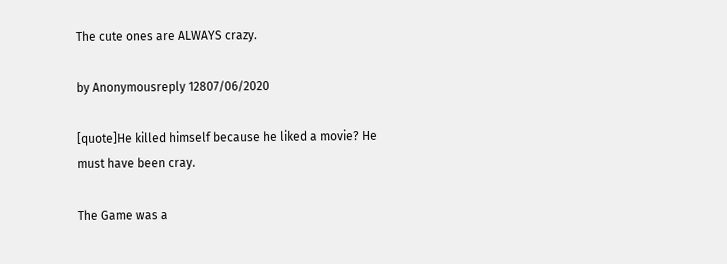The cute ones are ALWAYS crazy.

by Anonymousreply 12807/06/2020

[quote]He killed himself because he liked a movie? He must have been cray.

The Game was a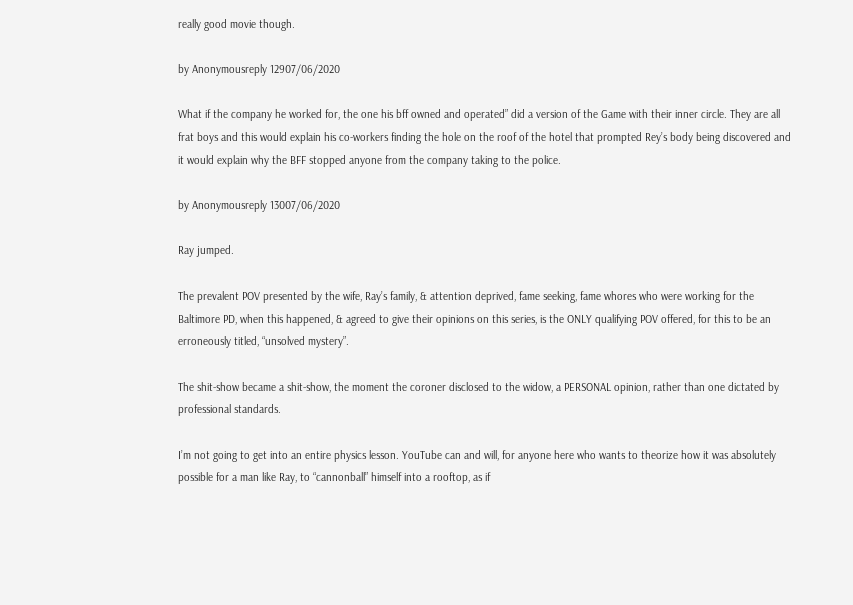really good movie though.

by Anonymousreply 12907/06/2020

What if the company he worked for, the one his bff owned and operated” did a version of the Game with their inner circle. They are all frat boys and this would explain his co-workers finding the hole on the roof of the hotel that prompted Rey’s body being discovered and it would explain why the BFF stopped anyone from the company taking to the police.

by Anonymousreply 13007/06/2020

Ray jumped.

The prevalent POV presented by the wife, Ray’s family, & attention deprived, fame seeking, fame whores who were working for the Baltimore PD, when this happened, & agreed to give their opinions on this series, is the ONLY qualifying POV offered, for this to be an erroneously titled, “unsolved mystery”.

The shit-show became a shit-show, the moment the coroner disclosed to the widow, a PERSONAL opinion, rather than one dictated by professional standards.

I’m not going to get into an entire physics lesson. YouTube can and will, for anyone here who wants to theorize how it was absolutely possible for a man like Ray, to “cannonball” himself into a rooftop, as if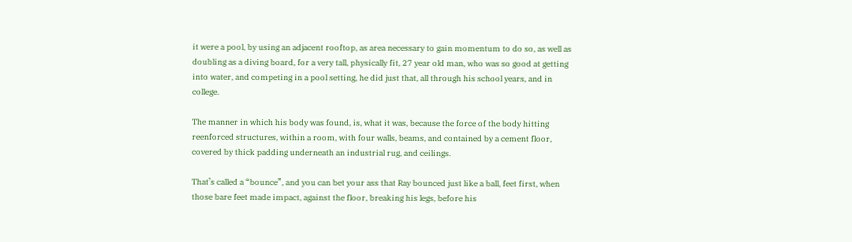it were a pool, by using an adjacent rooftop, as area necessary to gain momentum to do so, as well as doubling as a diving board, for a very tall, physically fit, 27 year old man, who was so good at getting into water, and competing in a pool setting, he did just that, all through his school years, and in college.

The manner in which his body was found, is, what it was, because the force of the body hitting reenforced structures, within a room, with four walls, beams, and contained by a cement floor, covered by thick padding underneath an industrial rug, and ceilings.

That’s called a “bounce”, and you can bet your ass that Ray bounced just like a ball, feet first, when those bare feet made impact, against the floor, breaking his legs, before his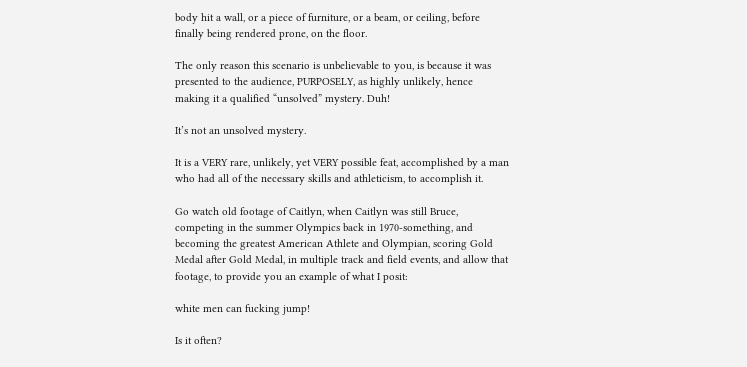body hit a wall, or a piece of furniture, or a beam, or ceiling, before finally being rendered prone, on the floor.

The only reason this scenario is unbelievable to you, is because it was presented to the audience, PURPOSELY, as highly unlikely, hence making it a qualified “unsolved” mystery. Duh!

It’s not an unsolved mystery.

It is a VERY rare, unlikely, yet VERY possible feat, accomplished by a man who had all of the necessary skills and athleticism, to accomplish it.

Go watch old footage of Caitlyn, when Caitlyn was still Bruce, competing in the summer Olympics back in 1970-something, and becoming the greatest American Athlete and Olympian, scoring Gold Medal after Gold Medal, in multiple track and field events, and allow that footage, to provide you an example of what I posit:

white men can fucking jump!

Is it often?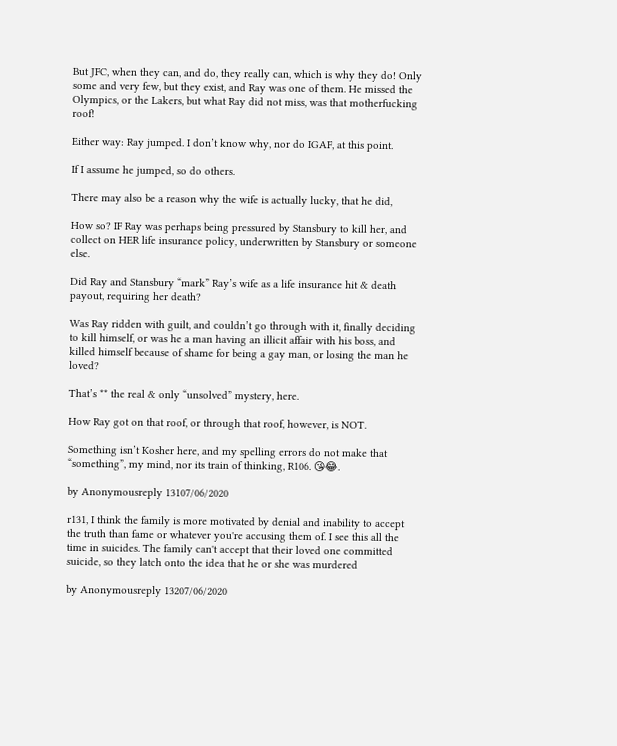But JFC, when they can, and do, they really can, which is why they do! Only some and very few, but they exist, and Ray was one of them. He missed the Olympics, or the Lakers, but what Ray did not miss, was that motherfucking roof!

Either way: Ray jumped. I don’t know why, nor do IGAF, at this point.

If I assume he jumped, so do others.

There may also be a reason why the wife is actually lucky, that he did,

How so? IF Ray was perhaps being pressured by Stansbury to kill her, and collect on HER life insurance policy, underwritten by Stansbury or someone else.

Did Ray and Stansbury “mark” Ray’s wife as a life insurance hit & death payout, requiring her death?

Was Ray ridden with guilt, and couldn’t go through with it, finally deciding to kill himself, or was he a man having an illicit affair with his boss, and killed himself because of shame for being a gay man, or losing the man he loved?

That’s ** the real & only “unsolved” mystery, here.

How Ray got on that roof, or through that roof, however, is NOT.

Something isn’t Kosher here, and my spelling errors do not make that “something”, my mind, nor its train of thinking, R106. 😘😂.

by Anonymousreply 13107/06/2020

r131, I think the family is more motivated by denial and inability to accept the truth than fame or whatever you're accusing them of. I see this all the time in suicides. The family can't accept that their loved one committed suicide, so they latch onto the idea that he or she was murdered

by Anonymousreply 13207/06/2020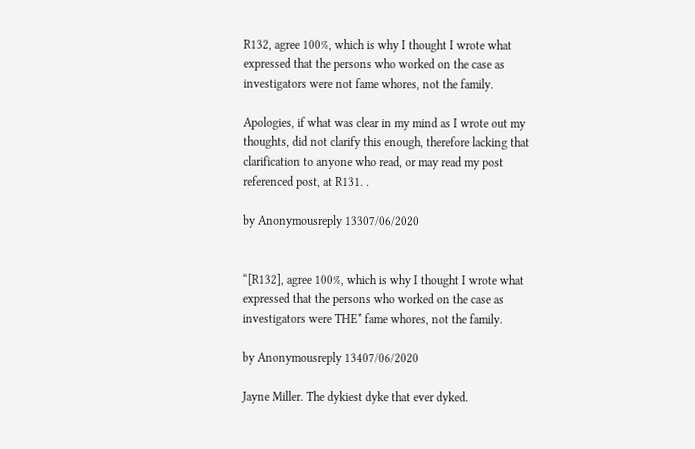R132, agree 100%, which is why I thought I wrote what expressed that the persons who worked on the case as investigators were not fame whores, not the family.

Apologies, if what was clear in my mind as I wrote out my thoughts, did not clarify this enough, therefore lacking that clarification to anyone who read, or may read my post referenced post, at R131. .

by Anonymousreply 13307/06/2020


“[R132], agree 100%, which is why I thought I wrote what expressed that the persons who worked on the case as investigators were THE* fame whores, not the family.

by Anonymousreply 13407/06/2020

Jayne Miller. The dykiest dyke that ever dyked.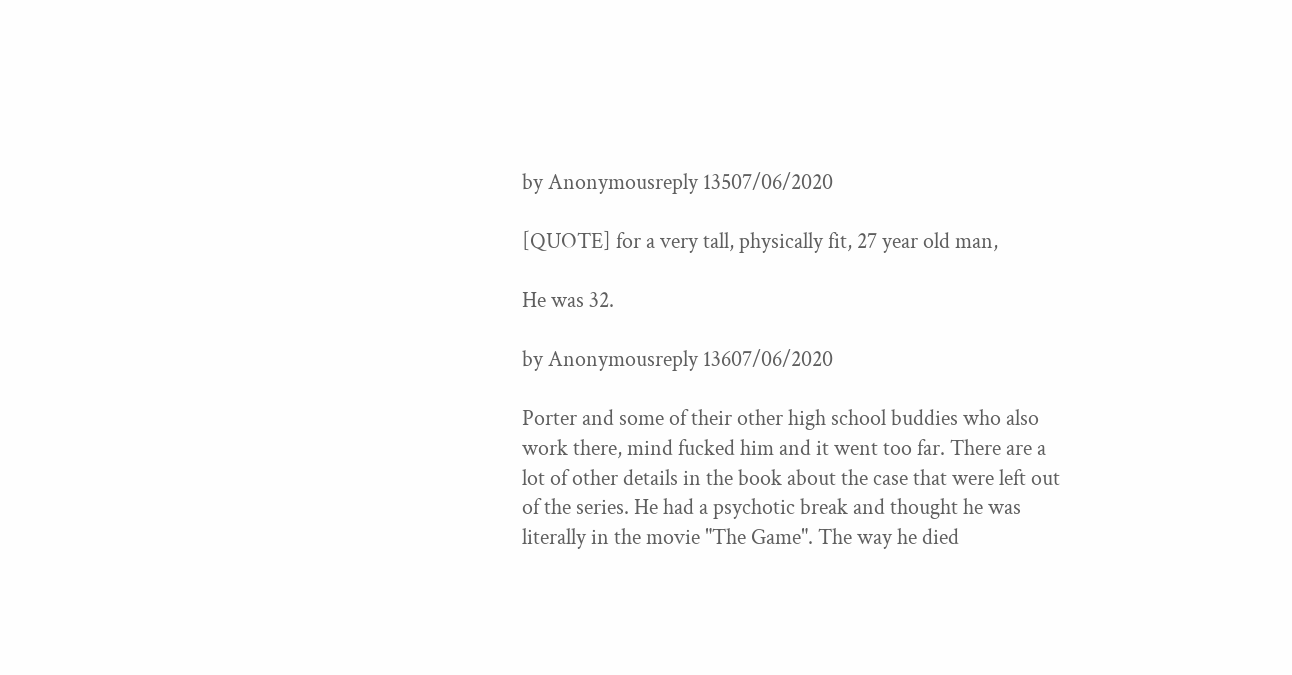by Anonymousreply 13507/06/2020

[QUOTE] for a very tall, physically fit, 27 year old man,

He was 32.

by Anonymousreply 13607/06/2020

Porter and some of their other high school buddies who also work there, mind fucked him and it went too far. There are a lot of other details in the book about the case that were left out of the series. He had a psychotic break and thought he was literally in the movie "The Game". The way he died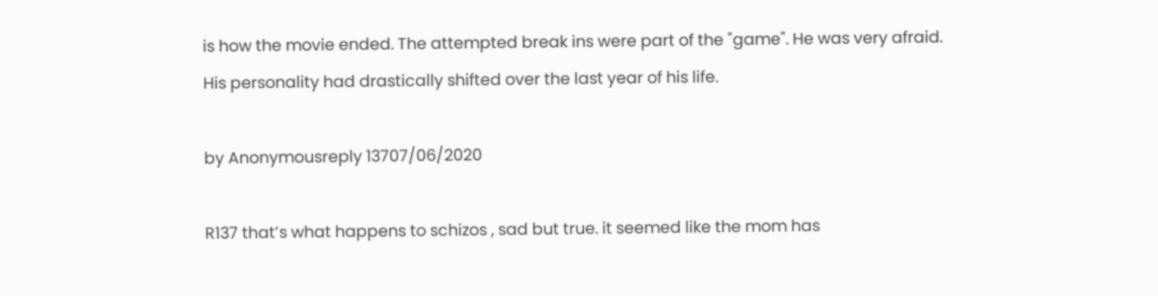is how the movie ended. The attempted break ins were part of the "game". He was very afraid. His personality had drastically shifted over the last year of his life.

by Anonymousreply 13707/06/2020

R137 that’s what happens to schizos , sad but true. it seemed like the mom has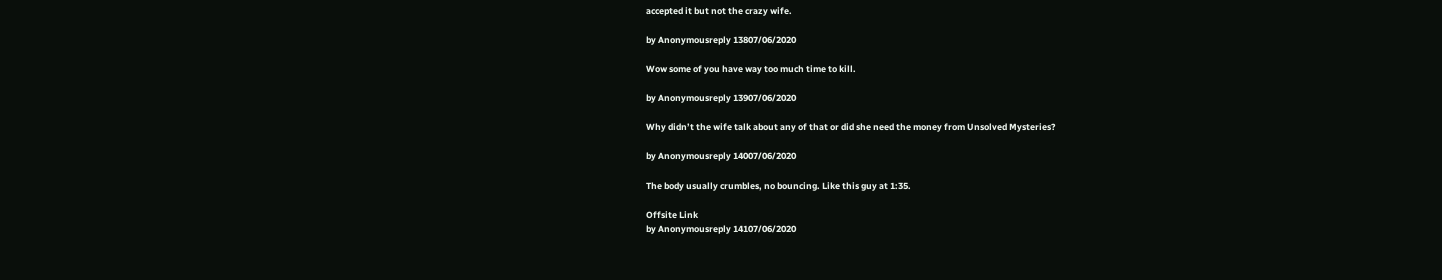accepted it but not the crazy wife.

by Anonymousreply 13807/06/2020

Wow some of you have way too much time to kill.

by Anonymousreply 13907/06/2020

Why didn’t the wife talk about any of that or did she need the money from Unsolved Mysteries?

by Anonymousreply 14007/06/2020

The body usually crumbles, no bouncing. Like this guy at 1:35.

Offsite Link
by Anonymousreply 14107/06/2020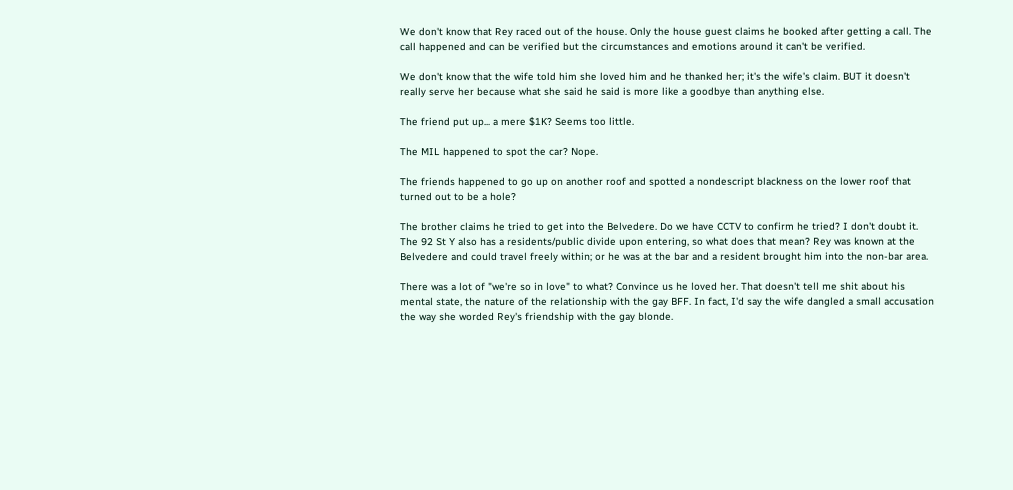We don't know that Rey raced out of the house. Only the house guest claims he booked after getting a call. The call happened and can be verified but the circumstances and emotions around it can't be verified.

We don't know that the wife told him she loved him and he thanked her; it's the wife's claim. BUT it doesn't really serve her because what she said he said is more like a goodbye than anything else.

The friend put up... a mere $1K? Seems too little.

The MIL happened to spot the car? Nope.

The friends happened to go up on another roof and spotted a nondescript blackness on the lower roof that turned out to be a hole?

The brother claims he tried to get into the Belvedere. Do we have CCTV to confirm he tried? I don't doubt it. The 92 St Y also has a residents/public divide upon entering, so what does that mean? Rey was known at the Belvedere and could travel freely within; or he was at the bar and a resident brought him into the non-bar area.

There was a lot of "we're so in love" to what? Convince us he loved her. That doesn't tell me shit about his mental state, the nature of the relationship with the gay BFF. In fact, I'd say the wife dangled a small accusation the way she worded Rey's friendship with the gay blonde.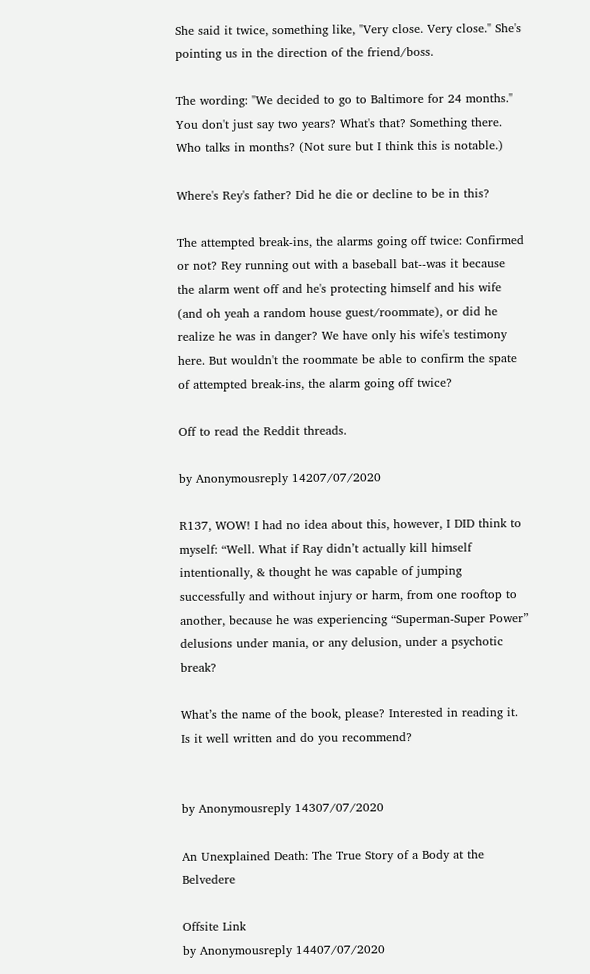She said it twice, something like, "Very close. Very close." She's pointing us in the direction of the friend/boss.

The wording: "We decided to go to Baltimore for 24 months." You don't just say two years? What's that? Something there. Who talks in months? (Not sure but I think this is notable.)

Where's Rey's father? Did he die or decline to be in this?

The attempted break-ins, the alarms going off twice: Confirmed or not? Rey running out with a baseball bat--was it because the alarm went off and he's protecting himself and his wife (and oh yeah a random house guest/roommate), or did he realize he was in danger? We have only his wife's testimony here. But wouldn't the roommate be able to confirm the spate of attempted break-ins, the alarm going off twice?

Off to read the Reddit threads.

by Anonymousreply 14207/07/2020

R137, WOW! I had no idea about this, however, I DID think to myself: “Well. What if Ray didn’t actually kill himself intentionally, & thought he was capable of jumping successfully and without injury or harm, from one rooftop to another, because he was experiencing “Superman-Super Power” delusions under mania, or any delusion, under a psychotic break?

What’s the name of the book, please? Interested in reading it. Is it well written and do you recommend?


by Anonymousreply 14307/07/2020

An Unexplained Death: The True Story of a Body at the Belvedere

Offsite Link
by Anonymousreply 14407/07/2020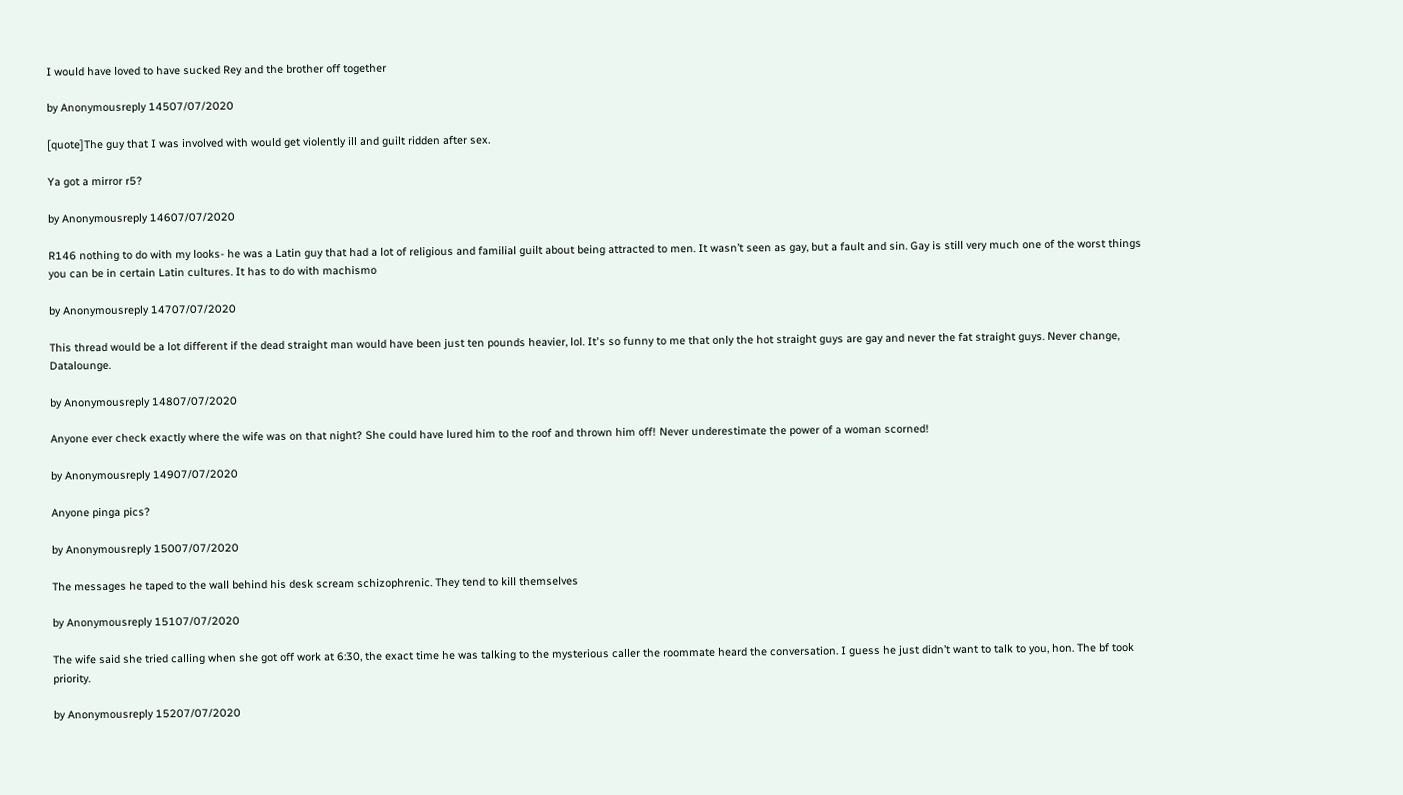I would have loved to have sucked Rey and the brother off together

by Anonymousreply 14507/07/2020

[quote]The guy that I was involved with would get violently ill and guilt ridden after sex.

Ya got a mirror r5?

by Anonymousreply 14607/07/2020

R146 nothing to do with my looks- he was a Latin guy that had a lot of religious and familial guilt about being attracted to men. It wasn’t seen as gay, but a fault and sin. Gay is still very much one of the worst things you can be in certain Latin cultures. It has to do with machismo

by Anonymousreply 14707/07/2020

This thread would be a lot different if the dead straight man would have been just ten pounds heavier, lol. It's so funny to me that only the hot straight guys are gay and never the fat straight guys. Never change, Datalounge.

by Anonymousreply 14807/07/2020

Anyone ever check exactly where the wife was on that night? She could have lured him to the roof and thrown him off! Never underestimate the power of a woman scorned!

by Anonymousreply 14907/07/2020

Anyone pinga pics?

by Anonymousreply 15007/07/2020

The messages he taped to the wall behind his desk scream schizophrenic. They tend to kill themselves

by Anonymousreply 15107/07/2020

The wife said she tried calling when she got off work at 6:30, the exact time he was talking to the mysterious caller the roommate heard the conversation. I guess he just didn’t want to talk to you, hon. The bf took priority.

by Anonymousreply 15207/07/2020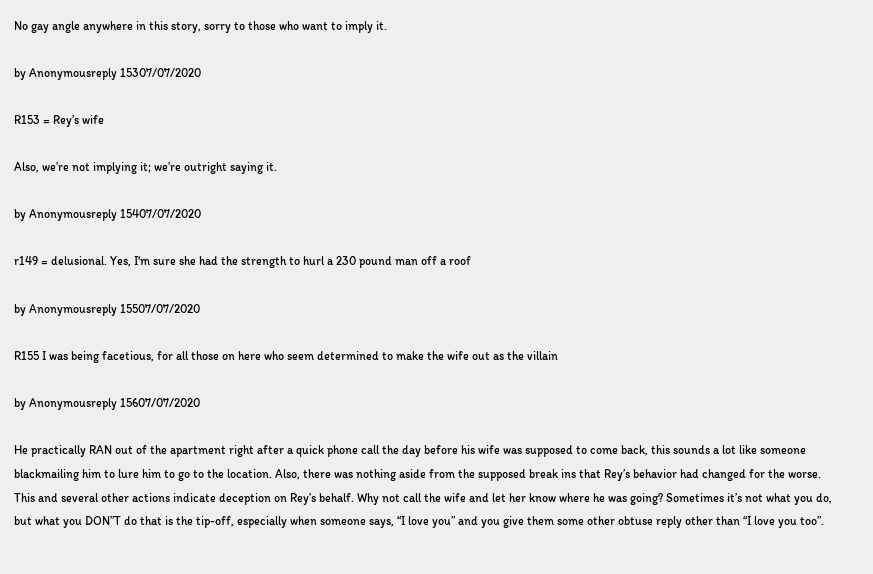No gay angle anywhere in this story, sorry to those who want to imply it.

by Anonymousreply 15307/07/2020

R153 = Rey’s wife

Also, we’re not implying it; we’re outright saying it.

by Anonymousreply 15407/07/2020

r149 = delusional. Yes, I'm sure she had the strength to hurl a 230 pound man off a roof

by Anonymousreply 15507/07/2020

R155 I was being facetious, for all those on here who seem determined to make the wife out as the villain

by Anonymousreply 15607/07/2020

He practically RAN out of the apartment right after a quick phone call the day before his wife was supposed to come back, this sounds a lot like someone blackmailing him to lure him to go to the location. Also, there was nothing aside from the supposed break ins that Rey’s behavior had changed for the worse. This and several other actions indicate deception on Rey’s behalf. Why not call the wife and let her know where he was going? Sometimes it’s not what you do, but what you DON”T do that is the tip-off, especially when someone says, “I love you” and you give them some other obtuse reply other than “I love you too”.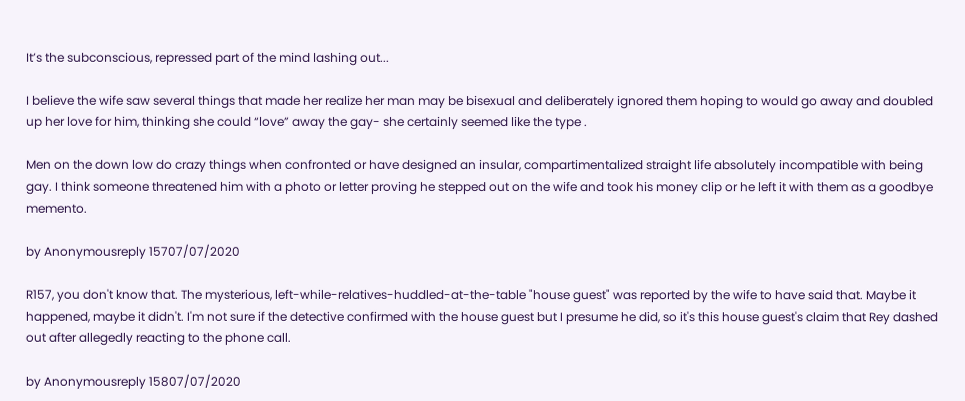It’s the subconscious, repressed part of the mind lashing out...

I believe the wife saw several things that made her realize her man may be bisexual and deliberately ignored them hoping to would go away and doubled up her love for him, thinking she could “love” away the gay- she certainly seemed like the type .

Men on the down low do crazy things when confronted or have designed an insular, compartimentalized straight life absolutely incompatible with being gay. I think someone threatened him with a photo or letter proving he stepped out on the wife and took his money clip or he left it with them as a goodbye memento.

by Anonymousreply 15707/07/2020

R157, you don't know that. The mysterious, left-while-relatives-huddled-at-the-table "house guest" was reported by the wife to have said that. Maybe it happened, maybe it didn't. I'm not sure if the detective confirmed with the house guest but I presume he did, so it's this house guest's claim that Rey dashed out after allegedly reacting to the phone call.

by Anonymousreply 15807/07/2020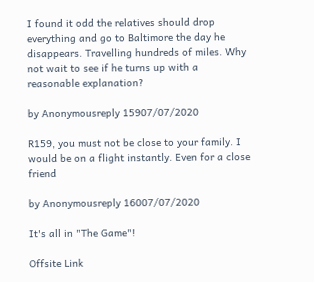I found it odd the relatives should drop everything and go to Baltimore the day he disappears. Travelling hundreds of miles. Why not wait to see if he turns up with a reasonable explanation?

by Anonymousreply 15907/07/2020

R159, you must not be close to your family. I would be on a flight instantly. Even for a close friend

by Anonymousreply 16007/07/2020

It's all in "The Game"!

Offsite Link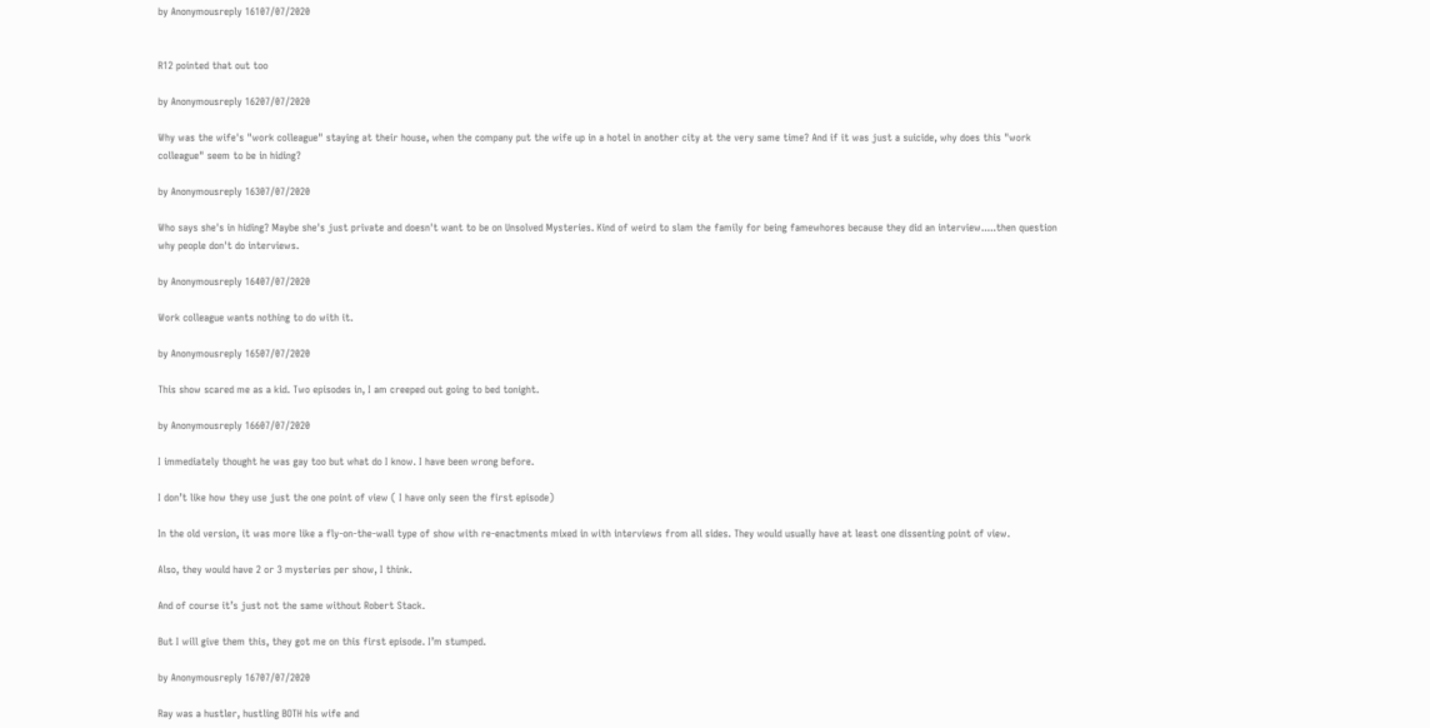by Anonymousreply 16107/07/2020


R12 pointed that out too

by Anonymousreply 16207/07/2020

Why was the wife's "work colleague" staying at their house, when the company put the wife up in a hotel in another city at the very same time? And if it was just a suicide, why does this "work colleague" seem to be in hiding?

by Anonymousreply 16307/07/2020

Who says she's in hiding? Maybe she's just private and doesn't want to be on Unsolved Mysteries. Kind of weird to slam the family for being famewhores because they did an interview.....then question why people don't do interviews.

by Anonymousreply 16407/07/2020

Work colleague wants nothing to do with it.

by Anonymousreply 16507/07/2020

This show scared me as a kid. Two episodes in, I am creeped out going to bed tonight.

by Anonymousreply 16607/07/2020

I immediately thought he was gay too but what do I know. I have been wrong before.

I don’t like how they use just the one point of view ( I have only seen the first episode)

In the old version, it was more like a fly-on-the-wall type of show with re-enactments mixed in with interviews from all sides. They would usually have at least one dissenting point of view.

Also, they would have 2 or 3 mysteries per show, I think.

And of course it’s just not the same without Robert Stack.

But I will give them this, they got me on this first episode. I’m stumped.

by Anonymousreply 16707/07/2020

Ray was a hustler, hustling BOTH his wife and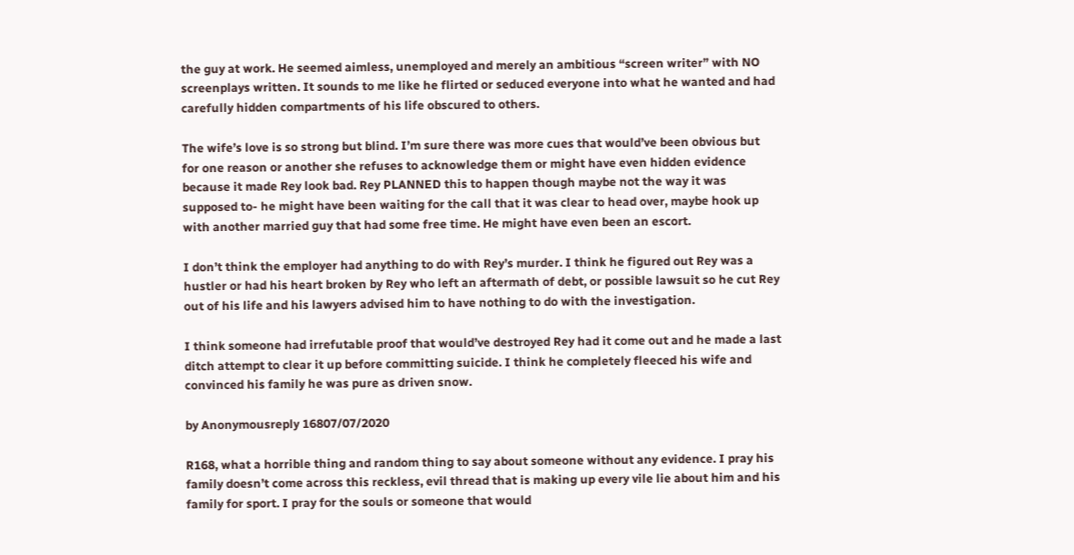the guy at work. He seemed aimless, unemployed and merely an ambitious “screen writer” with NO screenplays written. It sounds to me like he flirted or seduced everyone into what he wanted and had carefully hidden compartments of his life obscured to others.

The wife’s love is so strong but blind. I’m sure there was more cues that would’ve been obvious but for one reason or another she refuses to acknowledge them or might have even hidden evidence because it made Rey look bad. Rey PLANNED this to happen though maybe not the way it was supposed to- he might have been waiting for the call that it was clear to head over, maybe hook up with another married guy that had some free time. He might have even been an escort.

I don’t think the employer had anything to do with Rey’s murder. I think he figured out Rey was a hustler or had his heart broken by Rey who left an aftermath of debt, or possible lawsuit so he cut Rey out of his life and his lawyers advised him to have nothing to do with the investigation.

I think someone had irrefutable proof that would’ve destroyed Rey had it come out and he made a last ditch attempt to clear it up before committing suicide. I think he completely fleeced his wife and convinced his family he was pure as driven snow.

by Anonymousreply 16807/07/2020

R168, what a horrible thing and random thing to say about someone without any evidence. I pray his family doesn’t come across this reckless, evil thread that is making up every vile lie about him and his family for sport. I pray for the souls or someone that would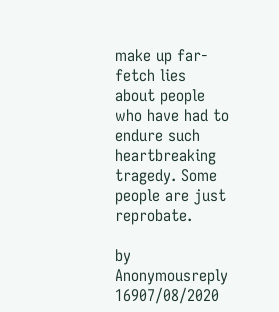make up far-fetch lies about people who have had to endure such heartbreaking tragedy. Some people are just reprobate.

by Anonymousreply 16907/08/2020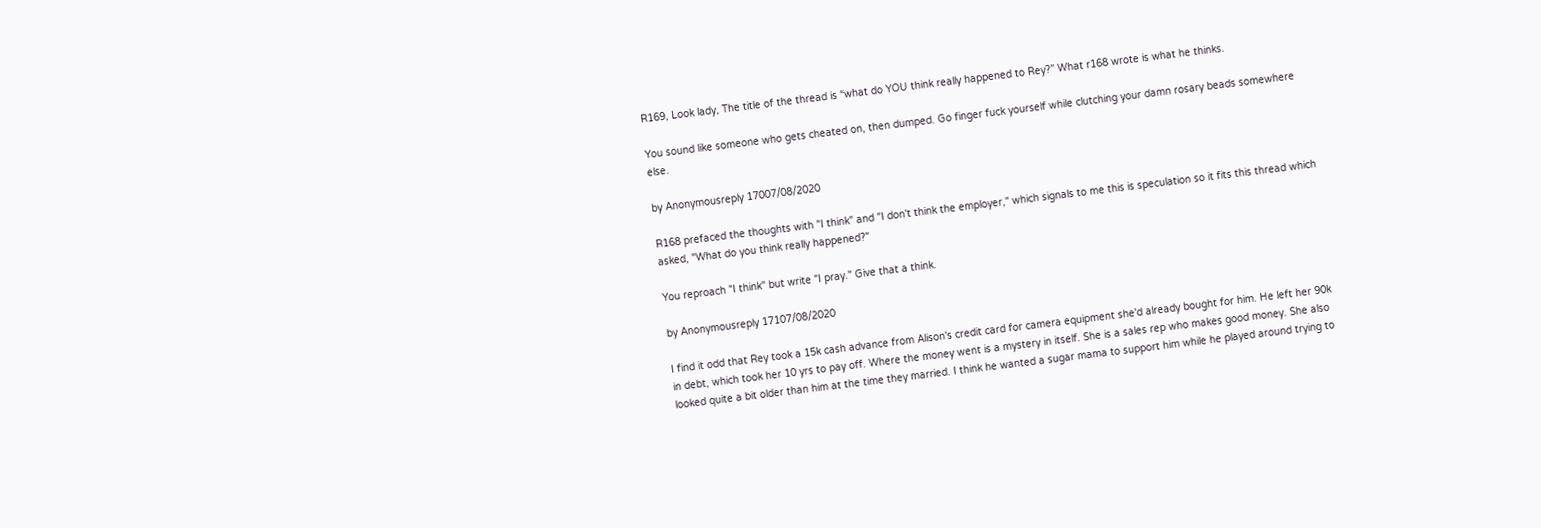R169, Look lady, The title of the thread is “what do YOU think really happened to Rey?” What r168 wrote is what he thinks.

You sound like someone who gets cheated on, then dumped. Go finger fuck yourself while clutching your damn rosary beads somewhere else.

by Anonymousreply 17007/08/2020

R168 prefaced the thoughts with "I think" and "I don't think the employer," which signals to me this is speculation so it fits this thread which asked, "What do you think really happened?"

You reproach "I think" but write "I pray." Give that a think.

by Anonymousreply 17107/08/2020

I find it odd that Rey took a 15k cash advance from Alison's credit card for camera equipment she'd already bought for him. He left her 90k in debt, which took her 10 yrs to pay off. Where the money went is a mystery in itself. She is a sales rep who makes good money. She also looked quite a bit older than him at the time they married. I think he wanted a sugar mama to support him while he played around trying to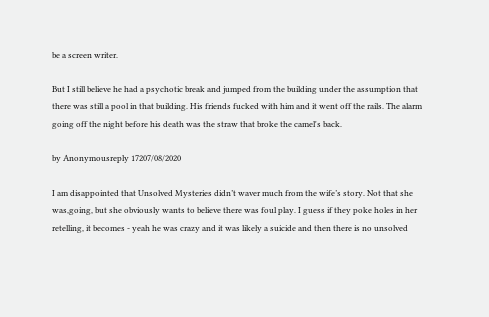be a screen writer.

But I still believe he had a psychotic break and jumped from the building under the assumption that there was still a pool in that building. His friends fucked with him and it went off the rails. The alarm going off the night before his death was the straw that broke the camel's back.

by Anonymousreply 17207/08/2020

I am disappointed that Unsolved Mysteries didn’t waver much from the wife’s story. Not that she was,going, but she obviously wants to believe there was foul play. I guess if they poke holes in her retelling, it becomes - yeah he was crazy and it was likely a suicide and then there is no unsolved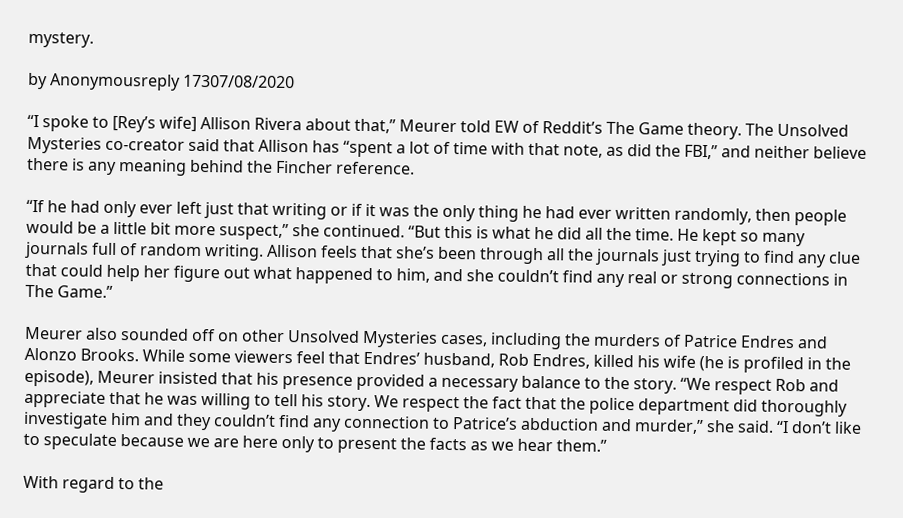mystery.

by Anonymousreply 17307/08/2020

“I spoke to [Rey’s wife] Allison Rivera about that,” Meurer told EW of Reddit’s The Game theory. The Unsolved Mysteries co-creator said that Allison has “spent a lot of time with that note, as did the FBI,” and neither believe there is any meaning behind the Fincher reference.

“If he had only ever left just that writing or if it was the only thing he had ever written randomly, then people would be a little bit more suspect,” she continued. “But this is what he did all the time. He kept so many journals full of random writing. Allison feels that she’s been through all the journals just trying to find any clue that could help her figure out what happened to him, and she couldn’t find any real or strong connections in The Game.”

Meurer also sounded off on other Unsolved Mysteries cases, including the murders of Patrice Endres and Alonzo Brooks. While some viewers feel that Endres’ husband, Rob Endres, killed his wife (he is profiled in the episode), Meurer insisted that his presence provided a necessary balance to the story. “We respect Rob and appreciate that he was willing to tell his story. We respect the fact that the police department did thoroughly investigate him and they couldn’t find any connection to Patrice’s abduction and murder,” she said. “I don’t like to speculate because we are here only to present the facts as we hear them.”

With regard to the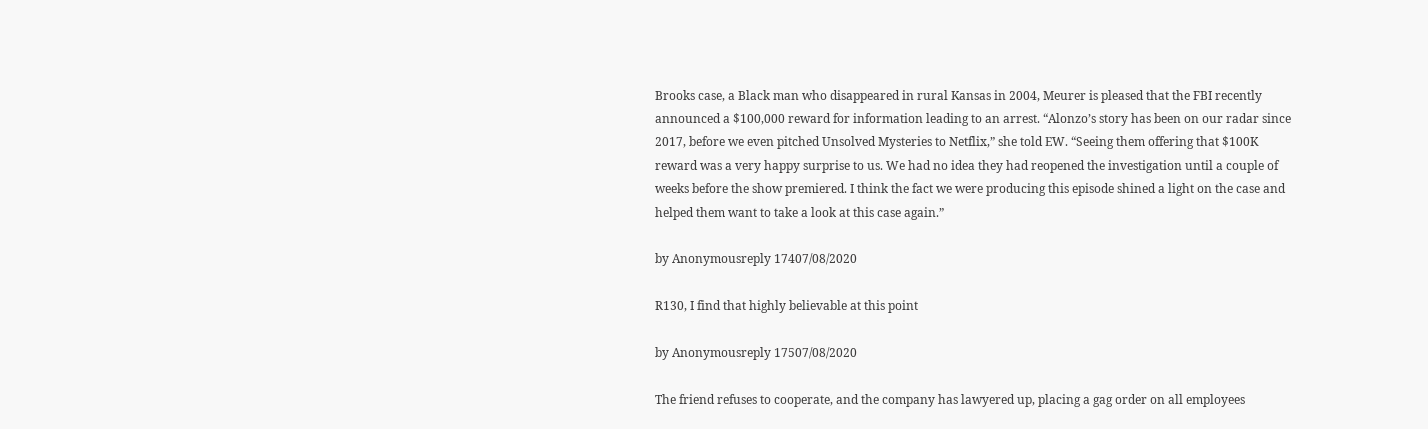Brooks case, a Black man who disappeared in rural Kansas in 2004, Meurer is pleased that the FBI recently announced a $100,000 reward for information leading to an arrest. “Alonzo’s story has been on our radar since 2017, before we even pitched Unsolved Mysteries to Netflix,” she told EW. “Seeing them offering that $100K reward was a very happy surprise to us. We had no idea they had reopened the investigation until a couple of weeks before the show premiered. I think the fact we were producing this episode shined a light on the case and helped them want to take a look at this case again.”

by Anonymousreply 17407/08/2020

R130, I find that highly believable at this point

by Anonymousreply 17507/08/2020

The friend refuses to cooperate, and the company has lawyered up, placing a gag order on all employees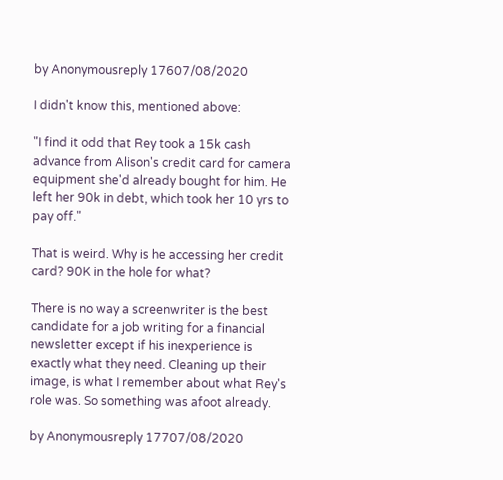by Anonymousreply 17607/08/2020

I didn't know this, mentioned above:

"I find it odd that Rey took a 15k cash advance from Alison's credit card for camera equipment she'd already bought for him. He left her 90k in debt, which took her 10 yrs to pay off."

That is weird. Why is he accessing her credit card? 90K in the hole for what?

There is no way a screenwriter is the best candidate for a job writing for a financial newsletter except if his inexperience is exactly what they need. Cleaning up their image, is what I remember about what Rey's role was. So something was afoot already.

by Anonymousreply 17707/08/2020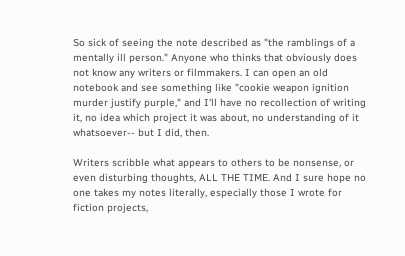So sick of seeing the note described as "the ramblings of a mentally ill person." Anyone who thinks that obviously does not know any writers or filmmakers. I can open an old notebook and see something like "cookie weapon ignition murder justify purple," and I'll have no recollection of writing it, no idea which project it was about, no understanding of it whatsoever-- but I did, then.

Writers scribble what appears to others to be nonsense, or even disturbing thoughts, ALL THE TIME. And I sure hope no one takes my notes literally, especially those I wrote for fiction projects,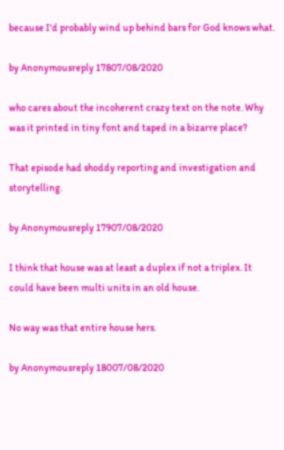because I'd probably wind up behind bars for God knows what.

by Anonymousreply 17807/08/2020

who cares about the incoherent crazy text on the note. Why was it printed in tiny font and taped in a bizarre place?

That episode had shoddy reporting and investigation and storytelling.

by Anonymousreply 17907/08/2020

I think that house was at least a duplex if not a triplex. It could have been multi units in an old house.

No way was that entire house hers.

by Anonymousreply 18007/08/2020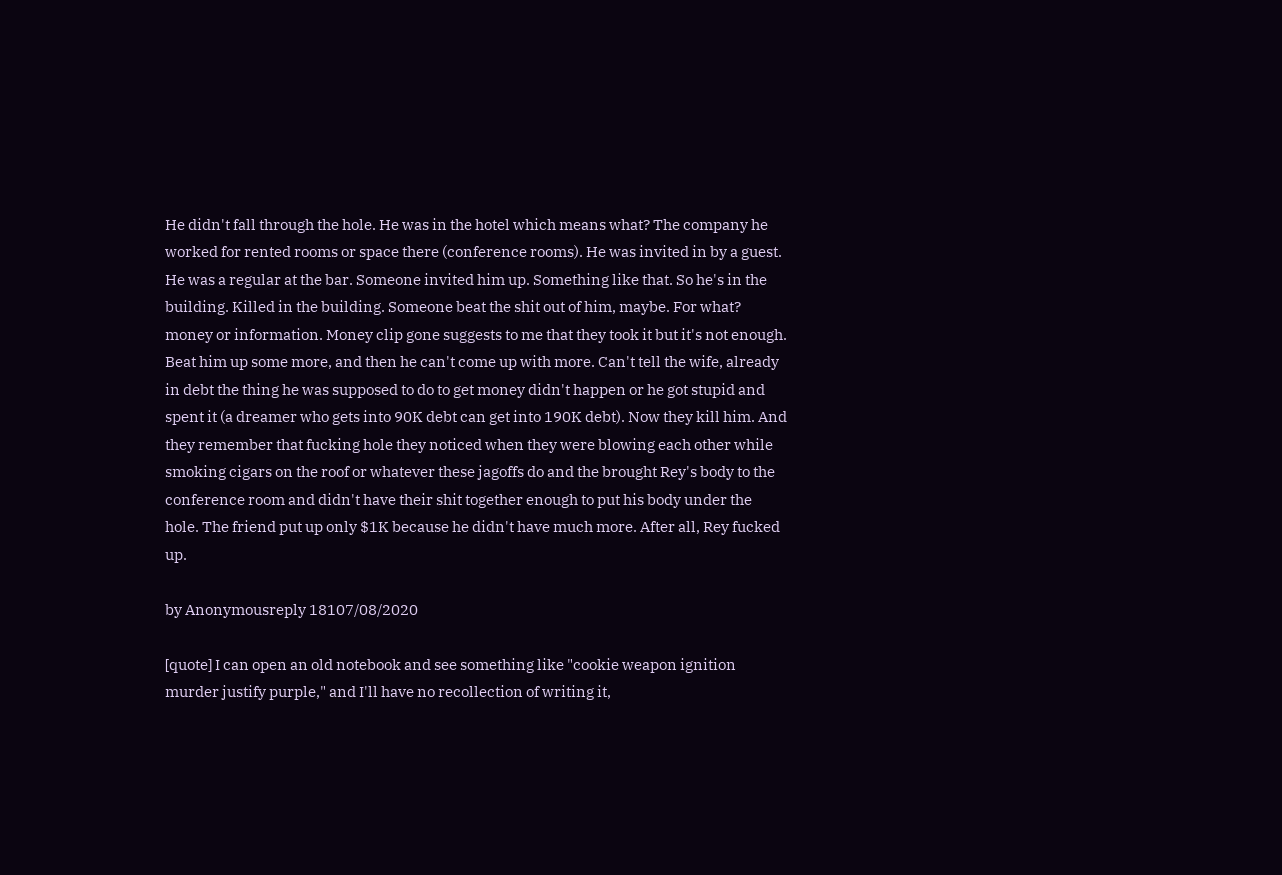He didn't fall through the hole. He was in the hotel which means what? The company he worked for rented rooms or space there (conference rooms). He was invited in by a guest. He was a regular at the bar. Someone invited him up. Something like that. So he's in the building. Killed in the building. Someone beat the shit out of him, maybe. For what? money or information. Money clip gone suggests to me that they took it but it's not enough. Beat him up some more, and then he can't come up with more. Can't tell the wife, already in debt the thing he was supposed to do to get money didn't happen or he got stupid and spent it (a dreamer who gets into 90K debt can get into 190K debt). Now they kill him. And they remember that fucking hole they noticed when they were blowing each other while smoking cigars on the roof or whatever these jagoffs do and the brought Rey's body to the conference room and didn't have their shit together enough to put his body under the hole. The friend put up only $1K because he didn't have much more. After all, Rey fucked up.

by Anonymousreply 18107/08/2020

[quote] I can open an old notebook and see something like "cookie weapon ignition murder justify purple," and I'll have no recollection of writing it,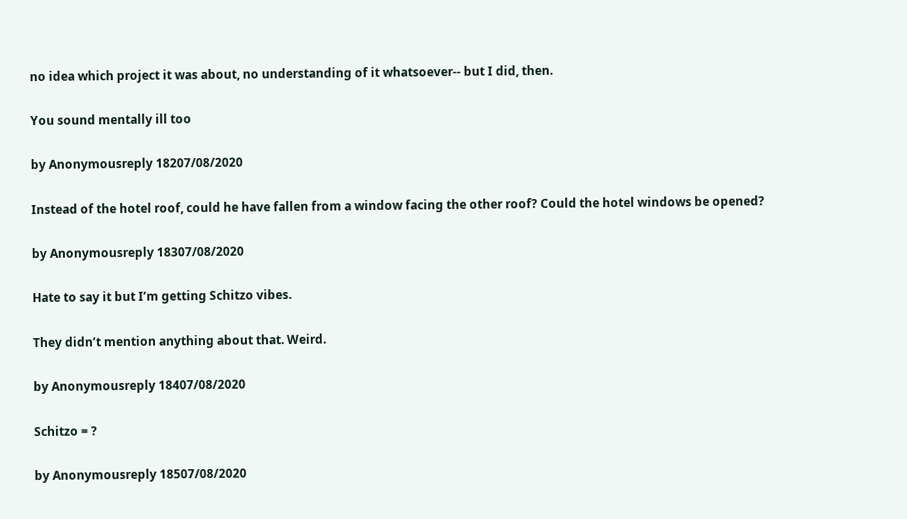no idea which project it was about, no understanding of it whatsoever-- but I did, then.

You sound mentally ill too

by Anonymousreply 18207/08/2020

Instead of the hotel roof, could he have fallen from a window facing the other roof? Could the hotel windows be opened?

by Anonymousreply 18307/08/2020

Hate to say it but I’m getting Schitzo vibes.

They didn’t mention anything about that. Weird.

by Anonymousreply 18407/08/2020

Schitzo = ?

by Anonymousreply 18507/08/2020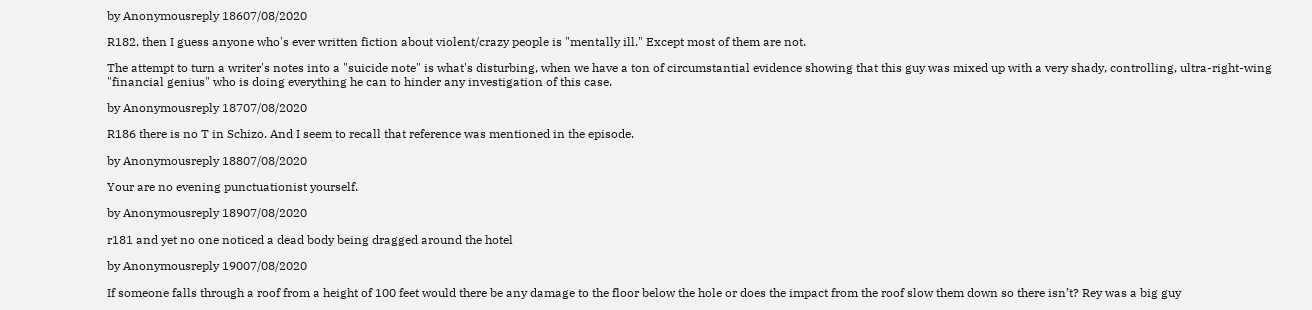by Anonymousreply 18607/08/2020

R182, then I guess anyone who's ever written fiction about violent/crazy people is "mentally ill." Except most of them are not.

The attempt to turn a writer's notes into a "suicide note" is what's disturbing, when we have a ton of circumstantial evidence showing that this guy was mixed up with a very shady, controlling, ultra-right-wing "financial genius" who is doing everything he can to hinder any investigation of this case.

by Anonymousreply 18707/08/2020

R186 there is no T in Schizo. And I seem to recall that reference was mentioned in the episode.

by Anonymousreply 18807/08/2020

Your are no evening punctuationist yourself.

by Anonymousreply 18907/08/2020

r181 and yet no one noticed a dead body being dragged around the hotel

by Anonymousreply 19007/08/2020

If someone falls through a roof from a height of 100 feet would there be any damage to the floor below the hole or does the impact from the roof slow them down so there isn’t? Rey was a big guy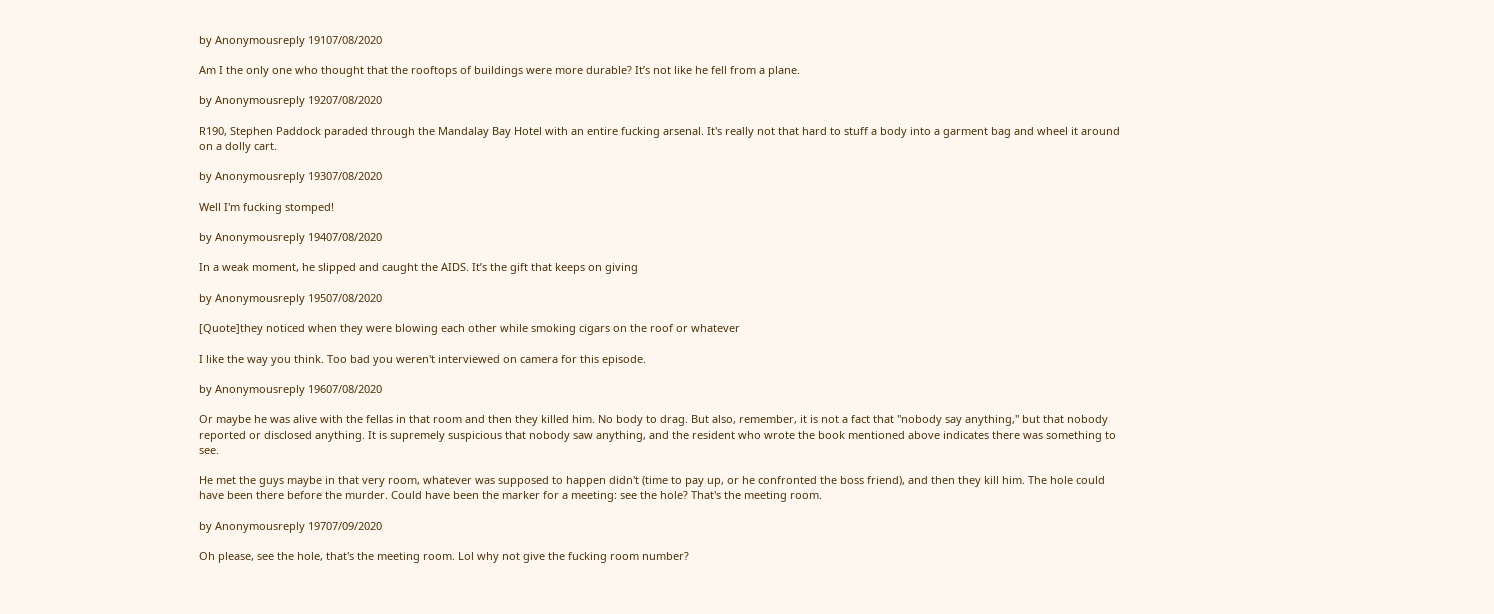by Anonymousreply 19107/08/2020

Am I the only one who thought that the rooftops of buildings were more durable? It’s not like he fell from a plane.

by Anonymousreply 19207/08/2020

R190, Stephen Paddock paraded through the Mandalay Bay Hotel with an entire fucking arsenal. It's really not that hard to stuff a body into a garment bag and wheel it around on a dolly cart.

by Anonymousreply 19307/08/2020

Well I'm fucking stomped!

by Anonymousreply 19407/08/2020

In a weak moment, he slipped and caught the AIDS. It’s the gift that keeps on giving

by Anonymousreply 19507/08/2020

[Quote]they noticed when they were blowing each other while smoking cigars on the roof or whatever

I like the way you think. Too bad you weren't interviewed on camera for this episode.

by Anonymousreply 19607/08/2020

Or maybe he was alive with the fellas in that room and then they killed him. No body to drag. But also, remember, it is not a fact that "nobody say anything," but that nobody reported or disclosed anything. It is supremely suspicious that nobody saw anything, and the resident who wrote the book mentioned above indicates there was something to see.

He met the guys maybe in that very room, whatever was supposed to happen didn't (time to pay up, or he confronted the boss friend), and then they kill him. The hole could have been there before the murder. Could have been the marker for a meeting: see the hole? That's the meeting room.

by Anonymousreply 19707/09/2020

Oh please, see the hole, that's the meeting room. Lol why not give the fucking room number?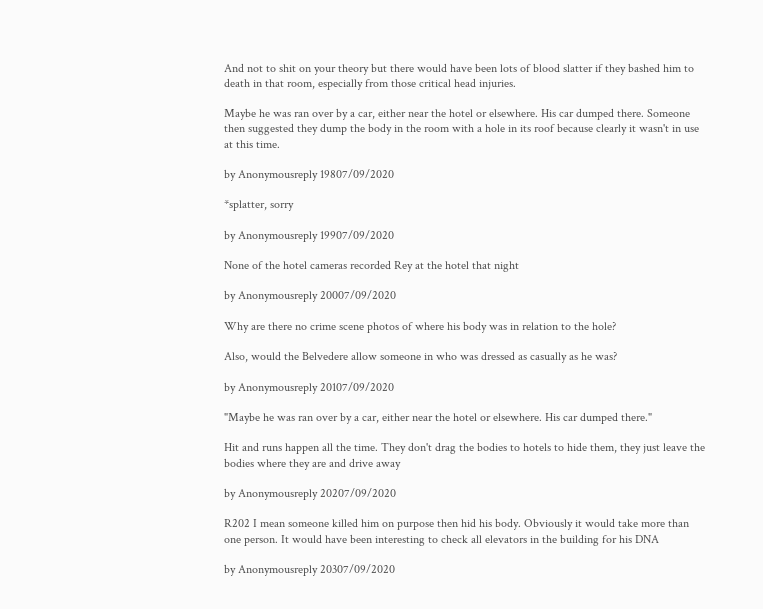And not to shit on your theory but there would have been lots of blood slatter if they bashed him to death in that room, especially from those critical head injuries.

Maybe he was ran over by a car, either near the hotel or elsewhere. His car dumped there. Someone then suggested they dump the body in the room with a hole in its roof because clearly it wasn't in use at this time.

by Anonymousreply 19807/09/2020

*splatter, sorry

by Anonymousreply 19907/09/2020

None of the hotel cameras recorded Rey at the hotel that night

by Anonymousreply 20007/09/2020

Why are there no crime scene photos of where his body was in relation to the hole?

Also, would the Belvedere allow someone in who was dressed as casually as he was?

by Anonymousreply 20107/09/2020

"Maybe he was ran over by a car, either near the hotel or elsewhere. His car dumped there."

Hit and runs happen all the time. They don't drag the bodies to hotels to hide them, they just leave the bodies where they are and drive away

by Anonymousreply 20207/09/2020

R202 I mean someone killed him on purpose then hid his body. Obviously it would take more than one person. It would have been interesting to check all elevators in the building for his DNA

by Anonymousreply 20307/09/2020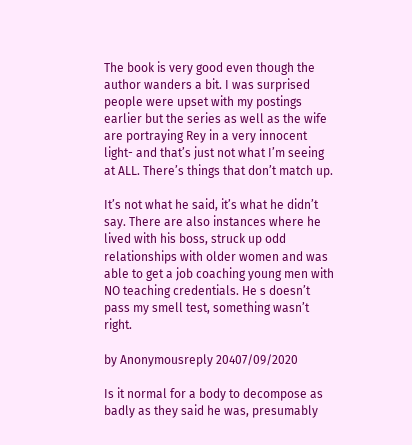The book is very good even though the author wanders a bit. I was surprised people were upset with my postings earlier but the series as well as the wife are portraying Rey in a very innocent light- and that’s just not what I’m seeing at ALL. There’s things that don’t match up.

It’s not what he said, it’s what he didn’t say. There are also instances where he lived with his boss, struck up odd relationships with older women and was able to get a job coaching young men with NO teaching credentials. He s doesn’t pass my smell test, something wasn’t right.

by Anonymousreply 20407/09/2020

Is it normal for a body to decompose as badly as they said he was, presumably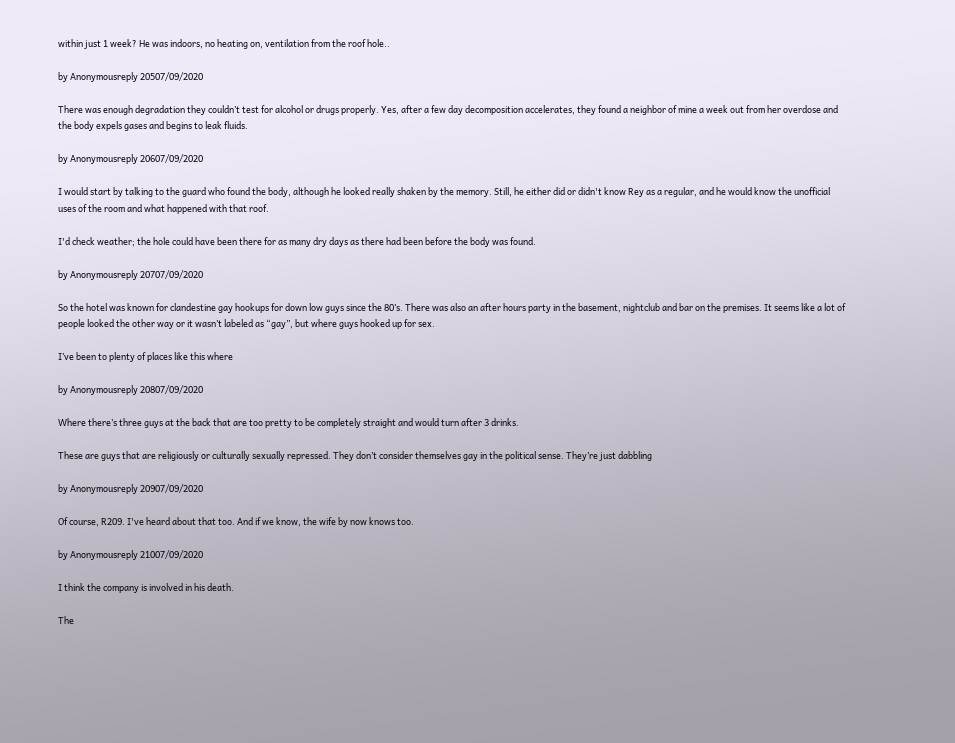within just 1 week? He was indoors, no heating on, ventilation from the roof hole..

by Anonymousreply 20507/09/2020

There was enough degradation they couldn’t test for alcohol or drugs properly. Yes, after a few day decomposition accelerates, they found a neighbor of mine a week out from her overdose and the body expels gases and begins to leak fluids.

by Anonymousreply 20607/09/2020

I would start by talking to the guard who found the body, although he looked really shaken by the memory. Still, he either did or didn't know Rey as a regular, and he would know the unofficial uses of the room and what happened with that roof.

I'd check weather; the hole could have been there for as many dry days as there had been before the body was found.

by Anonymousreply 20707/09/2020

So the hotel was known for clandestine gay hookups for down low guys since the 80’s. There was also an after hours party in the basement, nightclub and bar on the premises. It seems like a lot of people looked the other way or it wasn’t labeled as “gay”, but where guys hooked up for sex.

I’ve been to plenty of places like this where

by Anonymousreply 20807/09/2020

Where there’s three guys at the back that are too pretty to be completely straight and would turn after 3 drinks.

These are guys that are religiously or culturally sexually repressed. They don’t consider themselves gay in the political sense. They’re just dabbling

by Anonymousreply 20907/09/2020

Of course, R209. I've heard about that too. And if we know, the wife by now knows too.

by Anonymousreply 21007/09/2020

I think the company is involved in his death.

The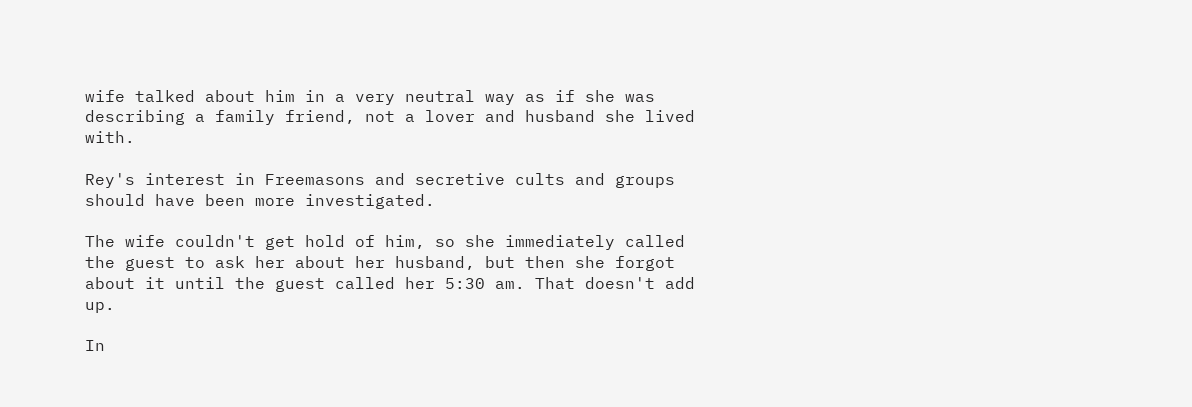wife talked about him in a very neutral way as if she was describing a family friend, not a lover and husband she lived with.

Rey's interest in Freemasons and secretive cults and groups should have been more investigated.

The wife couldn't get hold of him, so she immediately called the guest to ask her about her husband, but then she forgot about it until the guest called her 5:30 am. That doesn't add up.

In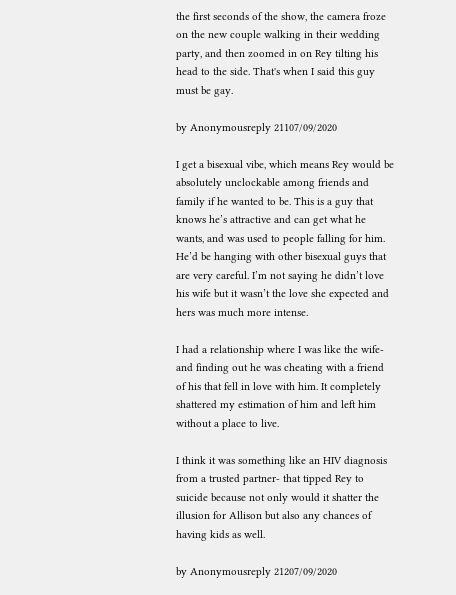the first seconds of the show, the camera froze on the new couple walking in their wedding party, and then zoomed in on Rey tilting his head to the side. That's when I said this guy must be gay.

by Anonymousreply 21107/09/2020

I get a bisexual vibe, which means Rey would be absolutely unclockable among friends and family if he wanted to be. This is a guy that knows he’s attractive and can get what he wants, and was used to people falling for him. He’d be hanging with other bisexual guys that are very careful. I’m not saying he didn’t love his wife but it wasn’t the love she expected and hers was much more intense.

I had a relationship where I was like the wife- and finding out he was cheating with a friend of his that fell in love with him. It completely shattered my estimation of him and left him without a place to live.

I think it was something like an HIV diagnosis from a trusted partner- that tipped Rey to suicide because not only would it shatter the illusion for Allison but also any chances of having kids as well.

by Anonymousreply 21207/09/2020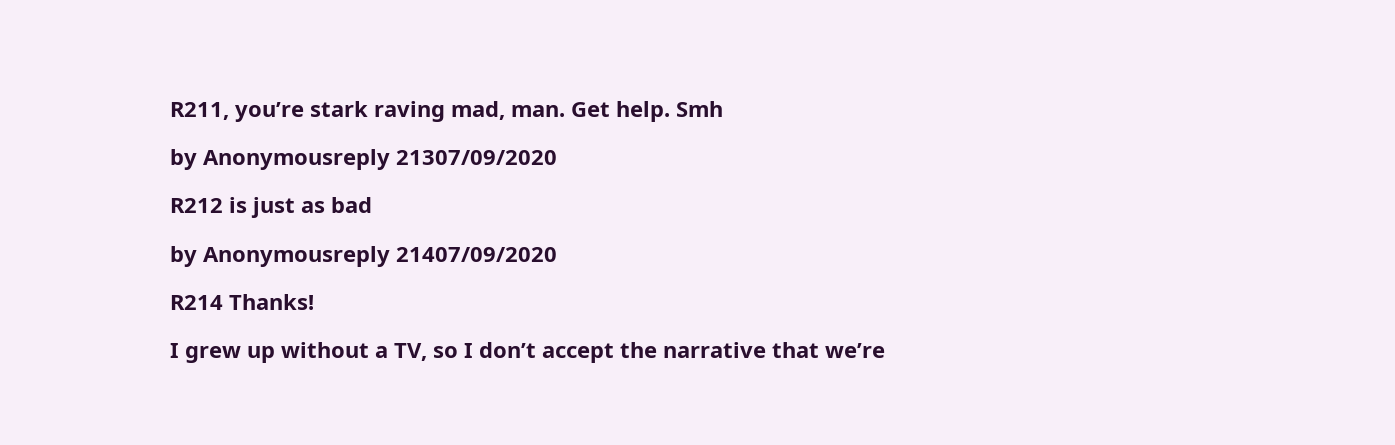R211, you’re stark raving mad, man. Get help. Smh

by Anonymousreply 21307/09/2020

R212 is just as bad

by Anonymousreply 21407/09/2020

R214 Thanks!

I grew up without a TV, so I don’t accept the narrative that we’re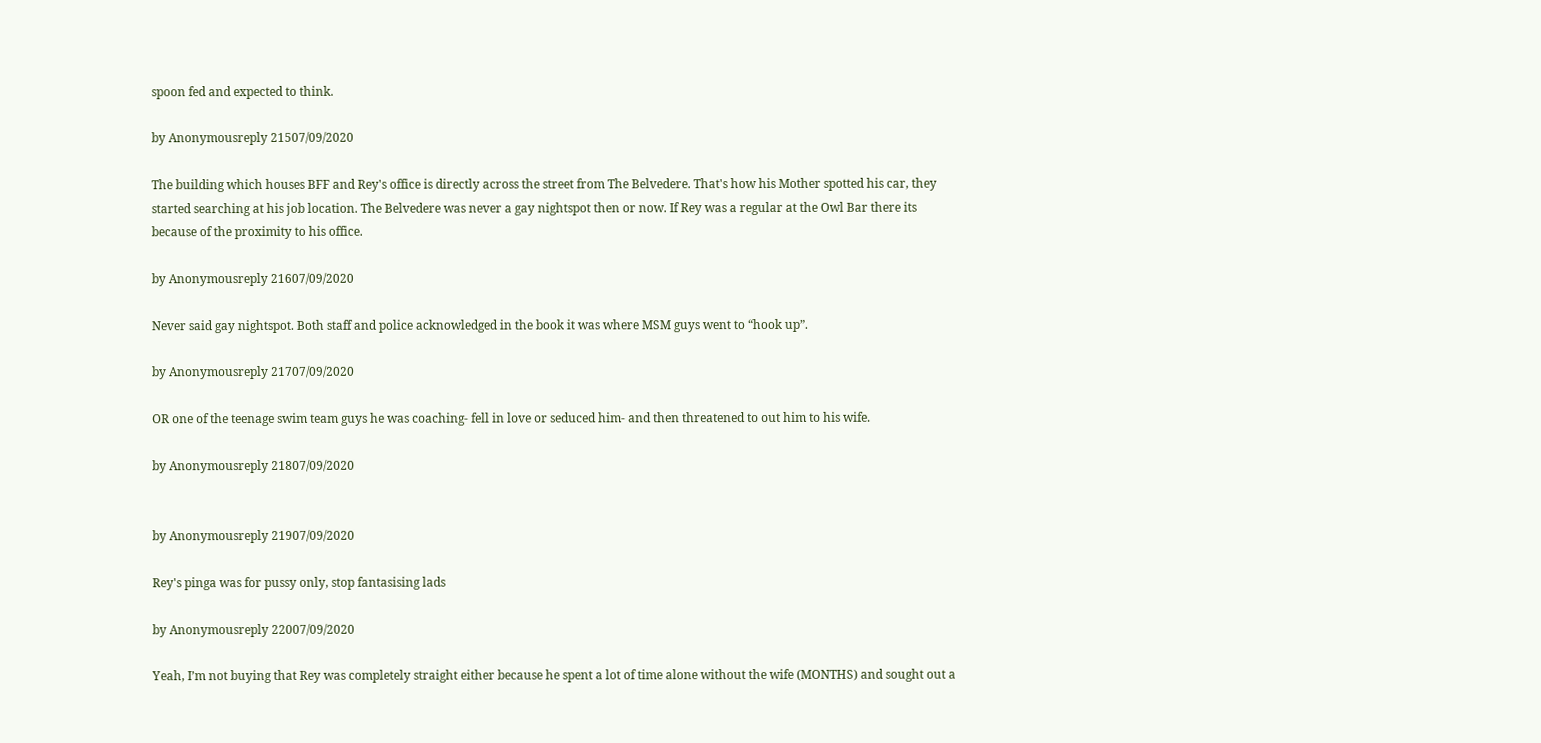spoon fed and expected to think.

by Anonymousreply 21507/09/2020

The building which houses BFF and Rey's office is directly across the street from The Belvedere. That's how his Mother spotted his car, they started searching at his job location. The Belvedere was never a gay nightspot then or now. If Rey was a regular at the Owl Bar there its because of the proximity to his office.

by Anonymousreply 21607/09/2020

Never said gay nightspot. Both staff and police acknowledged in the book it was where MSM guys went to “hook up”.

by Anonymousreply 21707/09/2020

OR one of the teenage swim team guys he was coaching- fell in love or seduced him- and then threatened to out him to his wife.

by Anonymousreply 21807/09/2020


by Anonymousreply 21907/09/2020

Rey's pinga was for pussy only, stop fantasising lads

by Anonymousreply 22007/09/2020

Yeah, I’m not buying that Rey was completely straight either because he spent a lot of time alone without the wife (MONTHS) and sought out a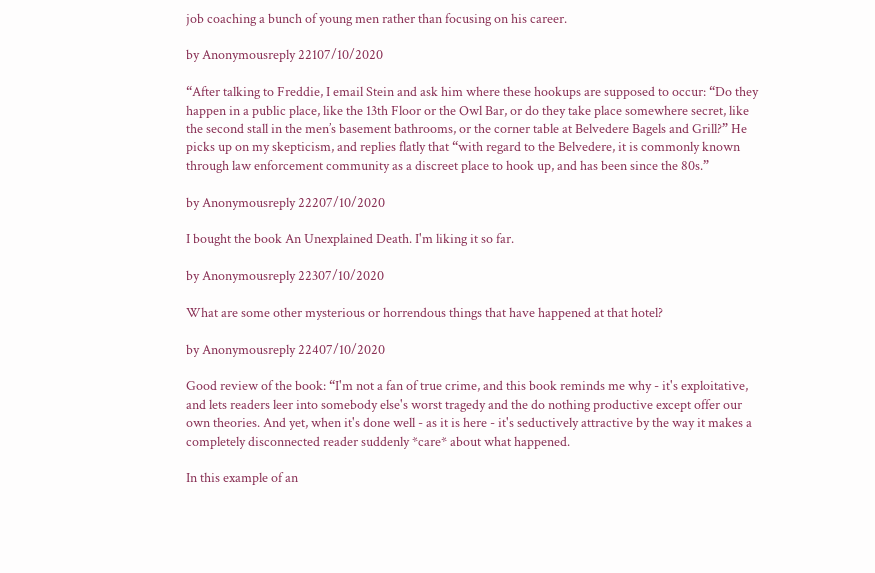job coaching a bunch of young men rather than focusing on his career.

by Anonymousreply 22107/10/2020

“After talking to Freddie, I email Stein and ask him where these hookups are supposed to occur: “Do they happen in a public place, like the 13th Floor or the Owl Bar, or do they take place somewhere secret, like the second stall in the men’s basement bathrooms, or the corner table at Belvedere Bagels and Grill?” He picks up on my skepticism, and replies flatly that “with regard to the Belvedere, it is commonly known through law enforcement community as a discreet place to hook up, and has been since the 80s.”

by Anonymousreply 22207/10/2020

I bought the book An Unexplained Death. I'm liking it so far.

by Anonymousreply 22307/10/2020

What are some other mysterious or horrendous things that have happened at that hotel?

by Anonymousreply 22407/10/2020

Good review of the book: “I'm not a fan of true crime, and this book reminds me why - it's exploitative, and lets readers leer into somebody else's worst tragedy and the do nothing productive except offer our own theories. And yet, when it's done well - as it is here - it's seductively attractive by the way it makes a completely disconnected reader suddenly *care* about what happened.

In this example of an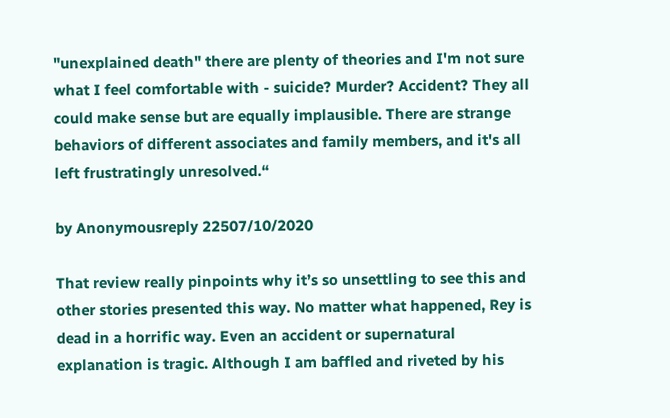"unexplained death" there are plenty of theories and I'm not sure what I feel comfortable with - suicide? Murder? Accident? They all could make sense but are equally implausible. There are strange behaviors of different associates and family members, and it's all left frustratingly unresolved.“

by Anonymousreply 22507/10/2020

That review really pinpoints why it’s so unsettling to see this and other stories presented this way. No matter what happened, Rey is dead in a horrific way. Even an accident or supernatural explanation is tragic. Although I am baffled and riveted by his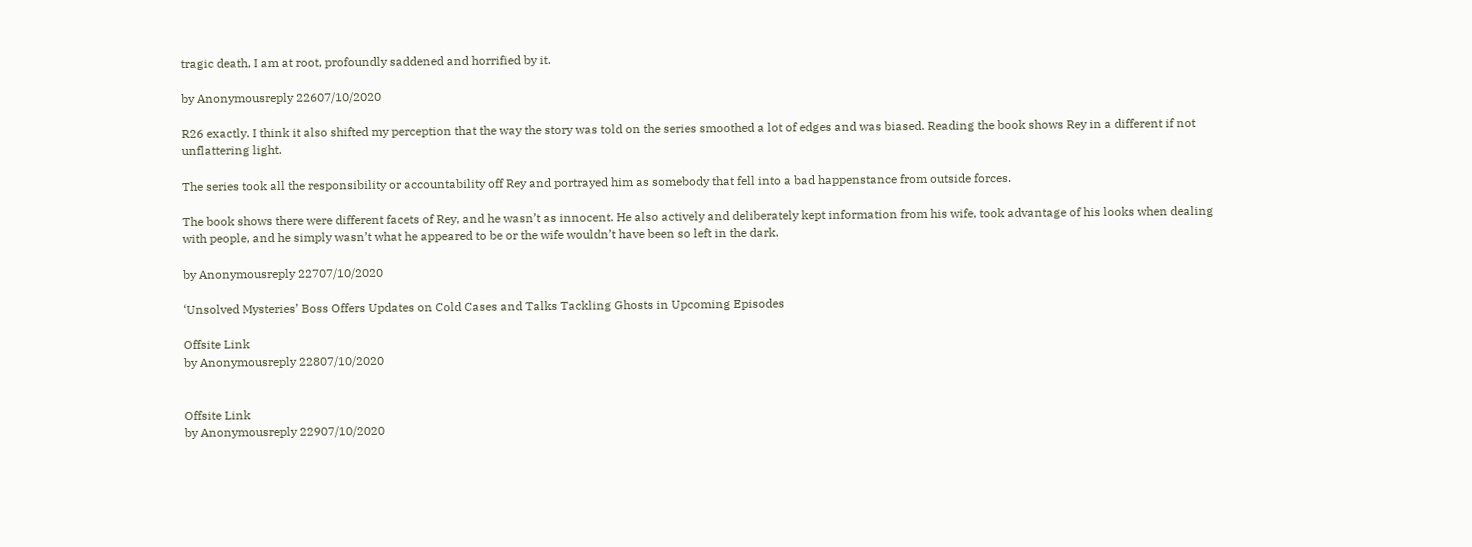tragic death, I am at root, profoundly saddened and horrified by it.

by Anonymousreply 22607/10/2020

R26 exactly. I think it also shifted my perception that the way the story was told on the series smoothed a lot of edges and was biased. Reading the book shows Rey in a different if not unflattering light.

The series took all the responsibility or accountability off Rey and portrayed him as somebody that fell into a bad happenstance from outside forces.

The book shows there were different facets of Rey, and he wasn’t as innocent. He also actively and deliberately kept information from his wife, took advantage of his looks when dealing with people, and he simply wasn’t what he appeared to be or the wife wouldn’t have been so left in the dark.

by Anonymousreply 22707/10/2020

‘Unsolved Mysteries’ Boss Offers Updates on Cold Cases and Talks Tackling Ghosts in Upcoming Episodes

Offsite Link
by Anonymousreply 22807/10/2020


Offsite Link
by Anonymousreply 22907/10/2020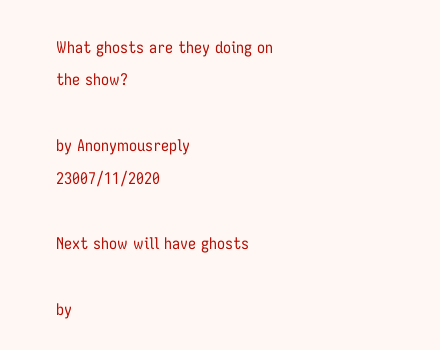What ghosts are they doing on the show?

by Anonymousreply 23007/11/2020

Next show will have ghosts

by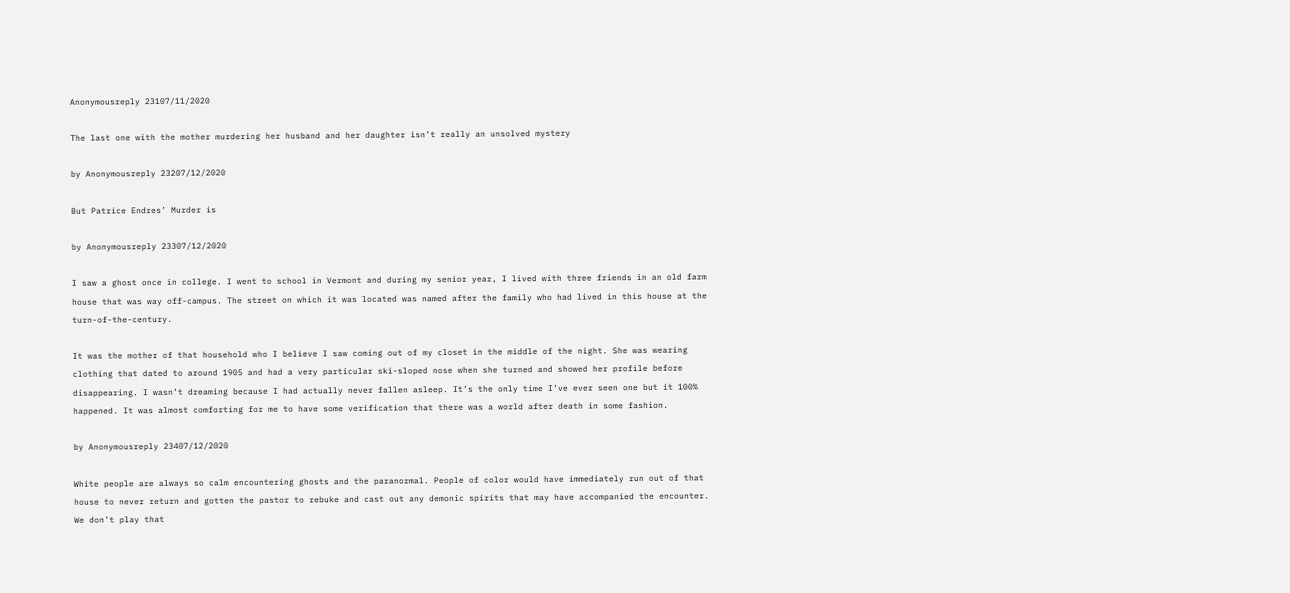Anonymousreply 23107/11/2020

The last one with the mother murdering her husband and her daughter isn’t really an unsolved mystery

by Anonymousreply 23207/12/2020

But Patrice Endres’ Murder is

by Anonymousreply 23307/12/2020

I saw a ghost once in college. I went to school in Vermont and during my senior year, I lived with three friends in an old farm house that was way off-campus. The street on which it was located was named after the family who had lived in this house at the turn-of-the-century.

It was the mother of that household who I believe I saw coming out of my closet in the middle of the night. She was wearing clothing that dated to around 1905 and had a very particular ski-sloped nose when she turned and showed her profile before disappearing. I wasn’t dreaming because I had actually never fallen asleep. It’s the only time I’ve ever seen one but it 100% happened. It was almost comforting for me to have some verification that there was a world after death in some fashion.

by Anonymousreply 23407/12/2020

White people are always so calm encountering ghosts and the paranormal. People of color would have immediately run out of that house to never return and gotten the pastor to rebuke and cast out any demonic spirits that may have accompanied the encounter. We don’t play that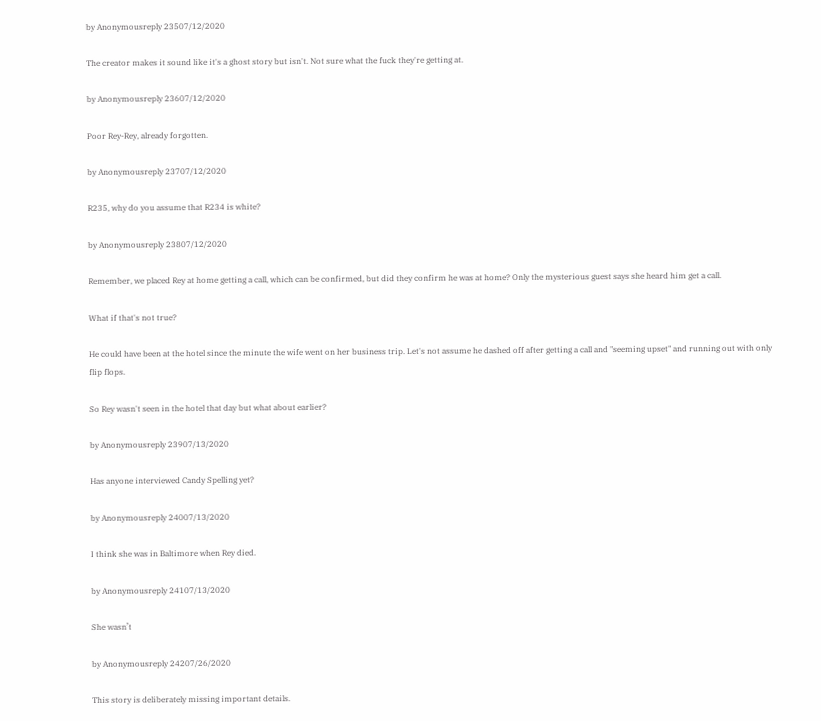by Anonymousreply 23507/12/2020

The creator makes it sound like it's a ghost story but isn't. Not sure what the fuck they're getting at.

by Anonymousreply 23607/12/2020

Poor Rey-Rey, already forgotten.

by Anonymousreply 23707/12/2020

R235, why do you assume that R234 is white?

by Anonymousreply 23807/12/2020

Remember, we placed Rey at home getting a call, which can be confirmed, but did they confirm he was at home? Only the mysterious guest says she heard him get a call.

What if that's not true?

He could have been at the hotel since the minute the wife went on her business trip. Let's not assume he dashed off after getting a call and "seeming upset" and running out with only flip flops.

So Rey wasn't seen in the hotel that day but what about earlier?

by Anonymousreply 23907/13/2020

Has anyone interviewed Candy Spelling yet?

by Anonymousreply 24007/13/2020

I think she was in Baltimore when Rey died.

by Anonymousreply 24107/13/2020

She wasn’t

by Anonymousreply 24207/26/2020

This story is deliberately missing important details.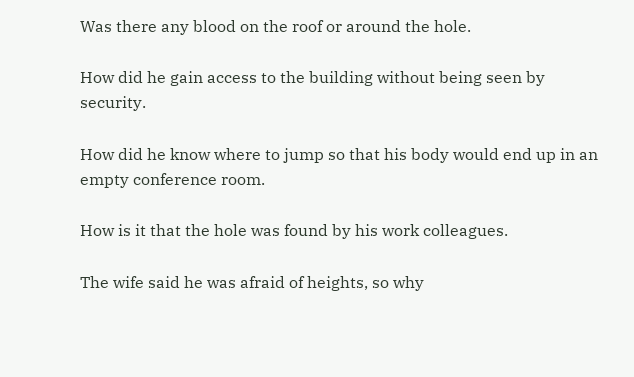Was there any blood on the roof or around the hole.

How did he gain access to the building without being seen by security.

How did he know where to jump so that his body would end up in an empty conference room.

How is it that the hole was found by his work colleagues.

The wife said he was afraid of heights, so why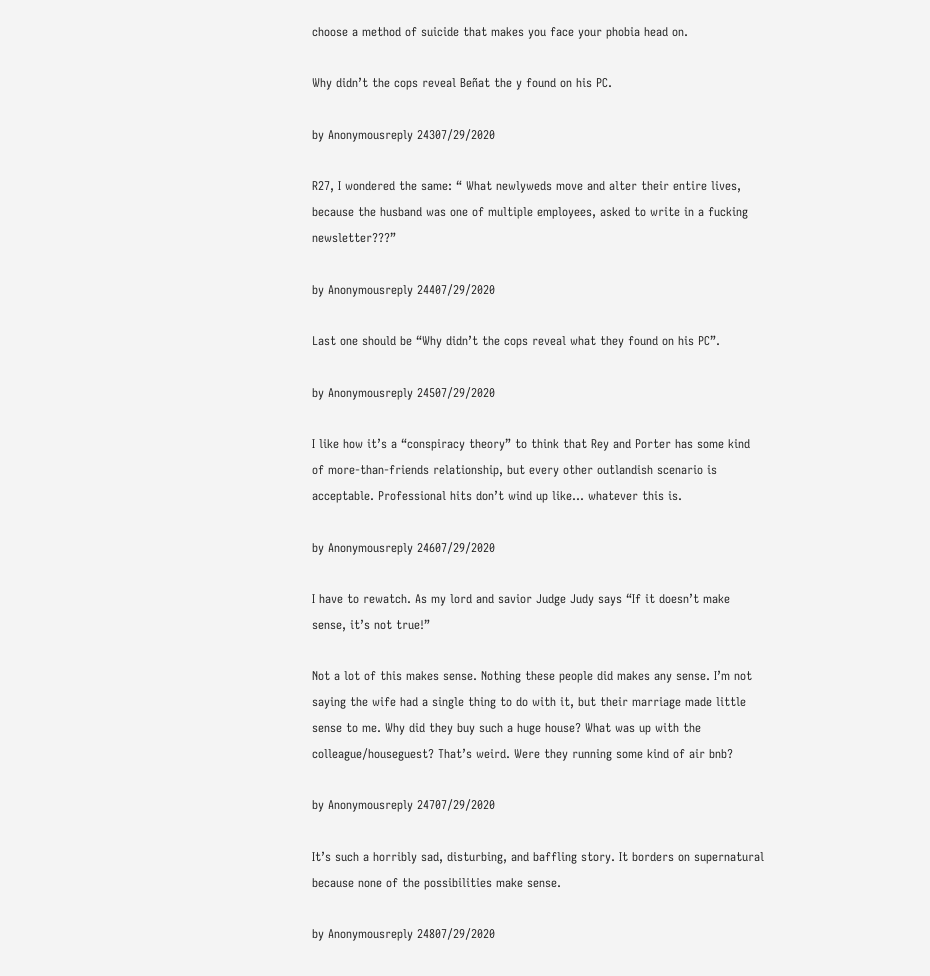choose a method of suicide that makes you face your phobia head on.

Why didn’t the cops reveal Beñat the y found on his PC.

by Anonymousreply 24307/29/2020

R27, I wondered the same: “ What newlyweds move and alter their entire lives, because the husband was one of multiple employees, asked to write in a fucking newsletter???”

by Anonymousreply 24407/29/2020

Last one should be “Why didn’t the cops reveal what they found on his PC”.

by Anonymousreply 24507/29/2020

I like how it’s a “conspiracy theory” to think that Rey and Porter has some kind of more-than-friends relationship, but every other outlandish scenario is acceptable. Professional hits don’t wind up like... whatever this is.

by Anonymousreply 24607/29/2020

I have to rewatch. As my lord and savior Judge Judy says “If it doesn’t make sense, it’s not true!”

Not a lot of this makes sense. Nothing these people did makes any sense. I’m not saying the wife had a single thing to do with it, but their marriage made little sense to me. Why did they buy such a huge house? What was up with the colleague/houseguest? That’s weird. Were they running some kind of air bnb?

by Anonymousreply 24707/29/2020

It’s such a horribly sad, disturbing, and baffling story. It borders on supernatural because none of the possibilities make sense.

by Anonymousreply 24807/29/2020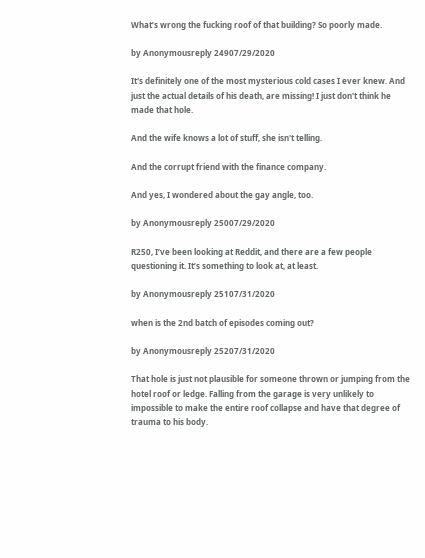What’s wrong the fucking roof of that building? So poorly made.

by Anonymousreply 24907/29/2020

It's definitely one of the most mysterious cold cases I ever knew. And just the actual details of his death, are missing! I just don't think he made that hole.

And the wife knows a lot of stuff, she isn't telling.

And the corrupt friend with the finance company.

And yes, I wondered about the gay angle, too.

by Anonymousreply 25007/29/2020

R250, I’ve been looking at Reddit, and there are a few people questioning it. It’s something to look at, at least.

by Anonymousreply 25107/31/2020

when is the 2nd batch of episodes coming out?

by Anonymousreply 25207/31/2020

That hole is just not plausible for someone thrown or jumping from the hotel roof or ledge. Falling from the garage is very unlikely to impossible to make the entire roof collapse and have that degree of trauma to his body.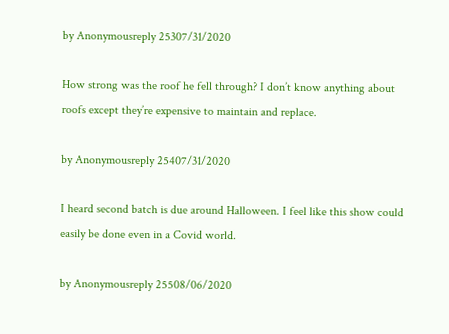by Anonymousreply 25307/31/2020

How strong was the roof he fell through? I don’t know anything about roofs except they’re expensive to maintain and replace.

by Anonymousreply 25407/31/2020

I heard second batch is due around Halloween. I feel like this show could easily be done even in a Covid world.

by Anonymousreply 25508/06/2020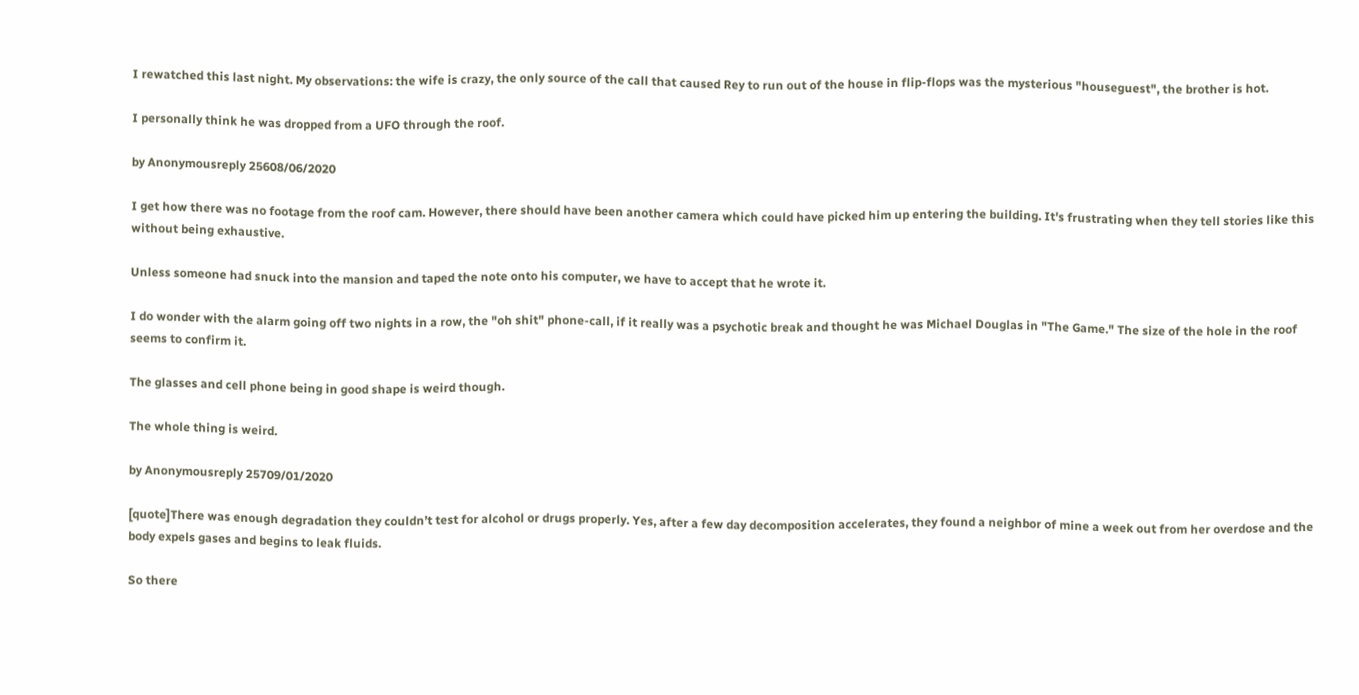I rewatched this last night. My observations: the wife is crazy, the only source of the call that caused Rey to run out of the house in flip-flops was the mysterious "houseguest", the brother is hot.

I personally think he was dropped from a UFO through the roof.

by Anonymousreply 25608/06/2020

I get how there was no footage from the roof cam. However, there should have been another camera which could have picked him up entering the building. It's frustrating when they tell stories like this without being exhaustive.

Unless someone had snuck into the mansion and taped the note onto his computer, we have to accept that he wrote it.

I do wonder with the alarm going off two nights in a row, the "oh shit" phone-call, if it really was a psychotic break and thought he was Michael Douglas in "The Game." The size of the hole in the roof seems to confirm it.

The glasses and cell phone being in good shape is weird though.

The whole thing is weird.

by Anonymousreply 25709/01/2020

[quote]There was enough degradation they couldn’t test for alcohol or drugs properly. Yes, after a few day decomposition accelerates, they found a neighbor of mine a week out from her overdose and the body expels gases and begins to leak fluids.

So there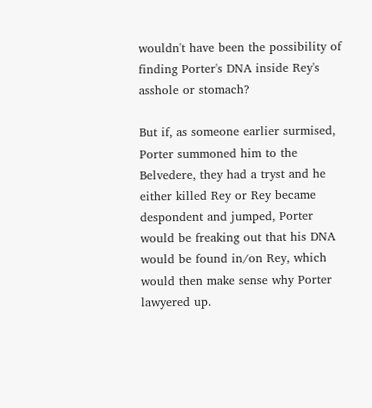wouldn't have been the possibility of finding Porter's DNA inside Rey's asshole or stomach?

But if, as someone earlier surmised, Porter summoned him to the Belvedere, they had a tryst and he either killed Rey or Rey became despondent and jumped, Porter would be freaking out that his DNA would be found in/on Rey, which would then make sense why Porter lawyered up.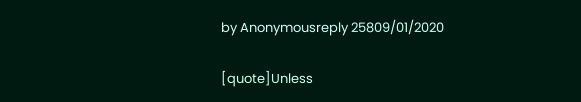by Anonymousreply 25809/01/2020

[quote]Unless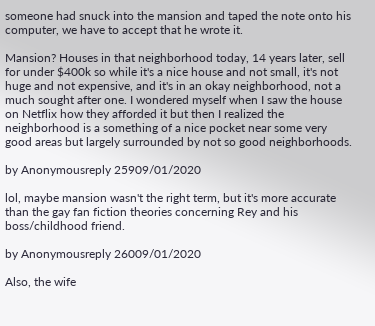someone had snuck into the mansion and taped the note onto his computer, we have to accept that he wrote it.

Mansion? Houses in that neighborhood today, 14 years later, sell for under $400k so while it's a nice house and not small, it's not huge and not expensive, and it's in an okay neighborhood, not a much sought after one. I wondered myself when I saw the house on Netflix how they afforded it but then I realized the neighborhood is a something of a nice pocket near some very good areas but largely surrounded by not so good neighborhoods.

by Anonymousreply 25909/01/2020

lol, maybe mansion wasn't the right term, but it's more accurate than the gay fan fiction theories concerning Rey and his boss/childhood friend.

by Anonymousreply 26009/01/2020

Also, the wife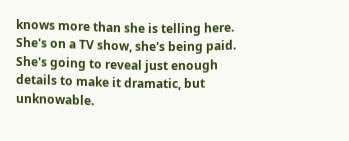knows more than she is telling here. She's on a TV show, she's being paid. She's going to reveal just enough details to make it dramatic, but unknowable.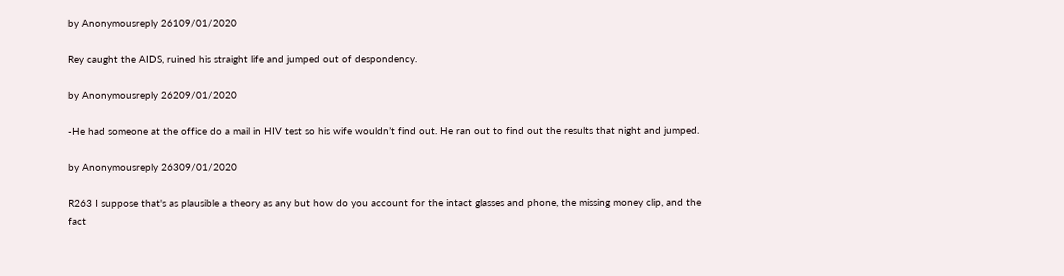by Anonymousreply 26109/01/2020

Rey caught the AIDS, ruined his straight life and jumped out of despondency.

by Anonymousreply 26209/01/2020

-He had someone at the office do a mail in HIV test so his wife wouldn’t find out. He ran out to find out the results that night and jumped.

by Anonymousreply 26309/01/2020

R263 I suppose that's as plausible a theory as any but how do you account for the intact glasses and phone, the missing money clip, and the fact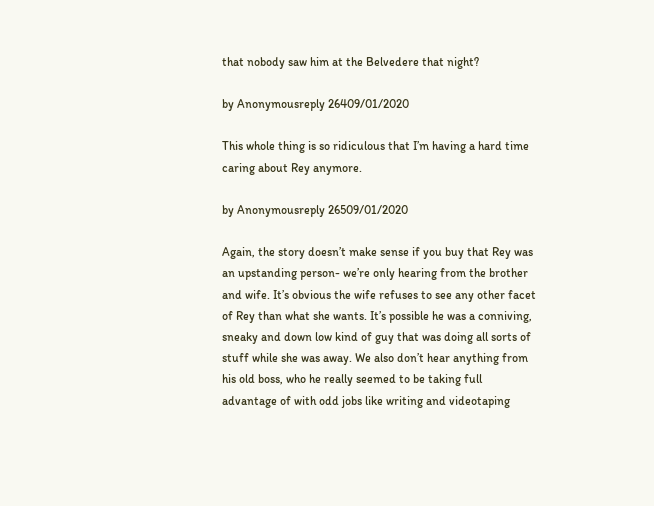that nobody saw him at the Belvedere that night?

by Anonymousreply 26409/01/2020

This whole thing is so ridiculous that I’m having a hard time caring about Rey anymore.

by Anonymousreply 26509/01/2020

Again, the story doesn’t make sense if you buy that Rey was an upstanding person- we’re only hearing from the brother and wife. It’s obvious the wife refuses to see any other facet of Rey than what she wants. It’s possible he was a conniving, sneaky and down low kind of guy that was doing all sorts of stuff while she was away. We also don’t hear anything from his old boss, who he really seemed to be taking full advantage of with odd jobs like writing and videotaping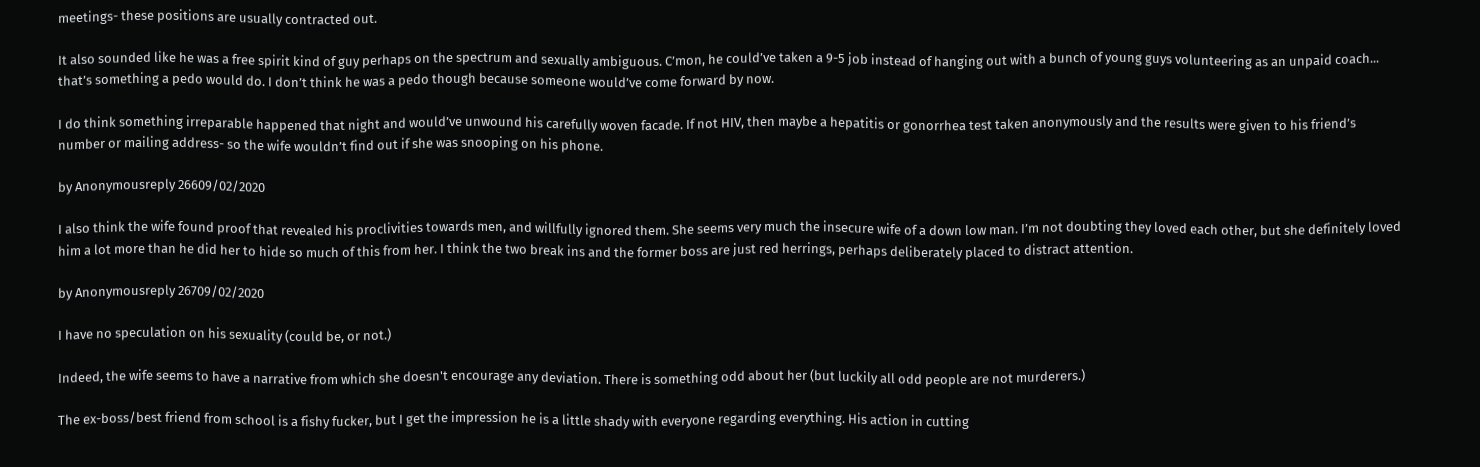meetings- these positions are usually contracted out.

It also sounded like he was a free spirit kind of guy perhaps on the spectrum and sexually ambiguous. C’mon, he could’ve taken a 9-5 job instead of hanging out with a bunch of young guys volunteering as an unpaid coach... that’s something a pedo would do. I don’t think he was a pedo though because someone would’ve come forward by now.

I do think something irreparable happened that night and would’ve unwound his carefully woven facade. If not HIV, then maybe a hepatitis or gonorrhea test taken anonymously and the results were given to his friend’s number or mailing address- so the wife wouldn’t find out if she was snooping on his phone.

by Anonymousreply 26609/02/2020

I also think the wife found proof that revealed his proclivities towards men, and willfully ignored them. She seems very much the insecure wife of a down low man. I’m not doubting they loved each other, but she definitely loved him a lot more than he did her to hide so much of this from her. I think the two break ins and the former boss are just red herrings, perhaps deliberately placed to distract attention.

by Anonymousreply 26709/02/2020

I have no speculation on his sexuality (could be, or not.)

Indeed, the wife seems to have a narrative from which she doesn't encourage any deviation. There is something odd about her (but luckily all odd people are not murderers.)

The ex-boss/best friend from school is a fishy fucker, but I get the impression he is a little shady with everyone regarding everything. His action in cutting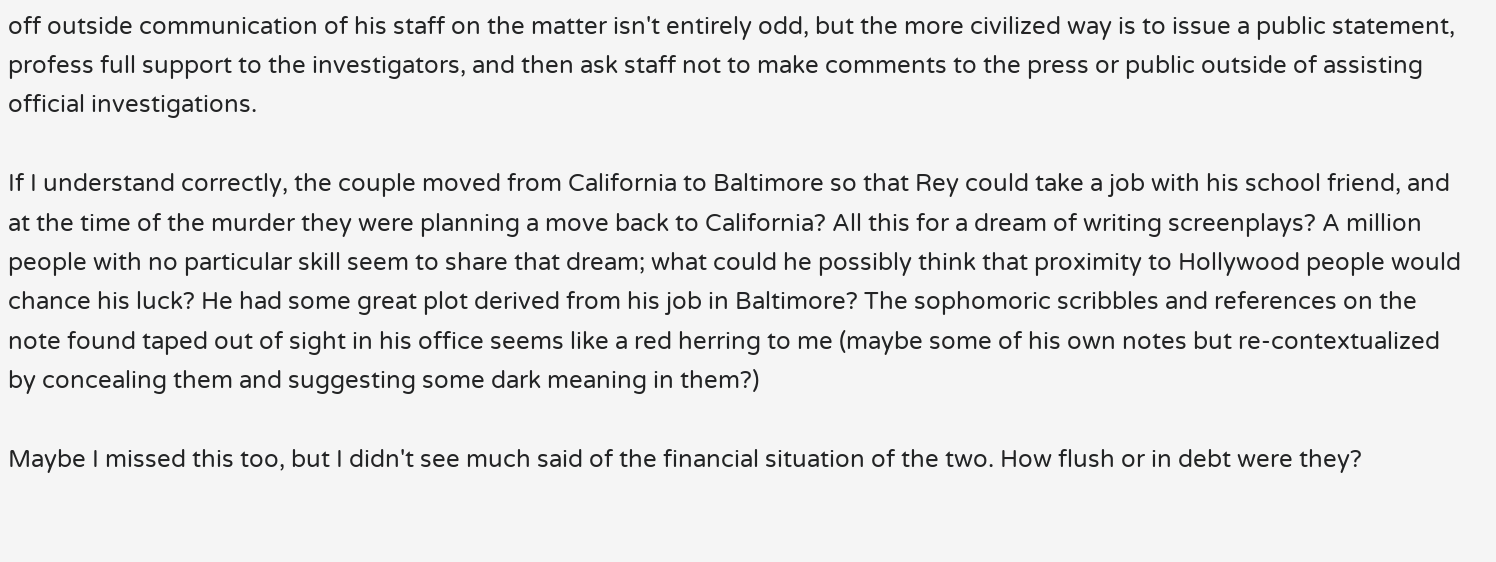off outside communication of his staff on the matter isn't entirely odd, but the more civilized way is to issue a public statement, profess full support to the investigators, and then ask staff not to make comments to the press or public outside of assisting official investigations.

If I understand correctly, the couple moved from California to Baltimore so that Rey could take a job with his school friend, and at the time of the murder they were planning a move back to California? All this for a dream of writing screenplays? A million people with no particular skill seem to share that dream; what could he possibly think that proximity to Hollywood people would chance his luck? He had some great plot derived from his job in Baltimore? The sophomoric scribbles and references on the note found taped out of sight in his office seems like a red herring to me (maybe some of his own notes but re-contextualized by concealing them and suggesting some dark meaning in them?)

Maybe I missed this too, but I didn't see much said of the financial situation of the two. How flush or in debt were they?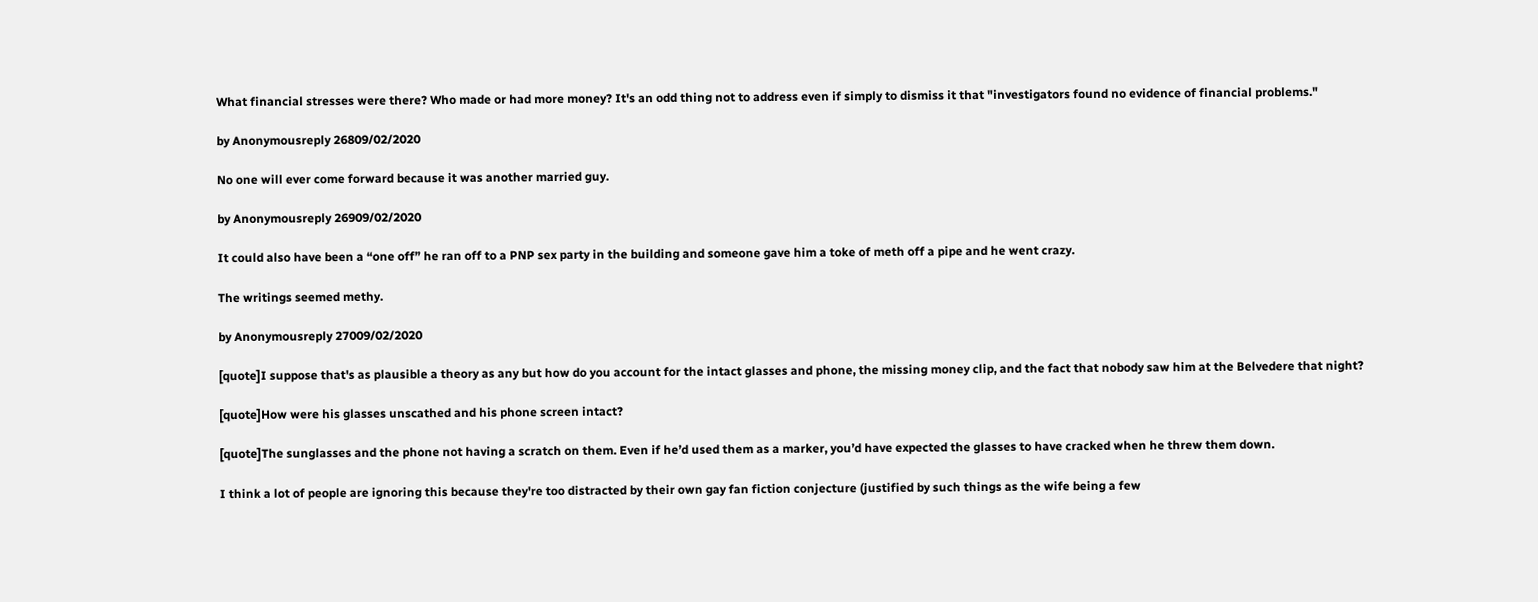What financial stresses were there? Who made or had more money? It's an odd thing not to address even if simply to dismiss it that "investigators found no evidence of financial problems."

by Anonymousreply 26809/02/2020

No one will ever come forward because it was another married guy.

by Anonymousreply 26909/02/2020

It could also have been a “one off” he ran off to a PNP sex party in the building and someone gave him a toke of meth off a pipe and he went crazy.

The writings seemed methy.

by Anonymousreply 27009/02/2020

[quote]I suppose that's as plausible a theory as any but how do you account for the intact glasses and phone, the missing money clip, and the fact that nobody saw him at the Belvedere that night?

[quote]How were his glasses unscathed and his phone screen intact?

[quote]The sunglasses and the phone not having a scratch on them. Even if he’d used them as a marker, you’d have expected the glasses to have cracked when he threw them down.

I think a lot of people are ignoring this because they're too distracted by their own gay fan fiction conjecture (justified by such things as the wife being a few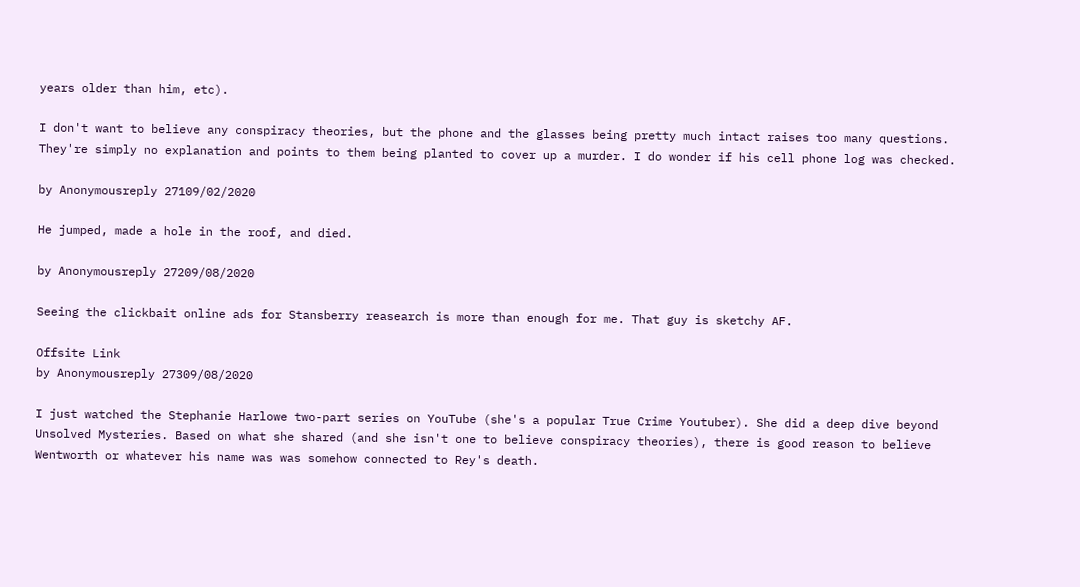years older than him, etc).

I don't want to believe any conspiracy theories, but the phone and the glasses being pretty much intact raises too many questions. They're simply no explanation and points to them being planted to cover up a murder. I do wonder if his cell phone log was checked.

by Anonymousreply 27109/02/2020

He jumped, made a hole in the roof, and died.

by Anonymousreply 27209/08/2020

Seeing the clickbait online ads for Stansberry reasearch is more than enough for me. That guy is sketchy AF.

Offsite Link
by Anonymousreply 27309/08/2020

I just watched the Stephanie Harlowe two-part series on YouTube (she's a popular True Crime Youtuber). She did a deep dive beyond Unsolved Mysteries. Based on what she shared (and she isn't one to believe conspiracy theories), there is good reason to believe Wentworth or whatever his name was was somehow connected to Rey's death.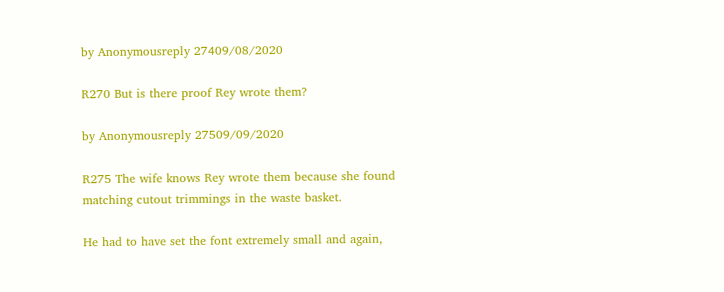by Anonymousreply 27409/08/2020

R270 But is there proof Rey wrote them?

by Anonymousreply 27509/09/2020

R275 The wife knows Rey wrote them because she found matching cutout trimmings in the waste basket.

He had to have set the font extremely small and again,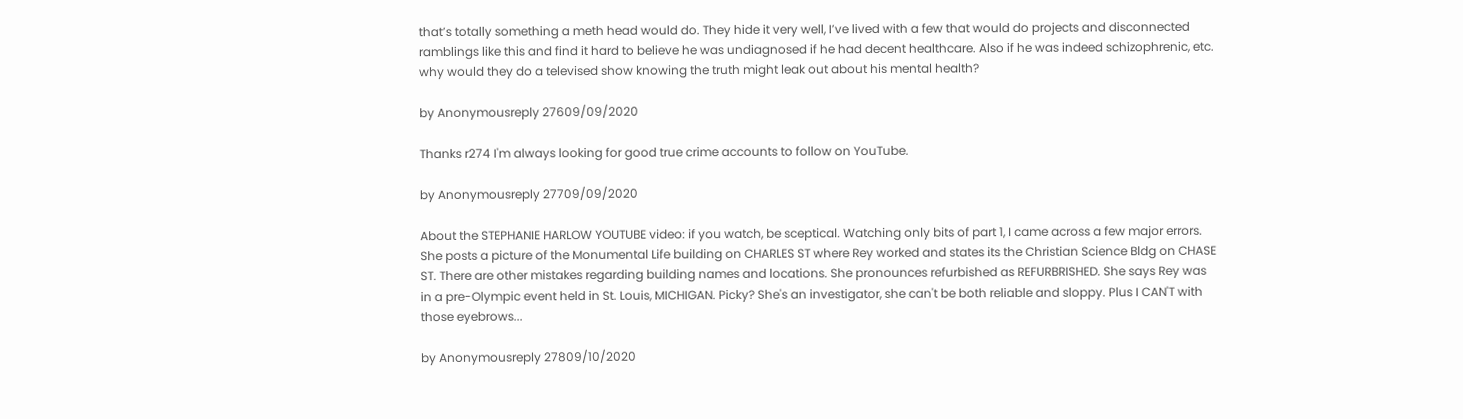that’s totally something a meth head would do. They hide it very well, I’ve lived with a few that would do projects and disconnected ramblings like this and find it hard to believe he was undiagnosed if he had decent healthcare. Also if he was indeed schizophrenic, etc. why would they do a televised show knowing the truth might leak out about his mental health?

by Anonymousreply 27609/09/2020

Thanks r274 I'm always looking for good true crime accounts to follow on YouTube.

by Anonymousreply 27709/09/2020

About the STEPHANIE HARLOW YOUTUBE video: if you watch, be sceptical. Watching only bits of part 1, I came across a few major errors. She posts a picture of the Monumental Life building on CHARLES ST where Rey worked and states its the Christian Science Bldg on CHASE ST. There are other mistakes regarding building names and locations. She pronounces refurbished as REFURBRISHED. She says Rey was in a pre-Olympic event held in St. Louis, MICHIGAN. Picky? She's an investigator, she can't be both reliable and sloppy. Plus I CAN'T with those eyebrows...

by Anonymousreply 27809/10/2020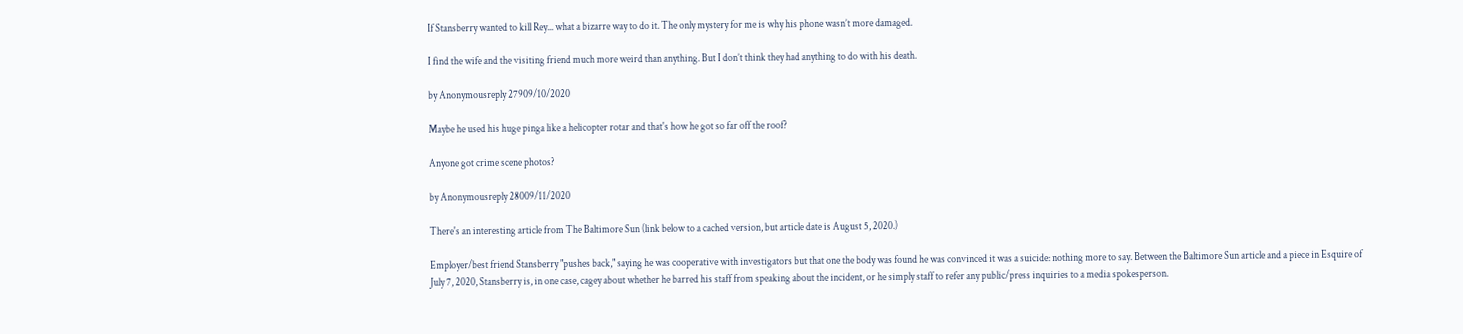If Stansberry wanted to kill Rey... what a bizarre way to do it. The only mystery for me is why his phone wasn’t more damaged.

I find the wife and the visiting friend much more weird than anything. But I don’t think they had anything to do with his death.

by Anonymousreply 27909/10/2020

Maybe he used his huge pinga like a helicopter rotar and that's how he got so far off the roof?

Anyone got crime scene photos?

by Anonymousreply 28009/11/2020

There's an interesting article from The Baltimore Sun (link below to a cached version, but article date is August 5, 2020.)

Employer/best friend Stansberry "pushes back," saying he was cooperative with investigators but that one the body was found he was convinced it was a suicide: nothing more to say. Between the Baltimore Sun article and a piece in Esquire of July 7, 2020, Stansberry is, in one case, cagey about whether he barred his staff from speaking about the incident, or he simply staff to refer any public/press inquiries to a media spokesperson.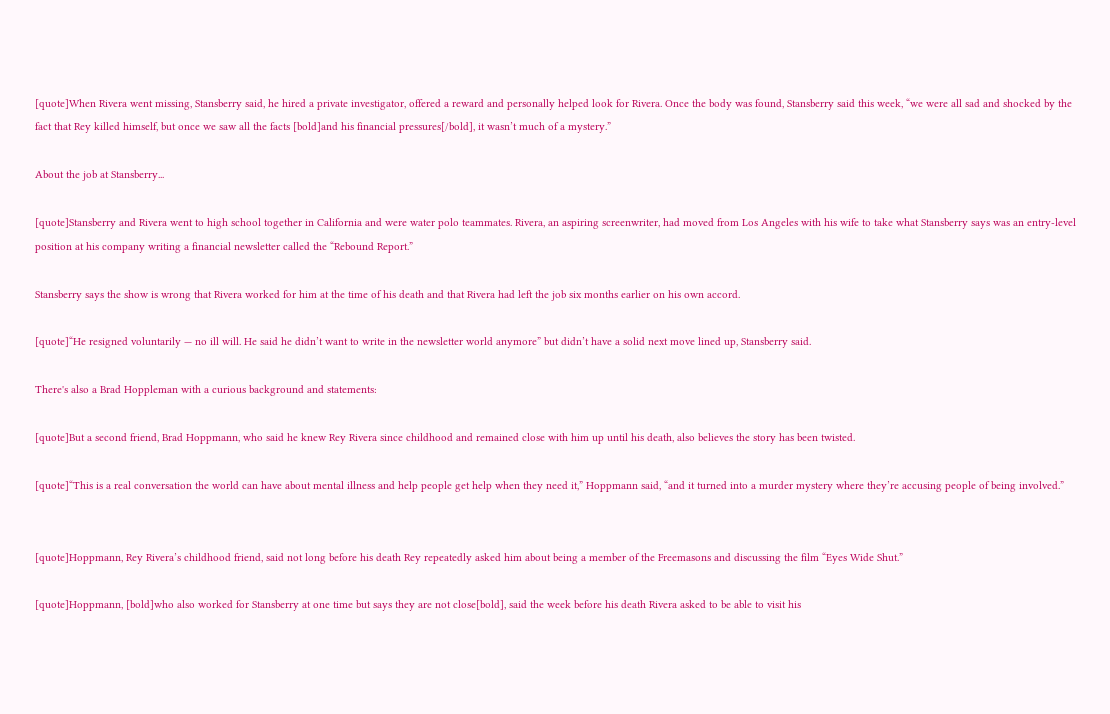[quote]When Rivera went missing, Stansberry said, he hired a private investigator, offered a reward and personally helped look for Rivera. Once the body was found, Stansberry said this week, “we were all sad and shocked by the fact that Rey killed himself, but once we saw all the facts [bold]and his financial pressures[/bold], it wasn’t much of a mystery.”

About the job at Stansberry...

[quote]Stansberry and Rivera went to high school together in California and were water polo teammates. Rivera, an aspiring screenwriter, had moved from Los Angeles with his wife to take what Stansberry says was an entry-level position at his company writing a financial newsletter called the “Rebound Report.”

Stansberry says the show is wrong that Rivera worked for him at the time of his death and that Rivera had left the job six months earlier on his own accord.

[quote]“He resigned voluntarily — no ill will. He said he didn’t want to write in the newsletter world anymore” but didn’t have a solid next move lined up, Stansberry said.

There's also a Brad Hoppleman with a curious background and statements:

[quote]But a second friend, Brad Hoppmann, who said he knew Rey Rivera since childhood and remained close with him up until his death, also believes the story has been twisted.

[quote]“This is a real conversation the world can have about mental illness and help people get help when they need it,” Hoppmann said, “and it turned into a murder mystery where they’re accusing people of being involved.”


[quote]Hoppmann, Rey Rivera’s childhood friend, said not long before his death Rey repeatedly asked him about being a member of the Freemasons and discussing the film “Eyes Wide Shut.”

[quote]Hoppmann, [bold]who also worked for Stansberry at one time but says they are not close[bold], said the week before his death Rivera asked to be able to visit his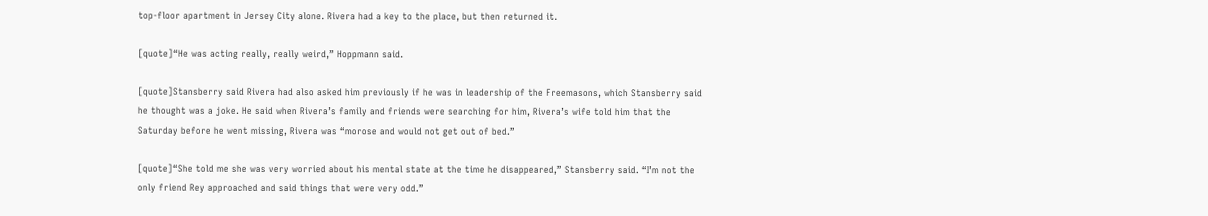top-floor apartment in Jersey City alone. Rivera had a key to the place, but then returned it.

[quote]“He was acting really, really weird,” Hoppmann said.

[quote]Stansberry said Rivera had also asked him previously if he was in leadership of the Freemasons, which Stansberry said he thought was a joke. He said when Rivera’s family and friends were searching for him, Rivera’s wife told him that the Saturday before he went missing, Rivera was “morose and would not get out of bed.”

[quote]“She told me she was very worried about his mental state at the time he disappeared,” Stansberry said. “I’m not the only friend Rey approached and said things that were very odd.”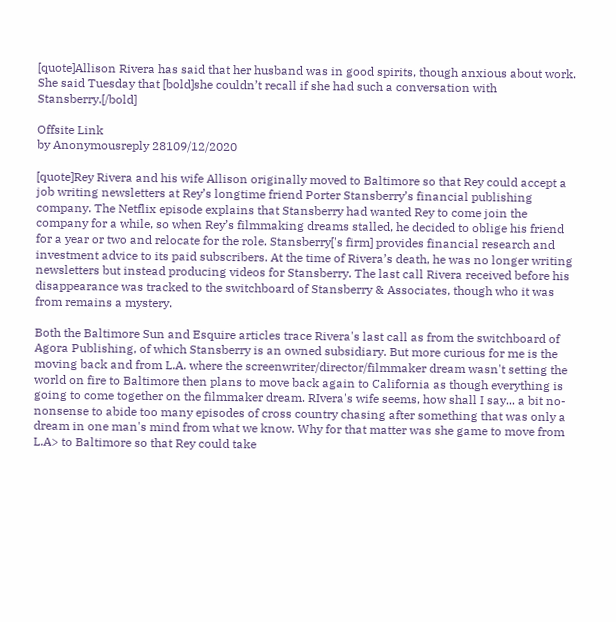[quote]Allison Rivera has said that her husband was in good spirits, though anxious about work. She said Tuesday that [bold]she couldn’t recall if she had such a conversation with Stansberry.[/bold]

Offsite Link
by Anonymousreply 28109/12/2020

[quote]Rey Rivera and his wife Allison originally moved to Baltimore so that Rey could accept a job writing newsletters at Rey’s longtime friend Porter Stansberry’s financial publishing company. The Netflix episode explains that Stansberry had wanted Rey to come join the company for a while, so when Rey’s filmmaking dreams stalled, he decided to oblige his friend for a year or two and relocate for the role. Stansberry['s firm] provides financial research and investment advice to its paid subscribers. At the time of Rivera’s death, he was no longer writing newsletters but instead producing videos for Stansberry. The last call Rivera received before his disappearance was tracked to the switchboard of Stansberry & Associates, though who it was from remains a mystery.

Both the Baltimore Sun and Esquire articles trace Rivera's last call as from the switchboard of Agora Publishing, of which Stansberry is an owned subsidiary. But more curious for me is the moving back and from L.A. where the screenwriter/director/filmmaker dream wasn't setting the world on fire to Baltimore then plans to move back again to California as though everything is going to come together on the filmmaker dream. RIvera's wife seems, how shall I say... a bit no-nonsense to abide too many episodes of cross country chasing after something that was only a dream in one man's mind from what we know. Why for that matter was she game to move from L.A> to Baltimore so that Rey could take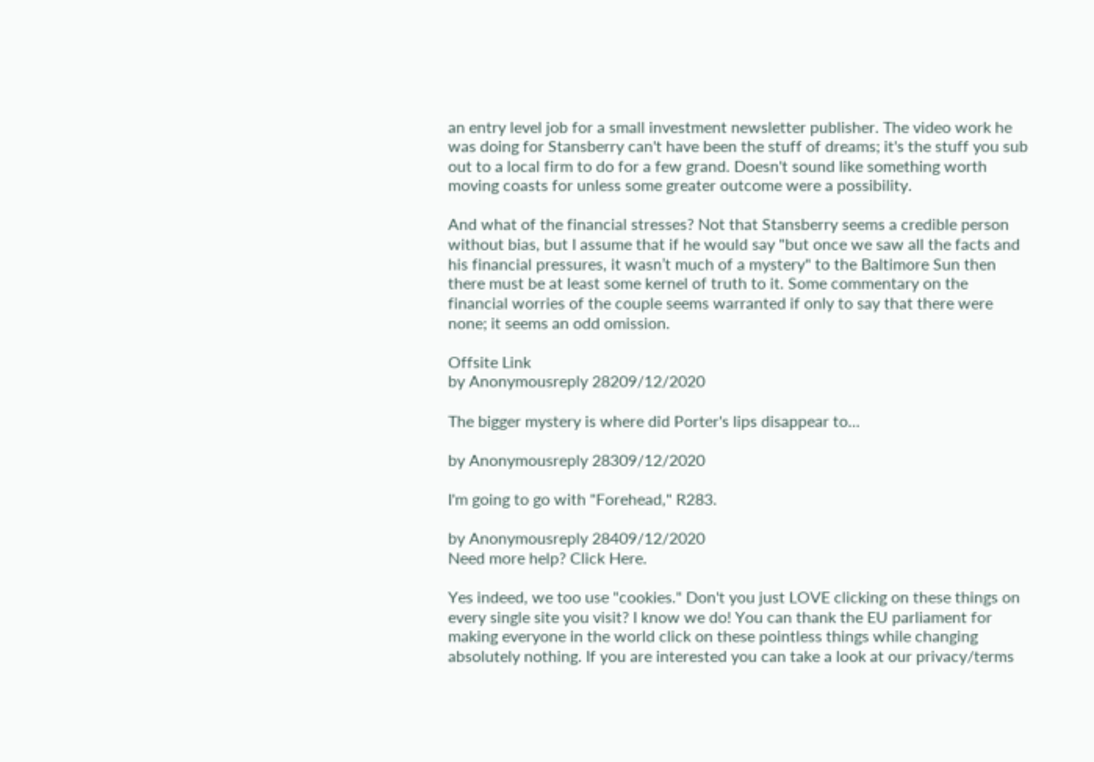an entry level job for a small investment newsletter publisher. The video work he was doing for Stansberry can't have been the stuff of dreams; it's the stuff you sub out to a local firm to do for a few grand. Doesn't sound like something worth moving coasts for unless some greater outcome were a possibility.

And what of the financial stresses? Not that Stansberry seems a credible person without bias, but I assume that if he would say "but once we saw all the facts and his financial pressures, it wasn’t much of a mystery" to the Baltimore Sun then there must be at least some kernel of truth to it. Some commentary on the financial worries of the couple seems warranted if only to say that there were none; it seems an odd omission.

Offsite Link
by Anonymousreply 28209/12/2020

The bigger mystery is where did Porter's lips disappear to...

by Anonymousreply 28309/12/2020

I'm going to go with "Forehead," R283.

by Anonymousreply 28409/12/2020
Need more help? Click Here.

Yes indeed, we too use "cookies." Don't you just LOVE clicking on these things on every single site you visit? I know we do! You can thank the EU parliament for making everyone in the world click on these pointless things while changing absolutely nothing. If you are interested you can take a look at our privacy/terms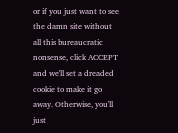or if you just want to see the damn site without all this bureaucratic nonsense, click ACCEPT and we'll set a dreaded cookie to make it go away. Otherwise, you'll just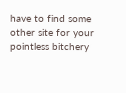have to find some other site for your pointless bitchery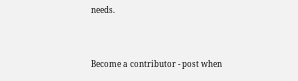needs.


Become a contributor - post when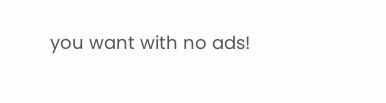you want with no ads!